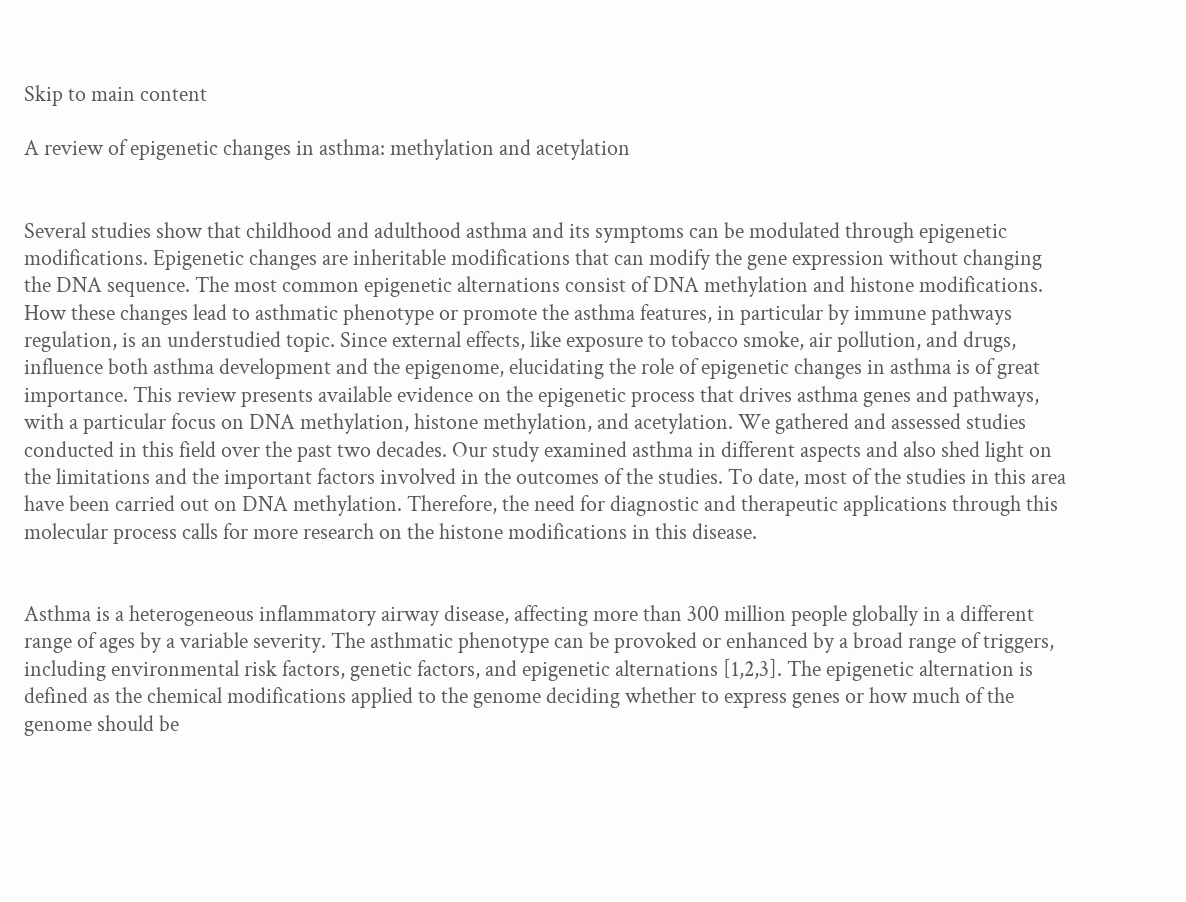Skip to main content

A review of epigenetic changes in asthma: methylation and acetylation


Several studies show that childhood and adulthood asthma and its symptoms can be modulated through epigenetic modifications. Epigenetic changes are inheritable modifications that can modify the gene expression without changing the DNA sequence. The most common epigenetic alternations consist of DNA methylation and histone modifications. How these changes lead to asthmatic phenotype or promote the asthma features, in particular by immune pathways regulation, is an understudied topic. Since external effects, like exposure to tobacco smoke, air pollution, and drugs, influence both asthma development and the epigenome, elucidating the role of epigenetic changes in asthma is of great importance. This review presents available evidence on the epigenetic process that drives asthma genes and pathways, with a particular focus on DNA methylation, histone methylation, and acetylation. We gathered and assessed studies conducted in this field over the past two decades. Our study examined asthma in different aspects and also shed light on the limitations and the important factors involved in the outcomes of the studies. To date, most of the studies in this area have been carried out on DNA methylation. Therefore, the need for diagnostic and therapeutic applications through this molecular process calls for more research on the histone modifications in this disease.


Asthma is a heterogeneous inflammatory airway disease, affecting more than 300 million people globally in a different range of ages by a variable severity. The asthmatic phenotype can be provoked or enhanced by a broad range of triggers, including environmental risk factors, genetic factors, and epigenetic alternations [1,2,3]. The epigenetic alternation is defined as the chemical modifications applied to the genome deciding whether to express genes or how much of the genome should be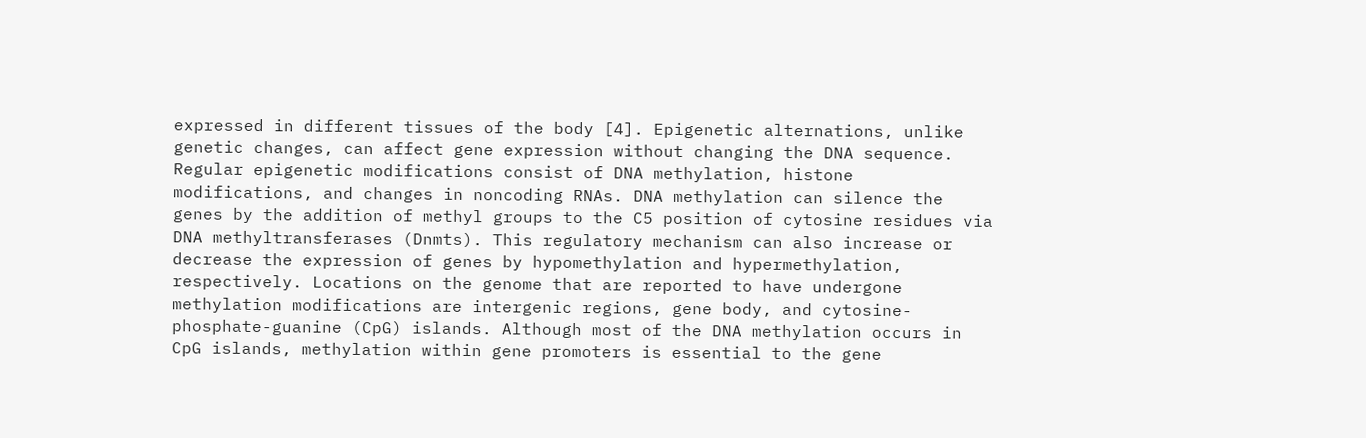expressed in different tissues of the body [4]. Epigenetic alternations, unlike genetic changes, can affect gene expression without changing the DNA sequence. Regular epigenetic modifications consist of DNA methylation, histone modifications, and changes in noncoding RNAs. DNA methylation can silence the genes by the addition of methyl groups to the C5 position of cytosine residues via DNA methyltransferases (Dnmts). This regulatory mechanism can also increase or decrease the expression of genes by hypomethylation and hypermethylation, respectively. Locations on the genome that are reported to have undergone methylation modifications are intergenic regions, gene body, and cytosine-phosphate-guanine (CpG) islands. Although most of the DNA methylation occurs in CpG islands, methylation within gene promoters is essential to the gene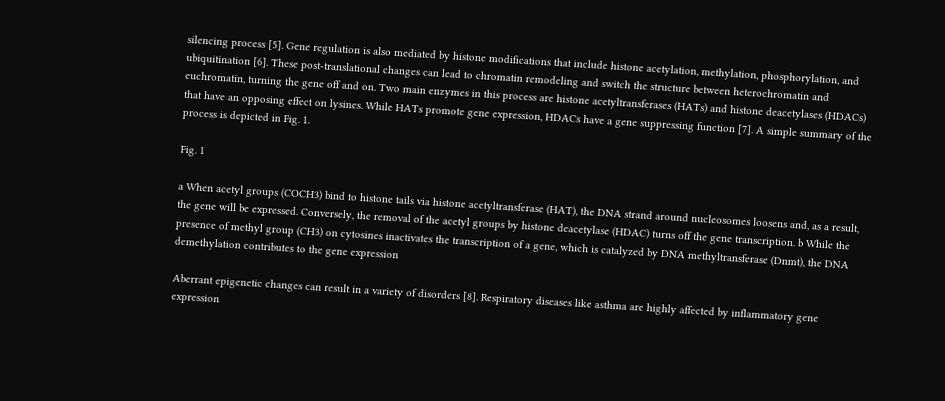silencing process [5]. Gene regulation is also mediated by histone modifications that include histone acetylation, methylation, phosphorylation, and ubiquitination [6]. These post-translational changes can lead to chromatin remodeling and switch the structure between heterochromatin and euchromatin, turning the gene off and on. Two main enzymes in this process are histone acetyltransferases (HATs) and histone deacetylases (HDACs) that have an opposing effect on lysines. While HATs promote gene expression, HDACs have a gene suppressing function [7]. A simple summary of the process is depicted in Fig. 1.

Fig. 1

a When acetyl groups (COCH3) bind to histone tails via histone acetyltransferase (HAT), the DNA strand around nucleosomes loosens and, as a result, the gene will be expressed. Conversely, the removal of the acetyl groups by histone deacetylase (HDAC) turns off the gene transcription. b While the presence of methyl group (CH3) on cytosines inactivates the transcription of a gene, which is catalyzed by DNA methyltransferase (Dnmt), the DNA demethylation contributes to the gene expression

Aberrant epigenetic changes can result in a variety of disorders [8]. Respiratory diseases like asthma are highly affected by inflammatory gene expression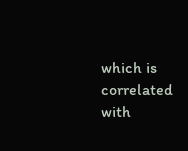which is correlated with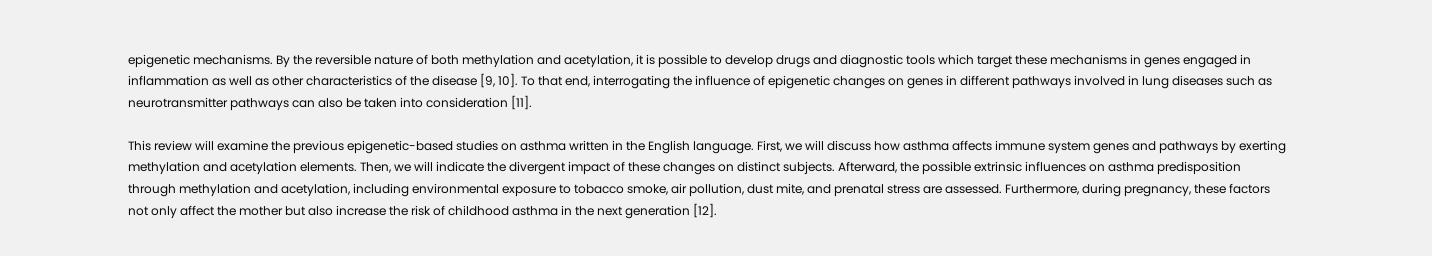epigenetic mechanisms. By the reversible nature of both methylation and acetylation, it is possible to develop drugs and diagnostic tools which target these mechanisms in genes engaged in inflammation as well as other characteristics of the disease [9, 10]. To that end, interrogating the influence of epigenetic changes on genes in different pathways involved in lung diseases such as neurotransmitter pathways can also be taken into consideration [11].

This review will examine the previous epigenetic-based studies on asthma written in the English language. First, we will discuss how asthma affects immune system genes and pathways by exerting methylation and acetylation elements. Then, we will indicate the divergent impact of these changes on distinct subjects. Afterward, the possible extrinsic influences on asthma predisposition through methylation and acetylation, including environmental exposure to tobacco smoke, air pollution, dust mite, and prenatal stress are assessed. Furthermore, during pregnancy, these factors not only affect the mother but also increase the risk of childhood asthma in the next generation [12].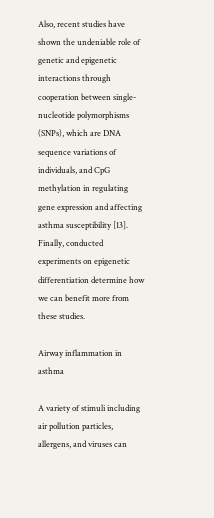Also, recent studies have shown the undeniable role of genetic and epigenetic interactions through cooperation between single-nucleotide polymorphisms (SNPs), which are DNA sequence variations of individuals, and CpG methylation in regulating gene expression and affecting asthma susceptibility [13]. Finally, conducted experiments on epigenetic differentiation determine how we can benefit more from these studies.

Airway inflammation in asthma

A variety of stimuli including air pollution particles, allergens, and viruses can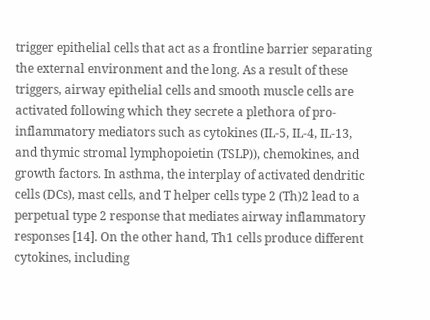trigger epithelial cells that act as a frontline barrier separating the external environment and the long. As a result of these triggers, airway epithelial cells and smooth muscle cells are activated following which they secrete a plethora of pro-inflammatory mediators such as cytokines (IL-5, IL-4, IL-13, and thymic stromal lymphopoietin (TSLP)), chemokines, and growth factors. In asthma, the interplay of activated dendritic cells (DCs), mast cells, and T helper cells type 2 (Th)2 lead to a perpetual type 2 response that mediates airway inflammatory responses [14]. On the other hand, Th1 cells produce different cytokines, including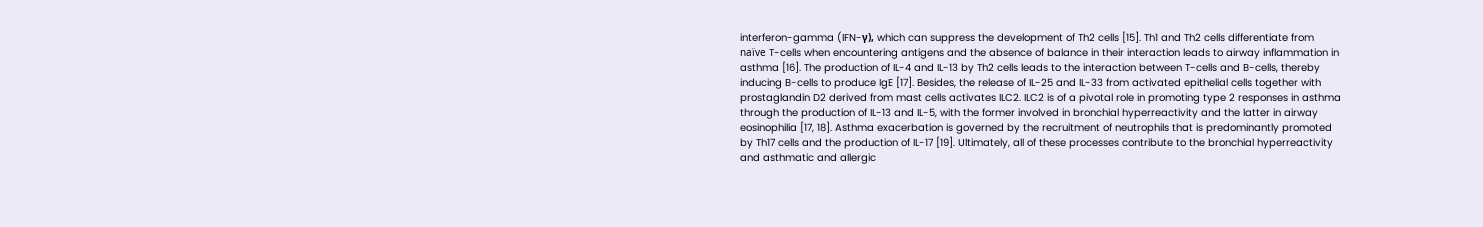interferon-gamma (IFN-γ), which can suppress the development of Th2 cells [15]. Th1 and Th2 cells differentiate from naïve T-cells when encountering antigens and the absence of balance in their interaction leads to airway inflammation in asthma [16]. The production of IL-4 and IL-13 by Th2 cells leads to the interaction between T-cells and B-cells, thereby inducing B-cells to produce IgE [17]. Besides, the release of IL-25 and IL-33 from activated epithelial cells together with prostaglandin D2 derived from mast cells activates ILC2. ILC2 is of a pivotal role in promoting type 2 responses in asthma through the production of IL-13 and IL-5, with the former involved in bronchial hyperreactivity and the latter in airway eosinophilia [17, 18]. Asthma exacerbation is governed by the recruitment of neutrophils that is predominantly promoted by Th17 cells and the production of IL-17 [19]. Ultimately, all of these processes contribute to the bronchial hyperreactivity and asthmatic and allergic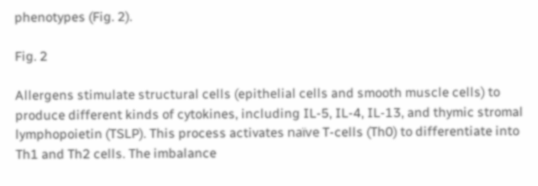phenotypes (Fig. 2).

Fig. 2

Allergens stimulate structural cells (epithelial cells and smooth muscle cells) to produce different kinds of cytokines, including IL-5, IL-4, IL-13, and thymic stromal lymphopoietin (TSLP). This process activates naïve T-cells (Th0) to differentiate into Th1 and Th2 cells. The imbalance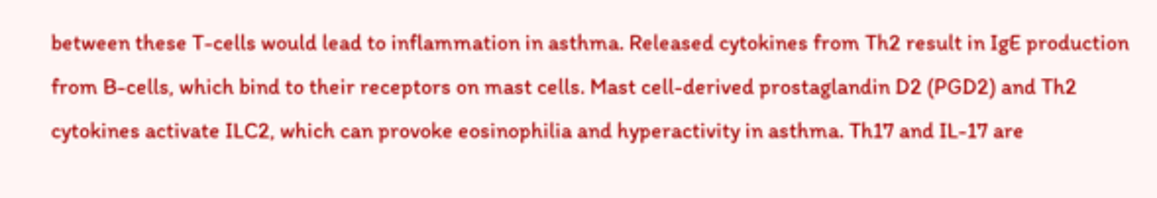between these T-cells would lead to inflammation in asthma. Released cytokines from Th2 result in IgE production from B-cells, which bind to their receptors on mast cells. Mast cell-derived prostaglandin D2 (PGD2) and Th2 cytokines activate ILC2, which can provoke eosinophilia and hyperactivity in asthma. Th17 and IL-17 are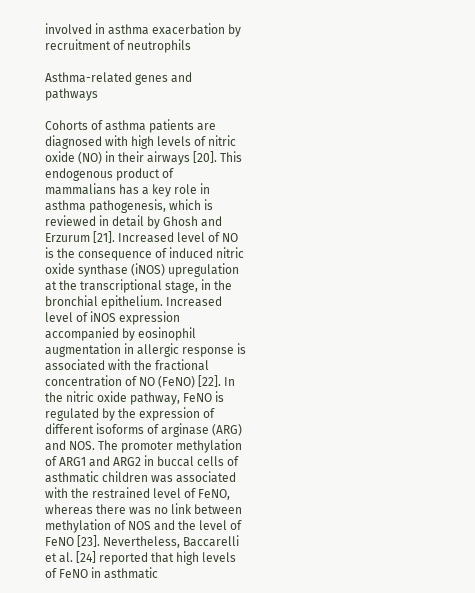involved in asthma exacerbation by recruitment of neutrophils

Asthma-related genes and pathways

Cohorts of asthma patients are diagnosed with high levels of nitric oxide (NO) in their airways [20]. This endogenous product of mammalians has a key role in asthma pathogenesis, which is reviewed in detail by Ghosh and Erzurum [21]. Increased level of NO is the consequence of induced nitric oxide synthase (iNOS) upregulation at the transcriptional stage, in the bronchial epithelium. Increased level of iNOS expression accompanied by eosinophil augmentation in allergic response is associated with the fractional concentration of NO (FeNO) [22]. In the nitric oxide pathway, FeNO is regulated by the expression of different isoforms of arginase (ARG) and NOS. The promoter methylation of ARG1 and ARG2 in buccal cells of asthmatic children was associated with the restrained level of FeNO, whereas there was no link between methylation of NOS and the level of FeNO [23]. Nevertheless, Baccarelli et al. [24] reported that high levels of FeNO in asthmatic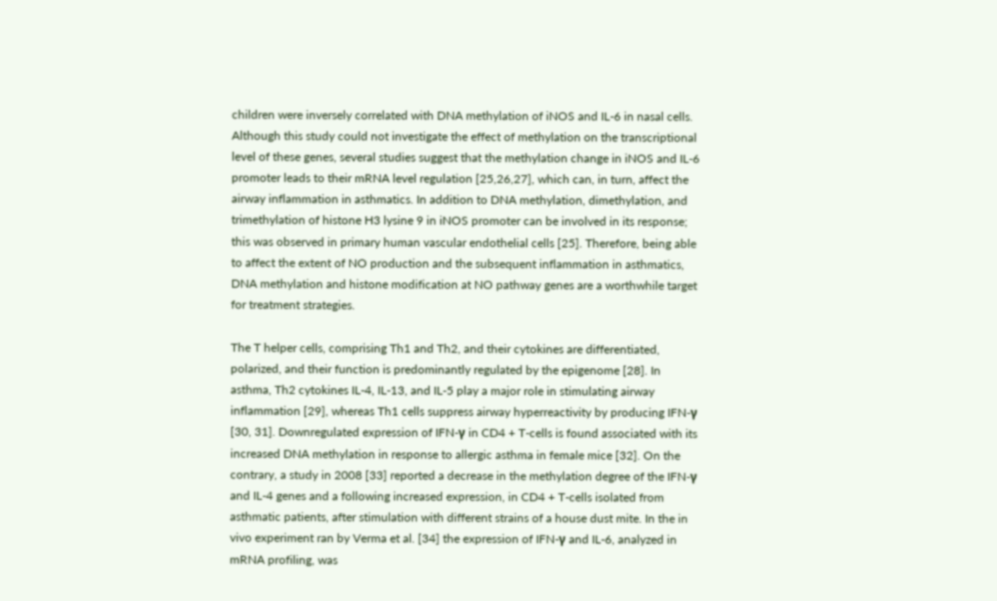children were inversely correlated with DNA methylation of iNOS and IL-6 in nasal cells. Although this study could not investigate the effect of methylation on the transcriptional level of these genes, several studies suggest that the methylation change in iNOS and IL-6 promoter leads to their mRNA level regulation [25,26,27], which can, in turn, affect the airway inflammation in asthmatics. In addition to DNA methylation, dimethylation, and trimethylation of histone H3 lysine 9 in iNOS promoter can be involved in its response; this was observed in primary human vascular endothelial cells [25]. Therefore, being able to affect the extent of NO production and the subsequent inflammation in asthmatics, DNA methylation and histone modification at NO pathway genes are a worthwhile target for treatment strategies.

The T helper cells, comprising Th1 and Th2, and their cytokines are differentiated, polarized, and their function is predominantly regulated by the epigenome [28]. In asthma, Th2 cytokines IL-4, IL-13, and IL-5 play a major role in stimulating airway inflammation [29], whereas Th1 cells suppress airway hyperreactivity by producing IFN-γ [30, 31]. Downregulated expression of IFN-γ in CD4 + T-cells is found associated with its increased DNA methylation in response to allergic asthma in female mice [32]. On the contrary, a study in 2008 [33] reported a decrease in the methylation degree of the IFN-γ and IL-4 genes and a following increased expression, in CD4 + T-cells isolated from asthmatic patients, after stimulation with different strains of a house dust mite. In the in vivo experiment ran by Verma et al. [34] the expression of IFN-γ and IL-6, analyzed in mRNA profiling, was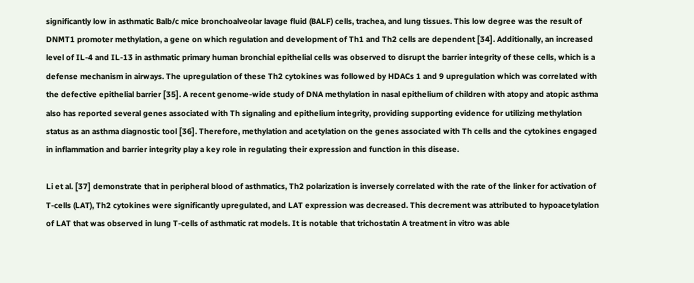significantly low in asthmatic Balb/c mice bronchoalveolar lavage fluid (BALF) cells, trachea, and lung tissues. This low degree was the result of DNMT1 promoter methylation, a gene on which regulation and development of Th1 and Th2 cells are dependent [34]. Additionally, an increased level of IL-4 and IL-13 in asthmatic primary human bronchial epithelial cells was observed to disrupt the barrier integrity of these cells, which is a defense mechanism in airways. The upregulation of these Th2 cytokines was followed by HDACs 1 and 9 upregulation which was correlated with the defective epithelial barrier [35]. A recent genome-wide study of DNA methylation in nasal epithelium of children with atopy and atopic asthma also has reported several genes associated with Th signaling and epithelium integrity, providing supporting evidence for utilizing methylation status as an asthma diagnostic tool [36]. Therefore, methylation and acetylation on the genes associated with Th cells and the cytokines engaged in inflammation and barrier integrity play a key role in regulating their expression and function in this disease.

Li et al. [37] demonstrate that in peripheral blood of asthmatics, Th2 polarization is inversely correlated with the rate of the linker for activation of T-cells (LAT), Th2 cytokines were significantly upregulated, and LAT expression was decreased. This decrement was attributed to hypoacetylation of LAT that was observed in lung T-cells of asthmatic rat models. It is notable that trichostatin A treatment in vitro was able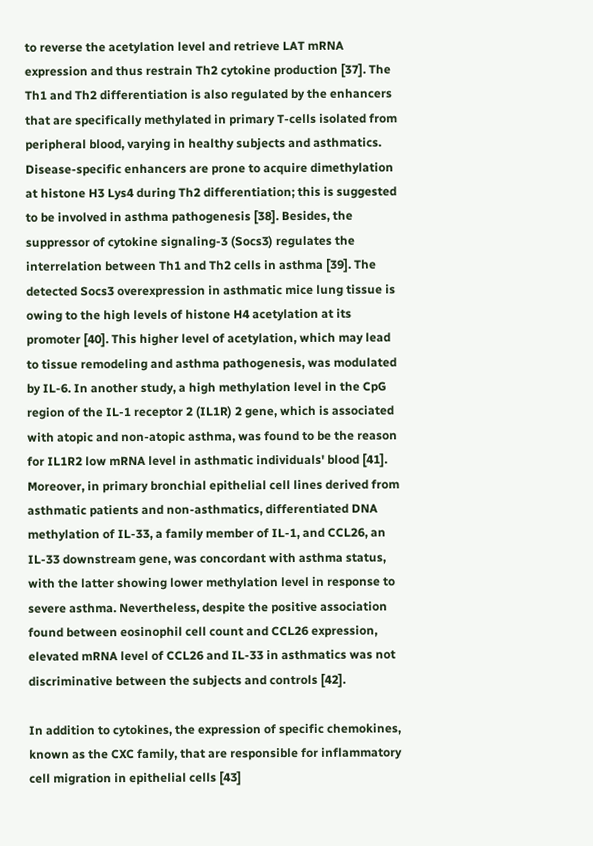to reverse the acetylation level and retrieve LAT mRNA expression and thus restrain Th2 cytokine production [37]. The Th1 and Th2 differentiation is also regulated by the enhancers that are specifically methylated in primary T-cells isolated from peripheral blood, varying in healthy subjects and asthmatics. Disease-specific enhancers are prone to acquire dimethylation at histone H3 Lys4 during Th2 differentiation; this is suggested to be involved in asthma pathogenesis [38]. Besides, the suppressor of cytokine signaling-3 (Socs3) regulates the interrelation between Th1 and Th2 cells in asthma [39]. The detected Socs3 overexpression in asthmatic mice lung tissue is owing to the high levels of histone H4 acetylation at its promoter [40]. This higher level of acetylation, which may lead to tissue remodeling and asthma pathogenesis, was modulated by IL-6. In another study, a high methylation level in the CpG region of the IL-1 receptor 2 (IL1R) 2 gene, which is associated with atopic and non-atopic asthma, was found to be the reason for IL1R2 low mRNA level in asthmatic individuals' blood [41]. Moreover, in primary bronchial epithelial cell lines derived from asthmatic patients and non-asthmatics, differentiated DNA methylation of IL-33, a family member of IL-1, and CCL26, an IL-33 downstream gene, was concordant with asthma status, with the latter showing lower methylation level in response to severe asthma. Nevertheless, despite the positive association found between eosinophil cell count and CCL26 expression, elevated mRNA level of CCL26 and IL-33 in asthmatics was not discriminative between the subjects and controls [42].

In addition to cytokines, the expression of specific chemokines, known as the CXC family, that are responsible for inflammatory cell migration in epithelial cells [43]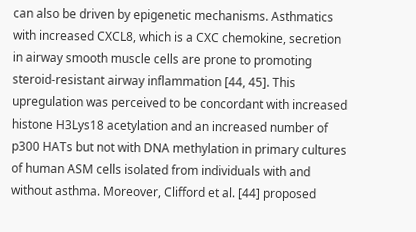can also be driven by epigenetic mechanisms. Asthmatics with increased CXCL8, which is a CXC chemokine, secretion in airway smooth muscle cells are prone to promoting steroid-resistant airway inflammation [44, 45]. This upregulation was perceived to be concordant with increased histone H3Lys18 acetylation and an increased number of p300 HATs but not with DNA methylation in primary cultures of human ASM cells isolated from individuals with and without asthma. Moreover, Clifford et al. [44] proposed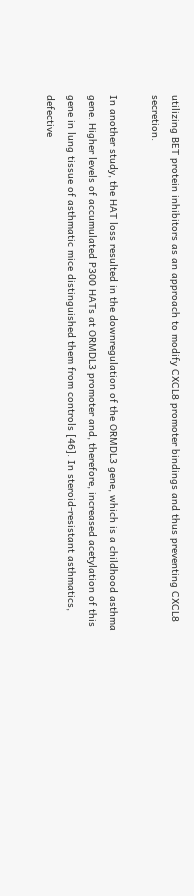utilizing BET protein inhibitors as an approach to modify CXCL8 promoter bindings and thus preventing CXCL8 secretion.

In another study, the HAT loss resulted in the downregulation of the ORMDL3 gene, which is a childhood asthma gene. Higher levels of accumulated P300 HATs at ORMDL3 promoter and, therefore, increased acetylation of this gene in lung tissue of asthmatic mice distinguished them from controls [46]. In steroid-resistant asthmatics, defective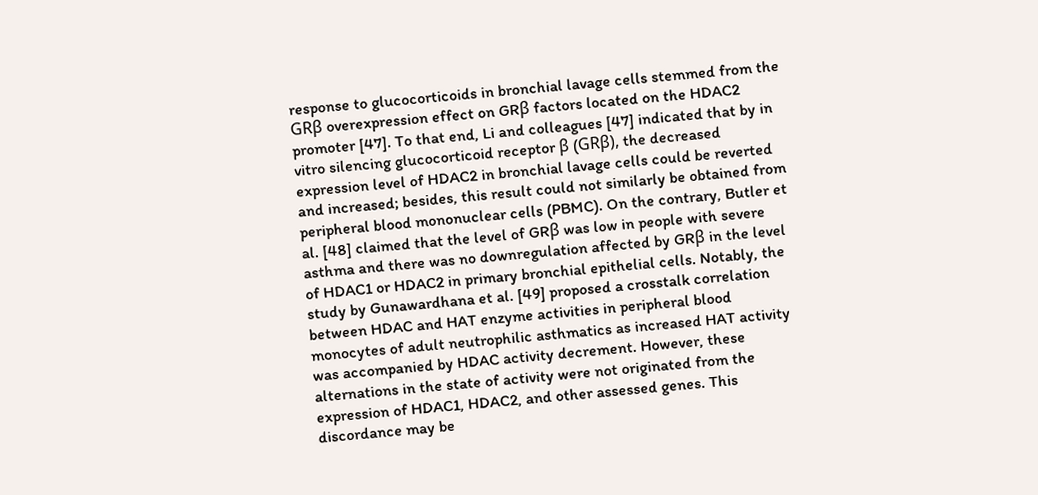response to glucocorticoids in bronchial lavage cells stemmed from the GRβ overexpression effect on GRβ factors located on the HDAC2 promoter [47]. To that end, Li and colleagues [47] indicated that by in vitro silencing glucocorticoid receptor β (GRβ), the decreased expression level of HDAC2 in bronchial lavage cells could be reverted and increased; besides, this result could not similarly be obtained from peripheral blood mononuclear cells (PBMC). On the contrary, Butler et al. [48] claimed that the level of GRβ was low in people with severe asthma and there was no downregulation affected by GRβ in the level of HDAC1 or HDAC2 in primary bronchial epithelial cells. Notably, the study by Gunawardhana et al. [49] proposed a crosstalk correlation between HDAC and HAT enzyme activities in peripheral blood monocytes of adult neutrophilic asthmatics as increased HAT activity was accompanied by HDAC activity decrement. However, these alternations in the state of activity were not originated from the expression of HDAC1, HDAC2, and other assessed genes. This discordance may be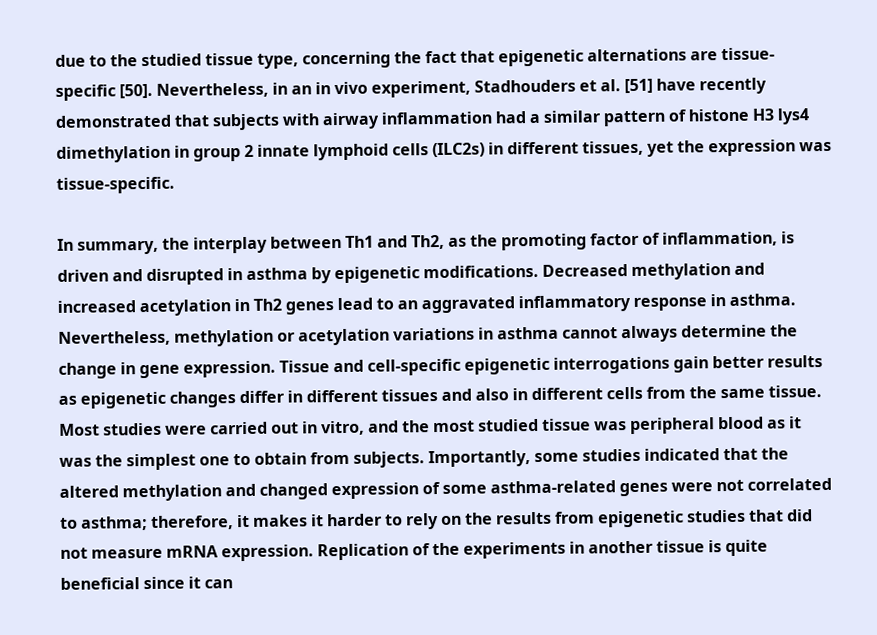due to the studied tissue type, concerning the fact that epigenetic alternations are tissue-specific [50]. Nevertheless, in an in vivo experiment, Stadhouders et al. [51] have recently demonstrated that subjects with airway inflammation had a similar pattern of histone H3 lys4 dimethylation in group 2 innate lymphoid cells (ILC2s) in different tissues, yet the expression was tissue-specific.

In summary, the interplay between Th1 and Th2, as the promoting factor of inflammation, is driven and disrupted in asthma by epigenetic modifications. Decreased methylation and increased acetylation in Th2 genes lead to an aggravated inflammatory response in asthma. Nevertheless, methylation or acetylation variations in asthma cannot always determine the change in gene expression. Tissue and cell-specific epigenetic interrogations gain better results as epigenetic changes differ in different tissues and also in different cells from the same tissue. Most studies were carried out in vitro, and the most studied tissue was peripheral blood as it was the simplest one to obtain from subjects. Importantly, some studies indicated that the altered methylation and changed expression of some asthma-related genes were not correlated to asthma; therefore, it makes it harder to rely on the results from epigenetic studies that did not measure mRNA expression. Replication of the experiments in another tissue is quite beneficial since it can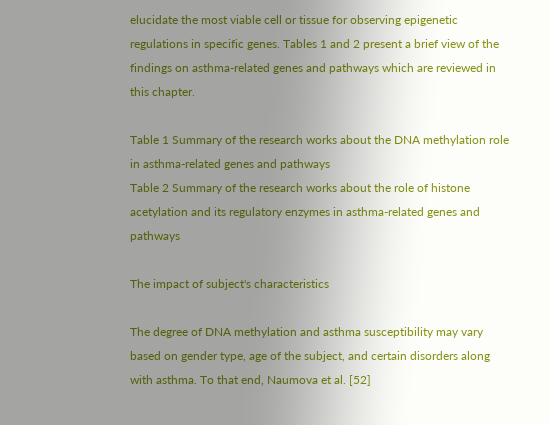elucidate the most viable cell or tissue for observing epigenetic regulations in specific genes. Tables 1 and 2 present a brief view of the findings on asthma-related genes and pathways which are reviewed in this chapter.

Table 1 Summary of the research works about the DNA methylation role in asthma-related genes and pathways
Table 2 Summary of the research works about the role of histone acetylation and its regulatory enzymes in asthma-related genes and pathways

The impact of subject's characteristics

The degree of DNA methylation and asthma susceptibility may vary based on gender type, age of the subject, and certain disorders along with asthma. To that end, Naumova et al. [52]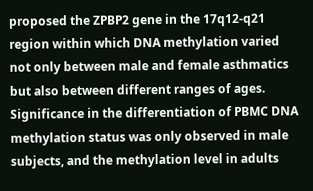proposed the ZPBP2 gene in the 17q12-q21 region within which DNA methylation varied not only between male and female asthmatics but also between different ranges of ages. Significance in the differentiation of PBMC DNA methylation status was only observed in male subjects, and the methylation level in adults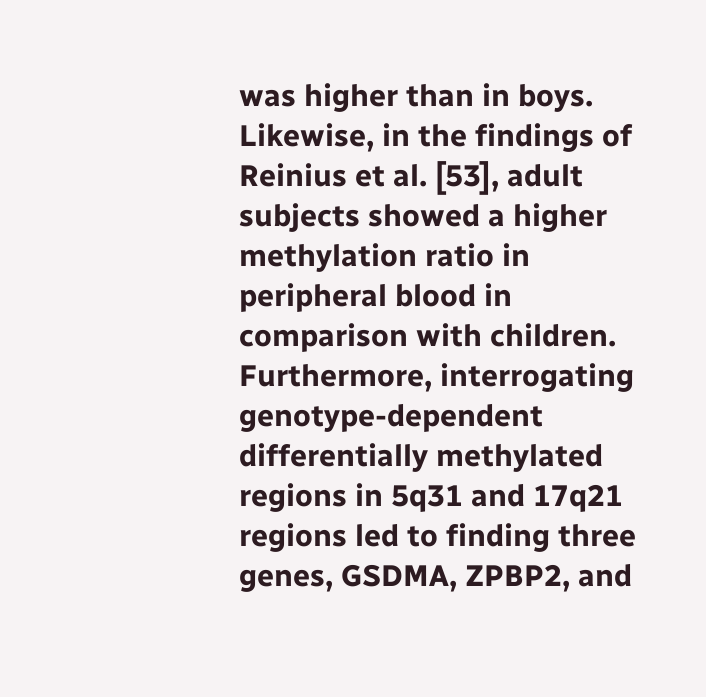was higher than in boys. Likewise, in the findings of Reinius et al. [53], adult subjects showed a higher methylation ratio in peripheral blood in comparison with children. Furthermore, interrogating genotype-dependent differentially methylated regions in 5q31 and 17q21 regions led to finding three genes, GSDMA, ZPBP2, and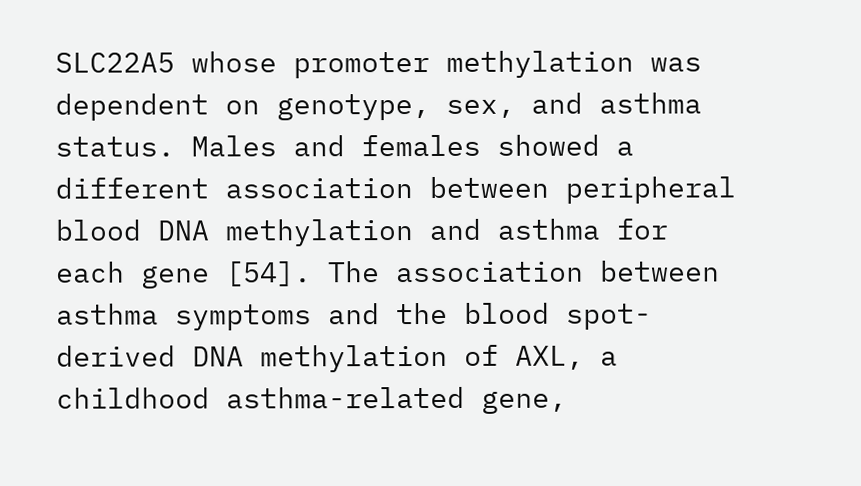SLC22A5 whose promoter methylation was dependent on genotype, sex, and asthma status. Males and females showed a different association between peripheral blood DNA methylation and asthma for each gene [54]. The association between asthma symptoms and the blood spot-derived DNA methylation of AXL, a childhood asthma-related gene,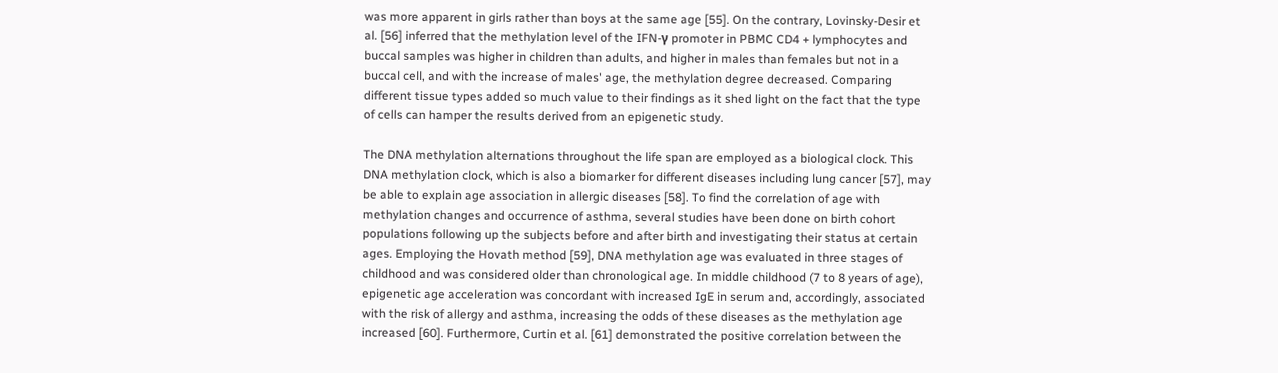was more apparent in girls rather than boys at the same age [55]. On the contrary, Lovinsky-Desir et al. [56] inferred that the methylation level of the IFN-γ promoter in PBMC CD4 + lymphocytes and buccal samples was higher in children than adults, and higher in males than females but not in a buccal cell, and with the increase of males' age, the methylation degree decreased. Comparing different tissue types added so much value to their findings as it shed light on the fact that the type of cells can hamper the results derived from an epigenetic study.

The DNA methylation alternations throughout the life span are employed as a biological clock. This DNA methylation clock, which is also a biomarker for different diseases including lung cancer [57], may be able to explain age association in allergic diseases [58]. To find the correlation of age with methylation changes and occurrence of asthma, several studies have been done on birth cohort populations following up the subjects before and after birth and investigating their status at certain ages. Employing the Hovath method [59], DNA methylation age was evaluated in three stages of childhood and was considered older than chronological age. In middle childhood (7 to 8 years of age), epigenetic age acceleration was concordant with increased IgE in serum and, accordingly, associated with the risk of allergy and asthma, increasing the odds of these diseases as the methylation age increased [60]. Furthermore, Curtin et al. [61] demonstrated the positive correlation between the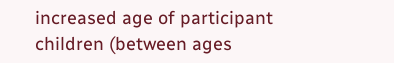increased age of participant children (between ages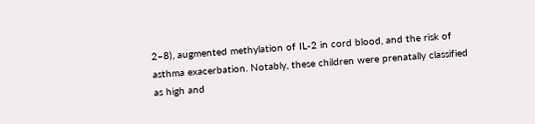2–8), augmented methylation of IL-2 in cord blood, and the risk of asthma exacerbation. Notably, these children were prenatally classified as high and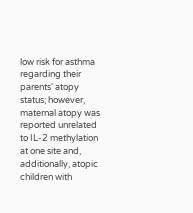low risk for asthma regarding their parents' atopy status; however, maternal atopy was reported unrelated to IL-2 methylation at one site and, additionally, atopic children with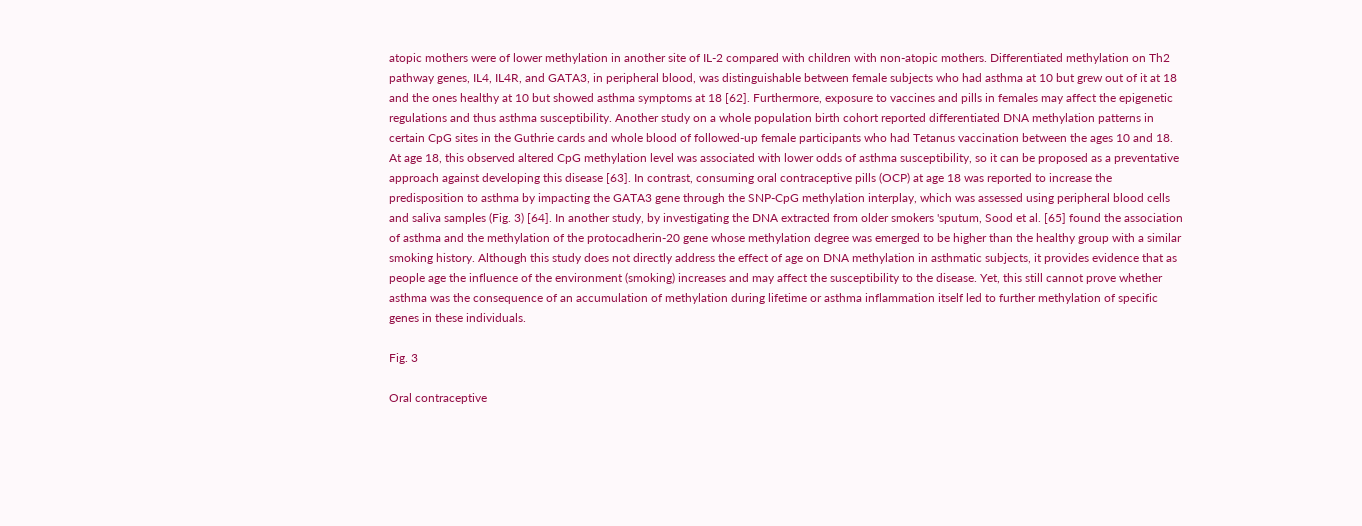atopic mothers were of lower methylation in another site of IL-2 compared with children with non-atopic mothers. Differentiated methylation on Th2 pathway genes, IL4, IL4R, and GATA3, in peripheral blood, was distinguishable between female subjects who had asthma at 10 but grew out of it at 18 and the ones healthy at 10 but showed asthma symptoms at 18 [62]. Furthermore, exposure to vaccines and pills in females may affect the epigenetic regulations and thus asthma susceptibility. Another study on a whole population birth cohort reported differentiated DNA methylation patterns in certain CpG sites in the Guthrie cards and whole blood of followed-up female participants who had Tetanus vaccination between the ages 10 and 18. At age 18, this observed altered CpG methylation level was associated with lower odds of asthma susceptibility, so it can be proposed as a preventative approach against developing this disease [63]. In contrast, consuming oral contraceptive pills (OCP) at age 18 was reported to increase the predisposition to asthma by impacting the GATA3 gene through the SNP-CpG methylation interplay, which was assessed using peripheral blood cells and saliva samples (Fig. 3) [64]. In another study, by investigating the DNA extracted from older smokers 'sputum, Sood et al. [65] found the association of asthma and the methylation of the protocadherin-20 gene whose methylation degree was emerged to be higher than the healthy group with a similar smoking history. Although this study does not directly address the effect of age on DNA methylation in asthmatic subjects, it provides evidence that as people age the influence of the environment (smoking) increases and may affect the susceptibility to the disease. Yet, this still cannot prove whether asthma was the consequence of an accumulation of methylation during lifetime or asthma inflammation itself led to further methylation of specific genes in these individuals.

Fig. 3

Oral contraceptive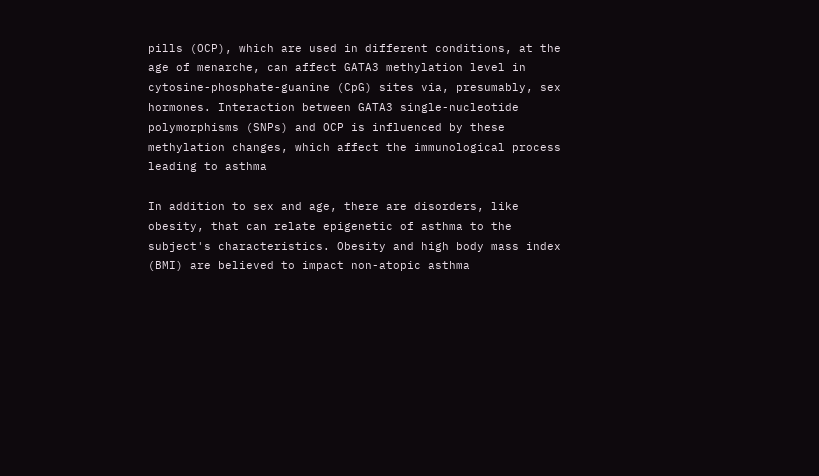pills (OCP), which are used in different conditions, at the age of menarche, can affect GATA3 methylation level in cytosine-phosphate-guanine (CpG) sites via, presumably, sex hormones. Interaction between GATA3 single-nucleotide polymorphisms (SNPs) and OCP is influenced by these methylation changes, which affect the immunological process leading to asthma

In addition to sex and age, there are disorders, like obesity, that can relate epigenetic of asthma to the subject's characteristics. Obesity and high body mass index (BMI) are believed to impact non-atopic asthma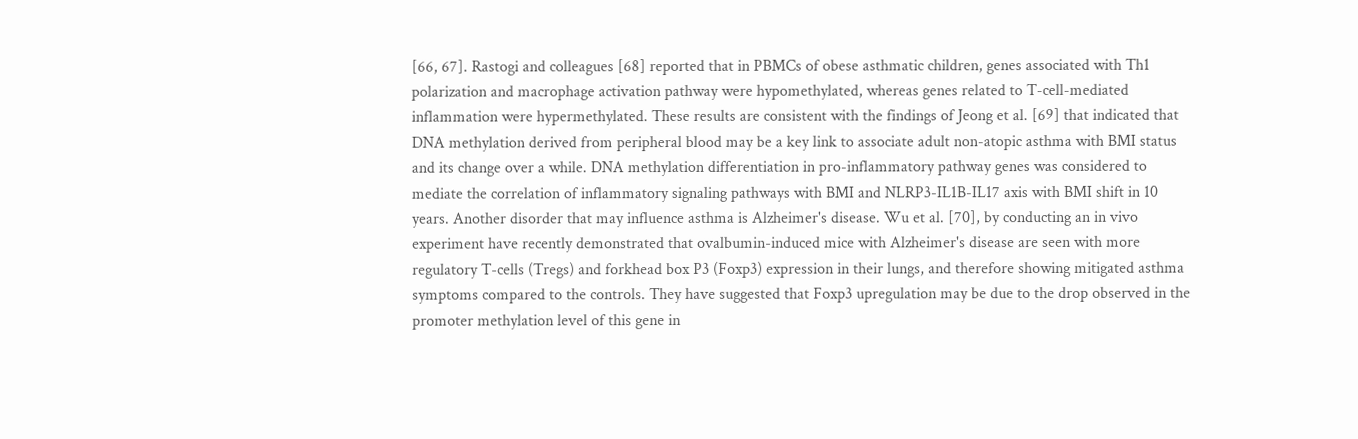[66, 67]. Rastogi and colleagues [68] reported that in PBMCs of obese asthmatic children, genes associated with Th1 polarization and macrophage activation pathway were hypomethylated, whereas genes related to T-cell-mediated inflammation were hypermethylated. These results are consistent with the findings of Jeong et al. [69] that indicated that DNA methylation derived from peripheral blood may be a key link to associate adult non-atopic asthma with BMI status and its change over a while. DNA methylation differentiation in pro-inflammatory pathway genes was considered to mediate the correlation of inflammatory signaling pathways with BMI and NLRP3-IL1B-IL17 axis with BMI shift in 10 years. Another disorder that may influence asthma is Alzheimer's disease. Wu et al. [70], by conducting an in vivo experiment have recently demonstrated that ovalbumin-induced mice with Alzheimer's disease are seen with more regulatory T-cells (Tregs) and forkhead box P3 (Foxp3) expression in their lungs, and therefore showing mitigated asthma symptoms compared to the controls. They have suggested that Foxp3 upregulation may be due to the drop observed in the promoter methylation level of this gene in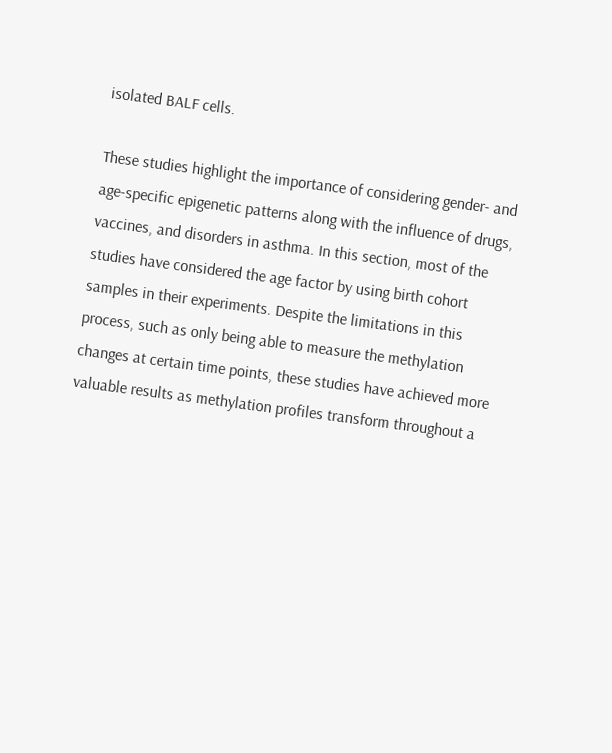isolated BALF cells.

These studies highlight the importance of considering gender- and age-specific epigenetic patterns along with the influence of drugs, vaccines, and disorders in asthma. In this section, most of the studies have considered the age factor by using birth cohort samples in their experiments. Despite the limitations in this process, such as only being able to measure the methylation changes at certain time points, these studies have achieved more valuable results as methylation profiles transform throughout a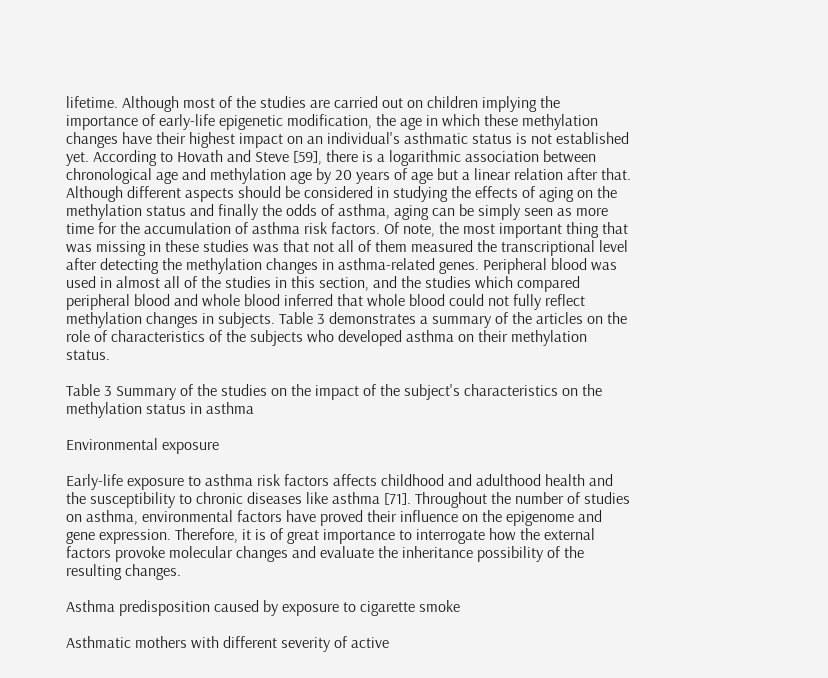lifetime. Although most of the studies are carried out on children implying the importance of early-life epigenetic modification, the age in which these methylation changes have their highest impact on an individual's asthmatic status is not established yet. According to Hovath and Steve [59], there is a logarithmic association between chronological age and methylation age by 20 years of age but a linear relation after that. Although different aspects should be considered in studying the effects of aging on the methylation status and finally the odds of asthma, aging can be simply seen as more time for the accumulation of asthma risk factors. Of note, the most important thing that was missing in these studies was that not all of them measured the transcriptional level after detecting the methylation changes in asthma-related genes. Peripheral blood was used in almost all of the studies in this section, and the studies which compared peripheral blood and whole blood inferred that whole blood could not fully reflect methylation changes in subjects. Table 3 demonstrates a summary of the articles on the role of characteristics of the subjects who developed asthma on their methylation status.

Table 3 Summary of the studies on the impact of the subject's characteristics on the methylation status in asthma

Environmental exposure

Early-life exposure to asthma risk factors affects childhood and adulthood health and the susceptibility to chronic diseases like asthma [71]. Throughout the number of studies on asthma, environmental factors have proved their influence on the epigenome and gene expression. Therefore, it is of great importance to interrogate how the external factors provoke molecular changes and evaluate the inheritance possibility of the resulting changes.

Asthma predisposition caused by exposure to cigarette smoke

Asthmatic mothers with different severity of active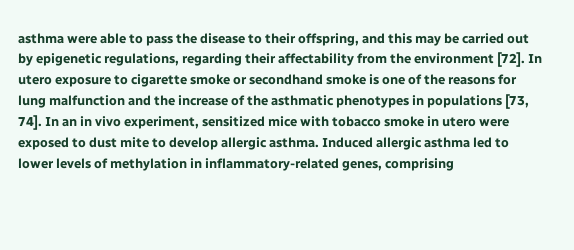asthma were able to pass the disease to their offspring, and this may be carried out by epigenetic regulations, regarding their affectability from the environment [72]. In utero exposure to cigarette smoke or secondhand smoke is one of the reasons for lung malfunction and the increase of the asthmatic phenotypes in populations [73, 74]. In an in vivo experiment, sensitized mice with tobacco smoke in utero were exposed to dust mite to develop allergic asthma. Induced allergic asthma led to lower levels of methylation in inflammatory-related genes, comprising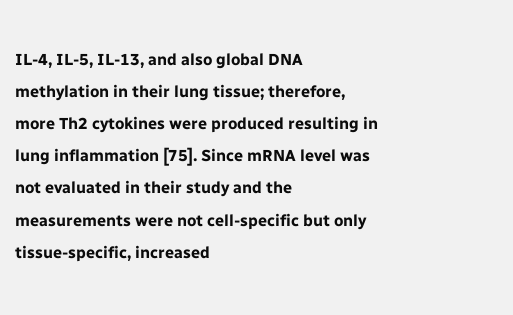IL-4, IL-5, IL-13, and also global DNA methylation in their lung tissue; therefore, more Th2 cytokines were produced resulting in lung inflammation [75]. Since mRNA level was not evaluated in their study and the measurements were not cell-specific but only tissue-specific, increased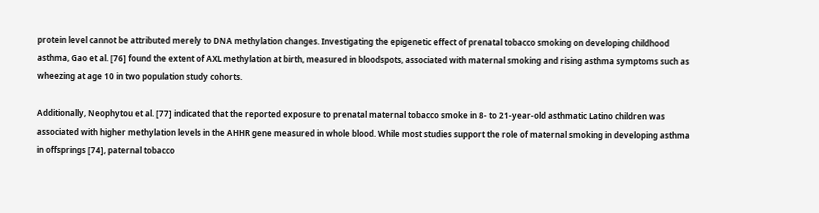protein level cannot be attributed merely to DNA methylation changes. Investigating the epigenetic effect of prenatal tobacco smoking on developing childhood asthma, Gao et al. [76] found the extent of AXL methylation at birth, measured in bloodspots, associated with maternal smoking and rising asthma symptoms such as wheezing at age 10 in two population study cohorts.

Additionally, Neophytou et al. [77] indicated that the reported exposure to prenatal maternal tobacco smoke in 8- to 21-year-old asthmatic Latino children was associated with higher methylation levels in the AHHR gene measured in whole blood. While most studies support the role of maternal smoking in developing asthma in offsprings [74], paternal tobacco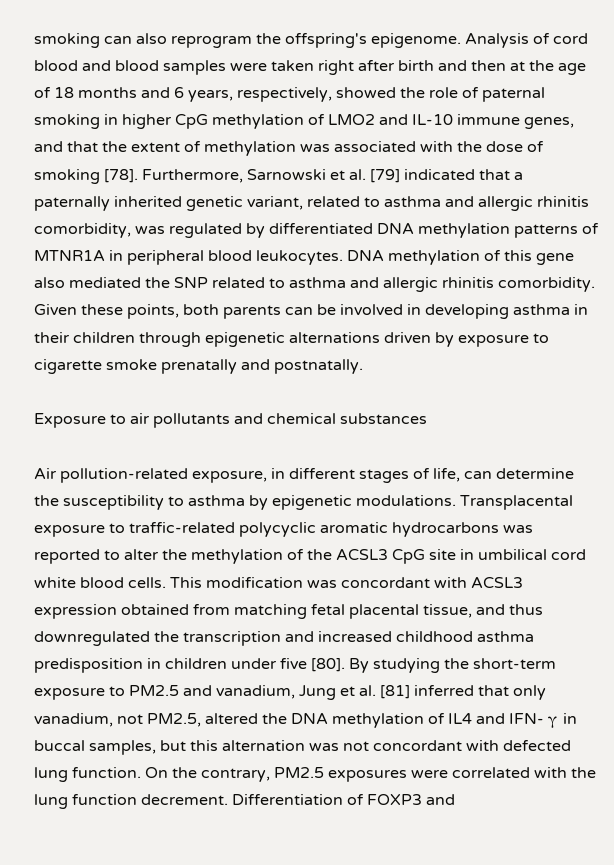smoking can also reprogram the offspring's epigenome. Analysis of cord blood and blood samples were taken right after birth and then at the age of 18 months and 6 years, respectively, showed the role of paternal smoking in higher CpG methylation of LMO2 and IL-10 immune genes, and that the extent of methylation was associated with the dose of smoking [78]. Furthermore, Sarnowski et al. [79] indicated that a paternally inherited genetic variant, related to asthma and allergic rhinitis comorbidity, was regulated by differentiated DNA methylation patterns of MTNR1A in peripheral blood leukocytes. DNA methylation of this gene also mediated the SNP related to asthma and allergic rhinitis comorbidity. Given these points, both parents can be involved in developing asthma in their children through epigenetic alternations driven by exposure to cigarette smoke prenatally and postnatally.

Exposure to air pollutants and chemical substances

Air pollution-related exposure, in different stages of life, can determine the susceptibility to asthma by epigenetic modulations. Transplacental exposure to traffic-related polycyclic aromatic hydrocarbons was reported to alter the methylation of the ACSL3 CpG site in umbilical cord white blood cells. This modification was concordant with ACSL3 expression obtained from matching fetal placental tissue, and thus downregulated the transcription and increased childhood asthma predisposition in children under five [80]. By studying the short-term exposure to PM2.5 and vanadium, Jung et al. [81] inferred that only vanadium, not PM2.5, altered the DNA methylation of IL4 and IFN- γ in buccal samples, but this alternation was not concordant with defected lung function. On the contrary, PM2.5 exposures were correlated with the lung function decrement. Differentiation of FOXP3 and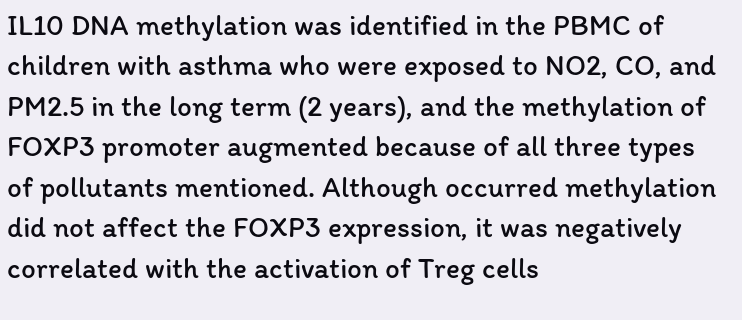IL10 DNA methylation was identified in the PBMC of children with asthma who were exposed to NO2, CO, and PM2.5 in the long term (2 years), and the methylation of FOXP3 promoter augmented because of all three types of pollutants mentioned. Although occurred methylation did not affect the FOXP3 expression, it was negatively correlated with the activation of Treg cells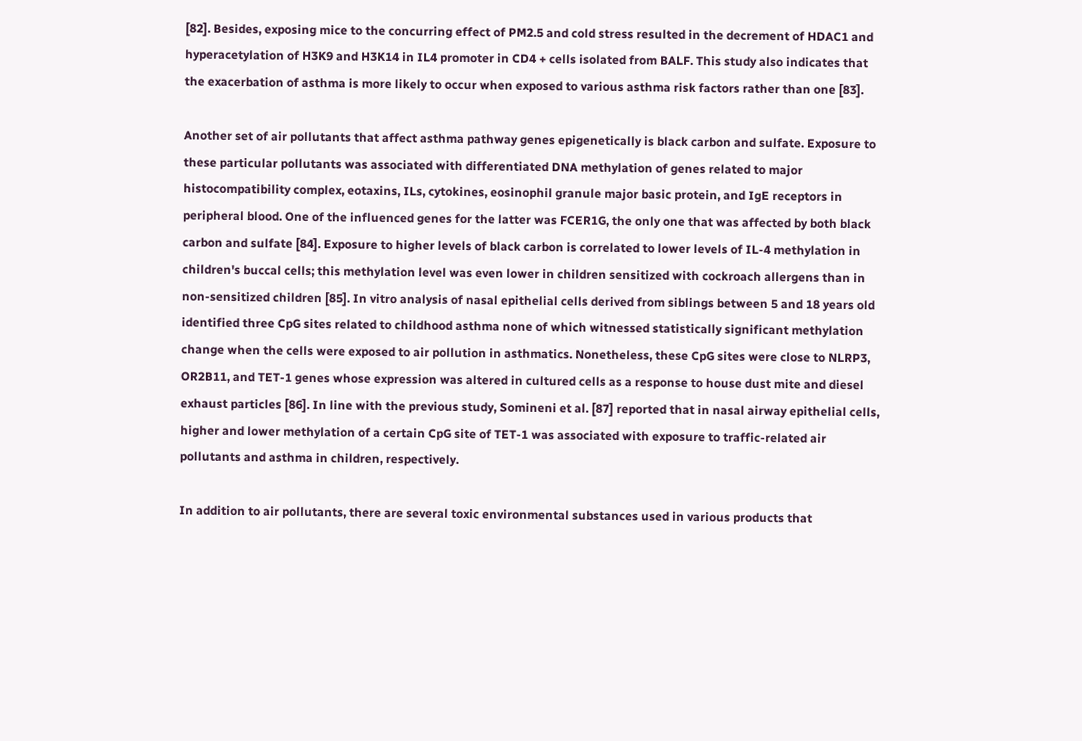[82]. Besides, exposing mice to the concurring effect of PM2.5 and cold stress resulted in the decrement of HDAC1 and hyperacetylation of H3K9 and H3K14 in IL4 promoter in CD4 + cells isolated from BALF. This study also indicates that the exacerbation of asthma is more likely to occur when exposed to various asthma risk factors rather than one [83].

Another set of air pollutants that affect asthma pathway genes epigenetically is black carbon and sulfate. Exposure to these particular pollutants was associated with differentiated DNA methylation of genes related to major histocompatibility complex, eotaxins, ILs, cytokines, eosinophil granule major basic protein, and IgE receptors in peripheral blood. One of the influenced genes for the latter was FCER1G, the only one that was affected by both black carbon and sulfate [84]. Exposure to higher levels of black carbon is correlated to lower levels of IL-4 methylation in children's buccal cells; this methylation level was even lower in children sensitized with cockroach allergens than in non-sensitized children [85]. In vitro analysis of nasal epithelial cells derived from siblings between 5 and 18 years old identified three CpG sites related to childhood asthma none of which witnessed statistically significant methylation change when the cells were exposed to air pollution in asthmatics. Nonetheless, these CpG sites were close to NLRP3, OR2B11, and TET-1 genes whose expression was altered in cultured cells as a response to house dust mite and diesel exhaust particles [86]. In line with the previous study, Somineni et al. [87] reported that in nasal airway epithelial cells, higher and lower methylation of a certain CpG site of TET-1 was associated with exposure to traffic-related air pollutants and asthma in children, respectively.

In addition to air pollutants, there are several toxic environmental substances used in various products that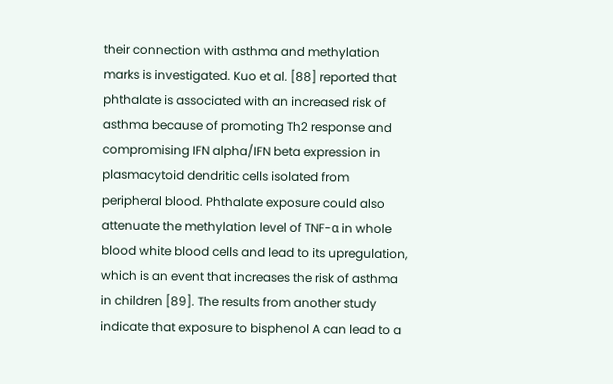their connection with asthma and methylation marks is investigated. Kuo et al. [88] reported that phthalate is associated with an increased risk of asthma because of promoting Th2 response and compromising IFN alpha/IFN beta expression in plasmacytoid dendritic cells isolated from peripheral blood. Phthalate exposure could also attenuate the methylation level of TNF-α in whole blood white blood cells and lead to its upregulation, which is an event that increases the risk of asthma in children [89]. The results from another study indicate that exposure to bisphenol A can lead to a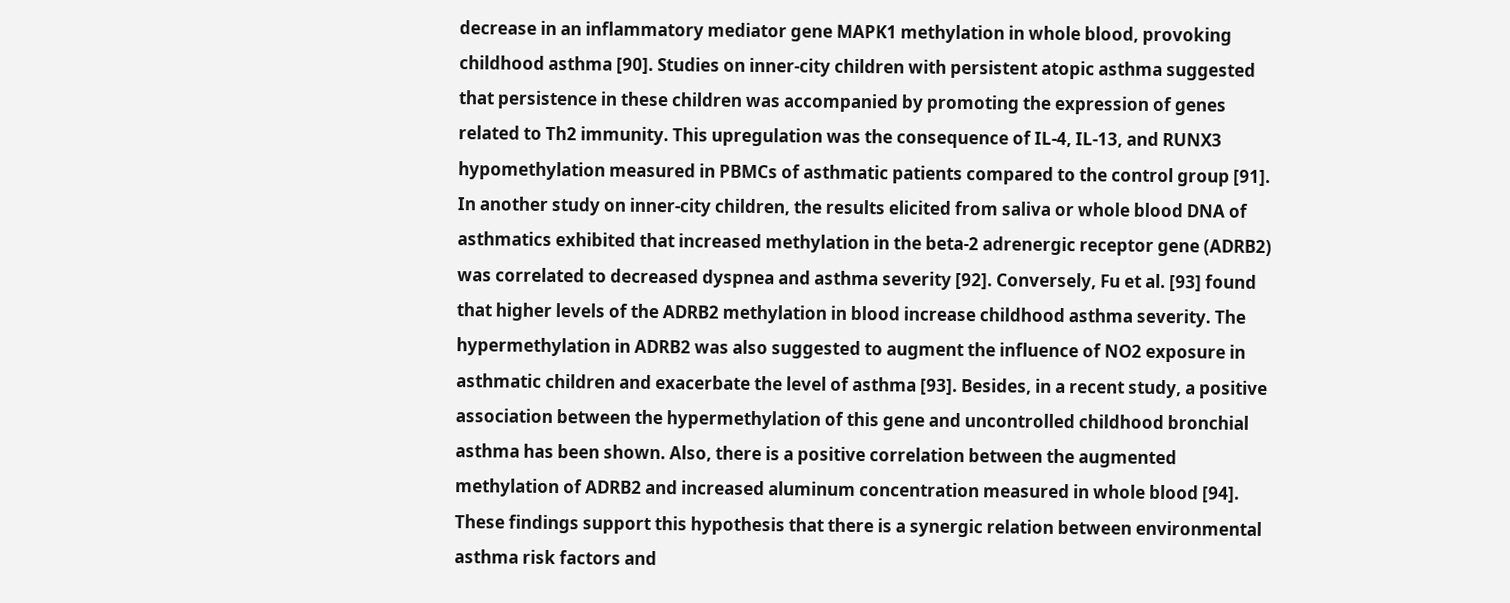decrease in an inflammatory mediator gene MAPK1 methylation in whole blood, provoking childhood asthma [90]. Studies on inner-city children with persistent atopic asthma suggested that persistence in these children was accompanied by promoting the expression of genes related to Th2 immunity. This upregulation was the consequence of IL-4, IL-13, and RUNX3 hypomethylation measured in PBMCs of asthmatic patients compared to the control group [91]. In another study on inner-city children, the results elicited from saliva or whole blood DNA of asthmatics exhibited that increased methylation in the beta-2 adrenergic receptor gene (ADRB2) was correlated to decreased dyspnea and asthma severity [92]. Conversely, Fu et al. [93] found that higher levels of the ADRB2 methylation in blood increase childhood asthma severity. The hypermethylation in ADRB2 was also suggested to augment the influence of NO2 exposure in asthmatic children and exacerbate the level of asthma [93]. Besides, in a recent study, a positive association between the hypermethylation of this gene and uncontrolled childhood bronchial asthma has been shown. Also, there is a positive correlation between the augmented methylation of ADRB2 and increased aluminum concentration measured in whole blood [94]. These findings support this hypothesis that there is a synergic relation between environmental asthma risk factors and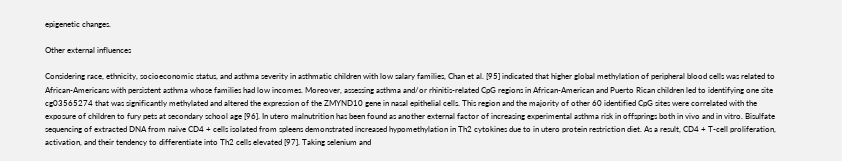epigenetic changes.

Other external influences

Considering race, ethnicity, socioeconomic status, and asthma severity in asthmatic children with low salary families, Chan et al. [95] indicated that higher global methylation of peripheral blood cells was related to African-Americans with persistent asthma whose families had low incomes. Moreover, assessing asthma and/or rhinitis-related CpG regions in African-American and Puerto Rican children led to identifying one site cg03565274 that was significantly methylated and altered the expression of the ZMYND10 gene in nasal epithelial cells. This region and the majority of other 60 identified CpG sites were correlated with the exposure of children to fury pets at secondary school age [96]. In utero malnutrition has been found as another external factor of increasing experimental asthma risk in offsprings both in vivo and in vitro. Bisulfate sequencing of extracted DNA from naive CD4 + cells isolated from spleens demonstrated increased hypomethylation in Th2 cytokines due to in utero protein restriction diet. As a result, CD4 + T-cell proliferation, activation, and their tendency to differentiate into Th2 cells elevated [97]. Taking selenium and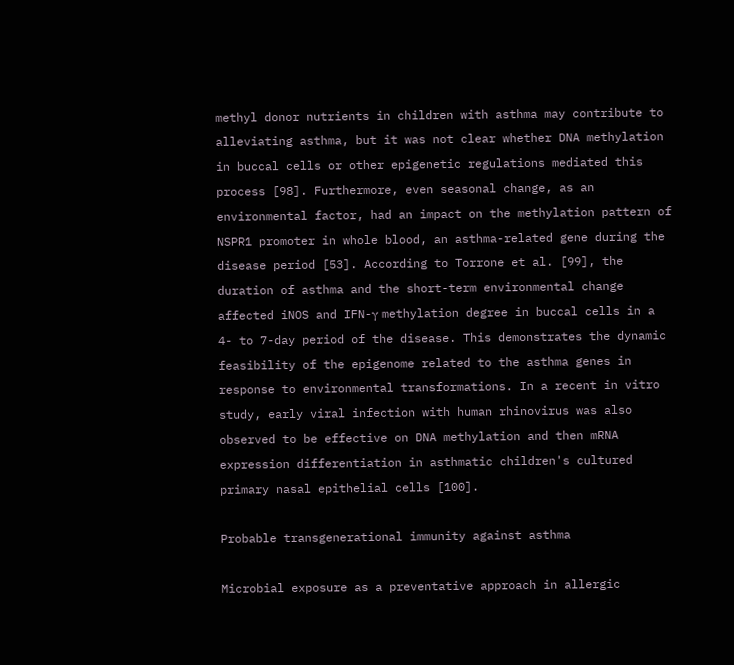methyl donor nutrients in children with asthma may contribute to alleviating asthma, but it was not clear whether DNA methylation in buccal cells or other epigenetic regulations mediated this process [98]. Furthermore, even seasonal change, as an environmental factor, had an impact on the methylation pattern of NSPR1 promoter in whole blood, an asthma-related gene during the disease period [53]. According to Torrone et al. [99], the duration of asthma and the short-term environmental change affected iNOS and IFN-γ methylation degree in buccal cells in a 4- to 7-day period of the disease. This demonstrates the dynamic feasibility of the epigenome related to the asthma genes in response to environmental transformations. In a recent in vitro study, early viral infection with human rhinovirus was also observed to be effective on DNA methylation and then mRNA expression differentiation in asthmatic children's cultured primary nasal epithelial cells [100].

Probable transgenerational immunity against asthma

Microbial exposure as a preventative approach in allergic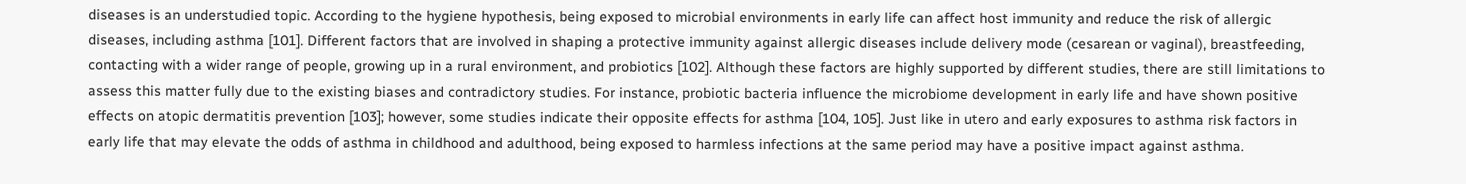diseases is an understudied topic. According to the hygiene hypothesis, being exposed to microbial environments in early life can affect host immunity and reduce the risk of allergic diseases, including asthma [101]. Different factors that are involved in shaping a protective immunity against allergic diseases include delivery mode (cesarean or vaginal), breastfeeding, contacting with a wider range of people, growing up in a rural environment, and probiotics [102]. Although these factors are highly supported by different studies, there are still limitations to assess this matter fully due to the existing biases and contradictory studies. For instance, probiotic bacteria influence the microbiome development in early life and have shown positive effects on atopic dermatitis prevention [103]; however, some studies indicate their opposite effects for asthma [104, 105]. Just like in utero and early exposures to asthma risk factors in early life that may elevate the odds of asthma in childhood and adulthood, being exposed to harmless infections at the same period may have a positive impact against asthma.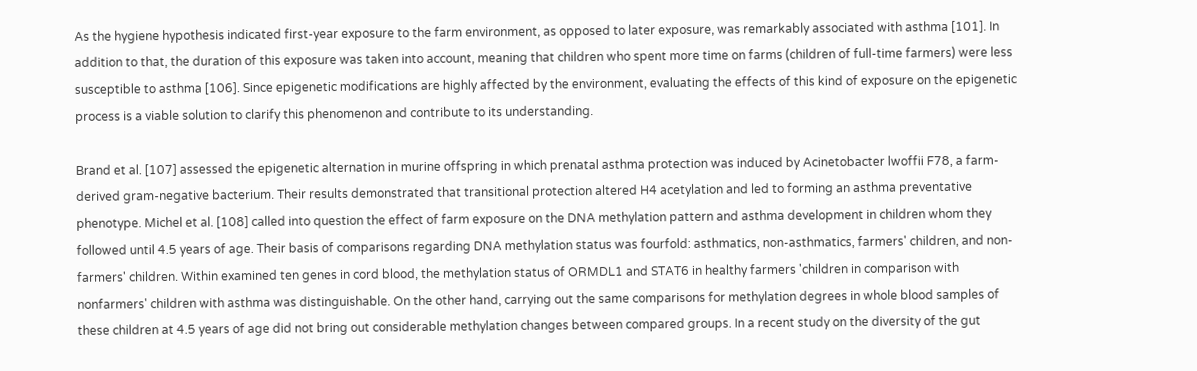As the hygiene hypothesis indicated first-year exposure to the farm environment, as opposed to later exposure, was remarkably associated with asthma [101]. In addition to that, the duration of this exposure was taken into account, meaning that children who spent more time on farms (children of full-time farmers) were less susceptible to asthma [106]. Since epigenetic modifications are highly affected by the environment, evaluating the effects of this kind of exposure on the epigenetic process is a viable solution to clarify this phenomenon and contribute to its understanding.

Brand et al. [107] assessed the epigenetic alternation in murine offspring in which prenatal asthma protection was induced by Acinetobacter lwoffii F78, a farm-derived gram-negative bacterium. Their results demonstrated that transitional protection altered H4 acetylation and led to forming an asthma preventative phenotype. Michel et al. [108] called into question the effect of farm exposure on the DNA methylation pattern and asthma development in children whom they followed until 4.5 years of age. Their basis of comparisons regarding DNA methylation status was fourfold: asthmatics, non-asthmatics, farmers' children, and non-farmers' children. Within examined ten genes in cord blood, the methylation status of ORMDL1 and STAT6 in healthy farmers 'children in comparison with nonfarmers' children with asthma was distinguishable. On the other hand, carrying out the same comparisons for methylation degrees in whole blood samples of these children at 4.5 years of age did not bring out considerable methylation changes between compared groups. In a recent study on the diversity of the gut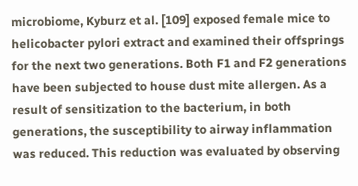microbiome, Kyburz et al. [109] exposed female mice to helicobacter pylori extract and examined their offsprings for the next two generations. Both F1 and F2 generations have been subjected to house dust mite allergen. As a result of sensitization to the bacterium, in both generations, the susceptibility to airway inflammation was reduced. This reduction was evaluated by observing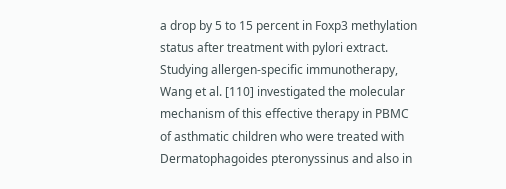a drop by 5 to 15 percent in Foxp3 methylation status after treatment with pylori extract. Studying allergen-specific immunotherapy, Wang et al. [110] investigated the molecular mechanism of this effective therapy in PBMC of asthmatic children who were treated with Dermatophagoides pteronyssinus and also in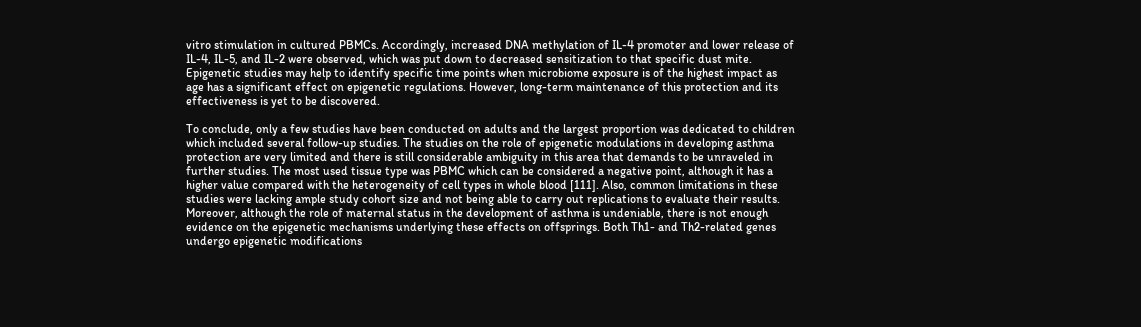vitro stimulation in cultured PBMCs. Accordingly, increased DNA methylation of IL-4 promoter and lower release of IL-4, IL-5, and IL-2 were observed, which was put down to decreased sensitization to that specific dust mite. Epigenetic studies may help to identify specific time points when microbiome exposure is of the highest impact as age has a significant effect on epigenetic regulations. However, long-term maintenance of this protection and its effectiveness is yet to be discovered.

To conclude, only a few studies have been conducted on adults and the largest proportion was dedicated to children which included several follow-up studies. The studies on the role of epigenetic modulations in developing asthma protection are very limited and there is still considerable ambiguity in this area that demands to be unraveled in further studies. The most used tissue type was PBMC which can be considered a negative point, although it has a higher value compared with the heterogeneity of cell types in whole blood [111]. Also, common limitations in these studies were lacking ample study cohort size and not being able to carry out replications to evaluate their results. Moreover, although the role of maternal status in the development of asthma is undeniable, there is not enough evidence on the epigenetic mechanisms underlying these effects on offsprings. Both Th1- and Th2-related genes undergo epigenetic modifications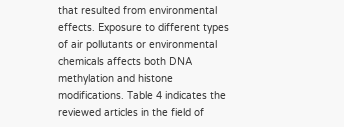that resulted from environmental effects. Exposure to different types of air pollutants or environmental chemicals affects both DNA methylation and histone modifications. Table 4 indicates the reviewed articles in the field of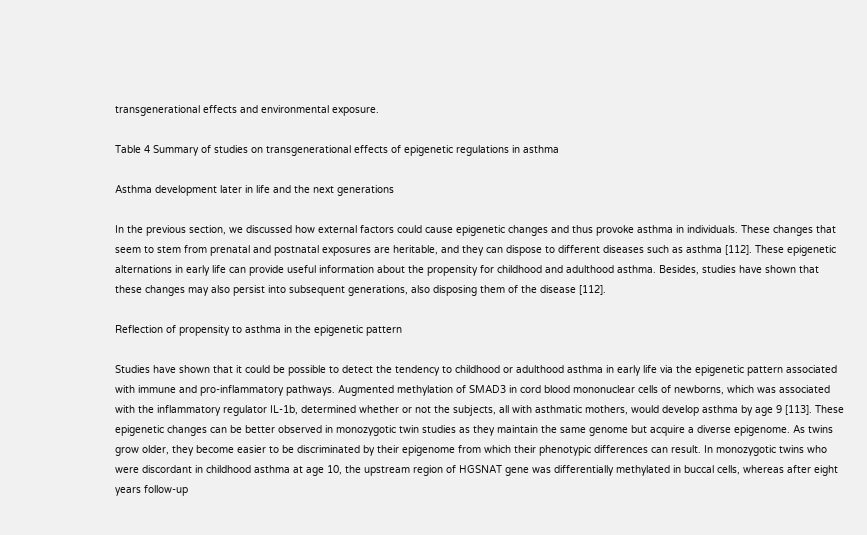transgenerational effects and environmental exposure.

Table 4 Summary of studies on transgenerational effects of epigenetic regulations in asthma

Asthma development later in life and the next generations

In the previous section, we discussed how external factors could cause epigenetic changes and thus provoke asthma in individuals. These changes that seem to stem from prenatal and postnatal exposures are heritable, and they can dispose to different diseases such as asthma [112]. These epigenetic alternations in early life can provide useful information about the propensity for childhood and adulthood asthma. Besides, studies have shown that these changes may also persist into subsequent generations, also disposing them of the disease [112].

Reflection of propensity to asthma in the epigenetic pattern

Studies have shown that it could be possible to detect the tendency to childhood or adulthood asthma in early life via the epigenetic pattern associated with immune and pro-inflammatory pathways. Augmented methylation of SMAD3 in cord blood mononuclear cells of newborns, which was associated with the inflammatory regulator IL-1b, determined whether or not the subjects, all with asthmatic mothers, would develop asthma by age 9 [113]. These epigenetic changes can be better observed in monozygotic twin studies as they maintain the same genome but acquire a diverse epigenome. As twins grow older, they become easier to be discriminated by their epigenome from which their phenotypic differences can result. In monozygotic twins who were discordant in childhood asthma at age 10, the upstream region of HGSNAT gene was differentially methylated in buccal cells, whereas after eight years follow-up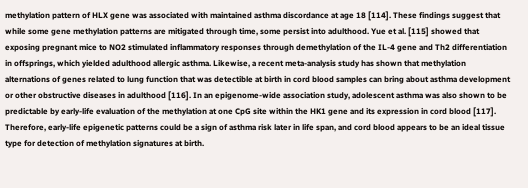methylation pattern of HLX gene was associated with maintained asthma discordance at age 18 [114]. These findings suggest that while some gene methylation patterns are mitigated through time, some persist into adulthood. Yue et al. [115] showed that exposing pregnant mice to NO2 stimulated inflammatory responses through demethylation of the IL-4 gene and Th2 differentiation in offsprings, which yielded adulthood allergic asthma. Likewise, a recent meta-analysis study has shown that methylation alternations of genes related to lung function that was detectible at birth in cord blood samples can bring about asthma development or other obstructive diseases in adulthood [116]. In an epigenome-wide association study, adolescent asthma was also shown to be predictable by early-life evaluation of the methylation at one CpG site within the HK1 gene and its expression in cord blood [117]. Therefore, early-life epigenetic patterns could be a sign of asthma risk later in life span, and cord blood appears to be an ideal tissue type for detection of methylation signatures at birth.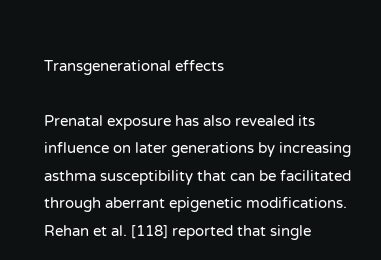Transgenerational effects

Prenatal exposure has also revealed its influence on later generations by increasing asthma susceptibility that can be facilitated through aberrant epigenetic modifications. Rehan et al. [118] reported that single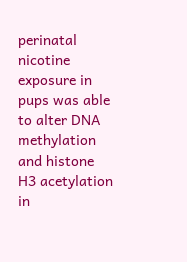perinatal nicotine exposure in pups was able to alter DNA methylation and histone H3 acetylation in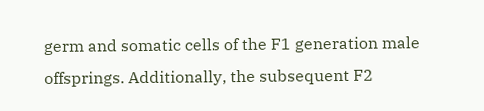germ and somatic cells of the F1 generation male offsprings. Additionally, the subsequent F2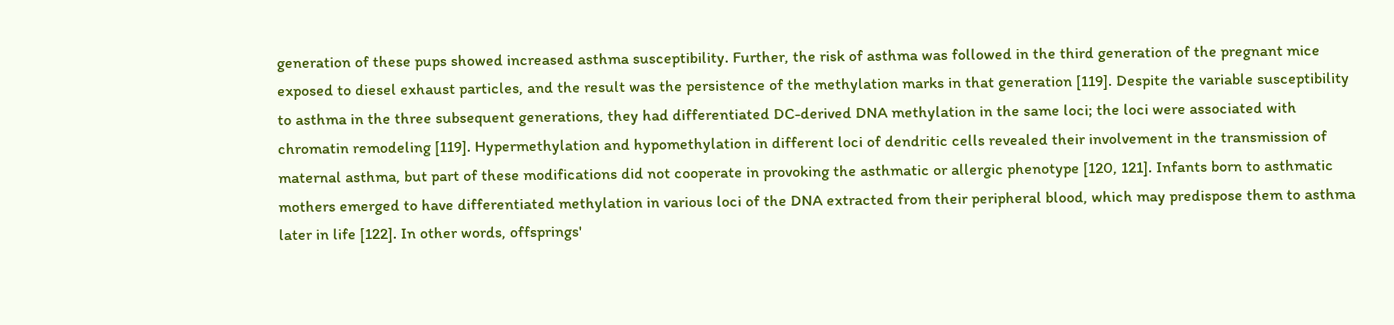generation of these pups showed increased asthma susceptibility. Further, the risk of asthma was followed in the third generation of the pregnant mice exposed to diesel exhaust particles, and the result was the persistence of the methylation marks in that generation [119]. Despite the variable susceptibility to asthma in the three subsequent generations, they had differentiated DC-derived DNA methylation in the same loci; the loci were associated with chromatin remodeling [119]. Hypermethylation and hypomethylation in different loci of dendritic cells revealed their involvement in the transmission of maternal asthma, but part of these modifications did not cooperate in provoking the asthmatic or allergic phenotype [120, 121]. Infants born to asthmatic mothers emerged to have differentiated methylation in various loci of the DNA extracted from their peripheral blood, which may predispose them to asthma later in life [122]. In other words, offsprings'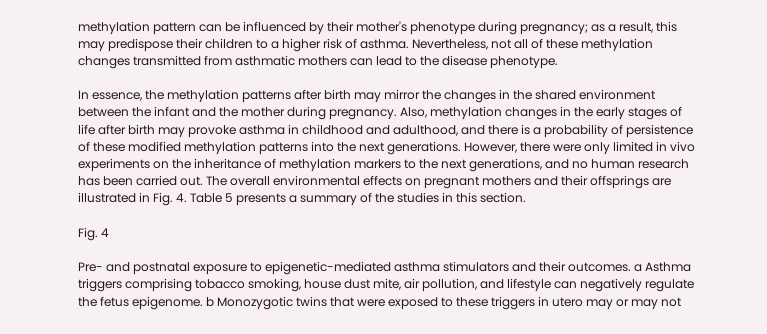methylation pattern can be influenced by their mother's phenotype during pregnancy; as a result, this may predispose their children to a higher risk of asthma. Nevertheless, not all of these methylation changes transmitted from asthmatic mothers can lead to the disease phenotype.

In essence, the methylation patterns after birth may mirror the changes in the shared environment between the infant and the mother during pregnancy. Also, methylation changes in the early stages of life after birth may provoke asthma in childhood and adulthood, and there is a probability of persistence of these modified methylation patterns into the next generations. However, there were only limited in vivo experiments on the inheritance of methylation markers to the next generations, and no human research has been carried out. The overall environmental effects on pregnant mothers and their offsprings are illustrated in Fig. 4. Table 5 presents a summary of the studies in this section.

Fig. 4

Pre- and postnatal exposure to epigenetic-mediated asthma stimulators and their outcomes. a Asthma triggers comprising tobacco smoking, house dust mite, air pollution, and lifestyle can negatively regulate the fetus epigenome. b Monozygotic twins that were exposed to these triggers in utero may or may not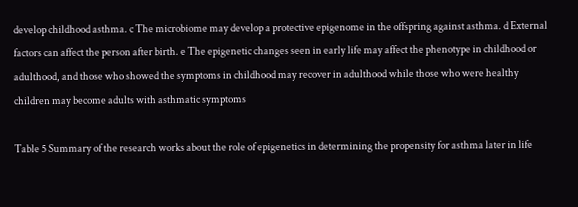develop childhood asthma. c The microbiome may develop a protective epigenome in the offspring against asthma. d External factors can affect the person after birth. e The epigenetic changes seen in early life may affect the phenotype in childhood or adulthood, and those who showed the symptoms in childhood may recover in adulthood while those who were healthy children may become adults with asthmatic symptoms

Table 5 Summary of the research works about the role of epigenetics in determining the propensity for asthma later in life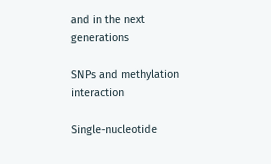and in the next generations

SNPs and methylation interaction

Single-nucleotide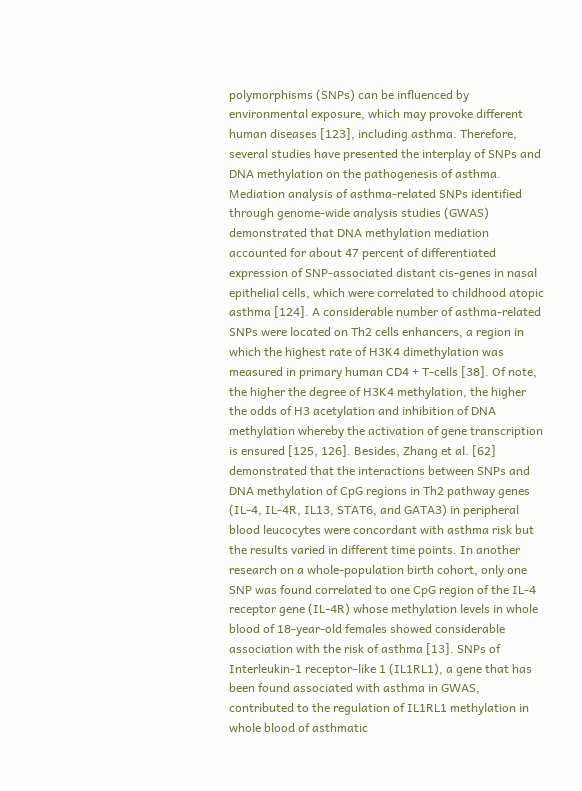polymorphisms (SNPs) can be influenced by environmental exposure, which may provoke different human diseases [123], including asthma. Therefore, several studies have presented the interplay of SNPs and DNA methylation on the pathogenesis of asthma. Mediation analysis of asthma-related SNPs identified through genome-wide analysis studies (GWAS) demonstrated that DNA methylation mediation accounted for about 47 percent of differentiated expression of SNP-associated distant cis-genes in nasal epithelial cells, which were correlated to childhood atopic asthma [124]. A considerable number of asthma-related SNPs were located on Th2 cells enhancers, a region in which the highest rate of H3K4 dimethylation was measured in primary human CD4 + T-cells [38]. Of note, the higher the degree of H3K4 methylation, the higher the odds of H3 acetylation and inhibition of DNA methylation whereby the activation of gene transcription is ensured [125, 126]. Besides, Zhang et al. [62] demonstrated that the interactions between SNPs and DNA methylation of CpG regions in Th2 pathway genes (IL-4, IL-4R, IL13, STAT6, and GATA3) in peripheral blood leucocytes were concordant with asthma risk but the results varied in different time points. In another research on a whole-population birth cohort, only one SNP was found correlated to one CpG region of the IL-4 receptor gene (IL-4R) whose methylation levels in whole blood of 18-year-old females showed considerable association with the risk of asthma [13]. SNPs of Interleukin-1 receptor–like 1 (IL1RL1), a gene that has been found associated with asthma in GWAS, contributed to the regulation of IL1RL1 methylation in whole blood of asthmatic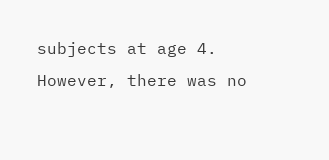subjects at age 4. However, there was no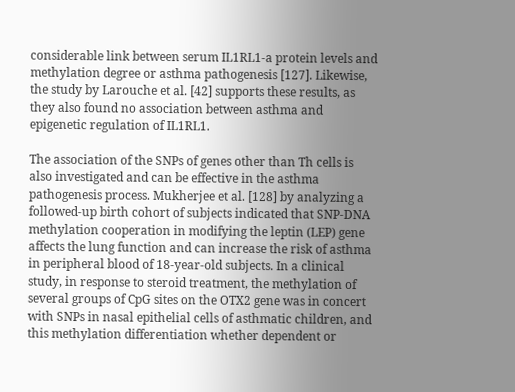considerable link between serum IL1RL1-a protein levels and methylation degree or asthma pathogenesis [127]. Likewise, the study by Larouche et al. [42] supports these results, as they also found no association between asthma and epigenetic regulation of IL1RL1.

The association of the SNPs of genes other than Th cells is also investigated and can be effective in the asthma pathogenesis process. Mukherjee et al. [128] by analyzing a followed-up birth cohort of subjects indicated that SNP-DNA methylation cooperation in modifying the leptin (LEP) gene affects the lung function and can increase the risk of asthma in peripheral blood of 18-year-old subjects. In a clinical study, in response to steroid treatment, the methylation of several groups of CpG sites on the OTX2 gene was in concert with SNPs in nasal epithelial cells of asthmatic children, and this methylation differentiation whether dependent or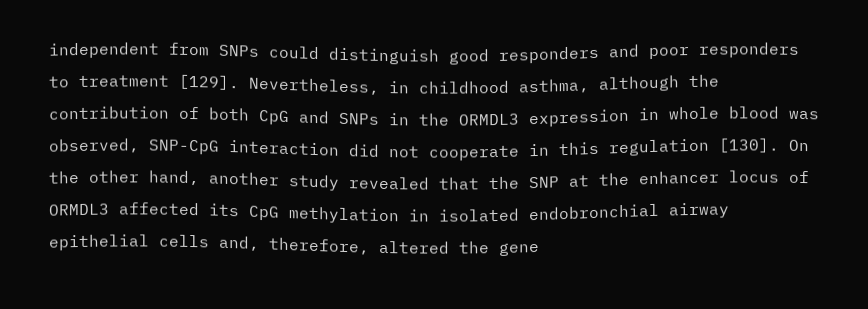independent from SNPs could distinguish good responders and poor responders to treatment [129]. Nevertheless, in childhood asthma, although the contribution of both CpG and SNPs in the ORMDL3 expression in whole blood was observed, SNP-CpG interaction did not cooperate in this regulation [130]. On the other hand, another study revealed that the SNP at the enhancer locus of ORMDL3 affected its CpG methylation in isolated endobronchial airway epithelial cells and, therefore, altered the gene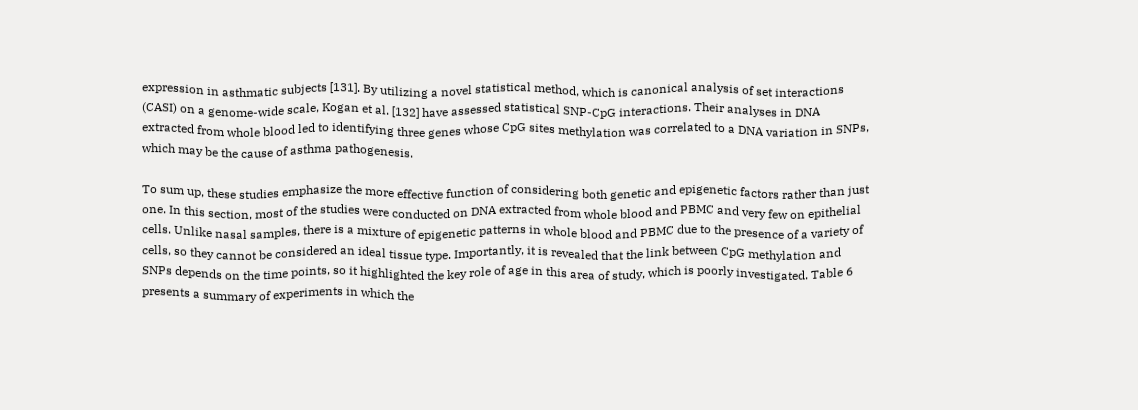expression in asthmatic subjects [131]. By utilizing a novel statistical method, which is canonical analysis of set interactions (CASI) on a genome-wide scale, Kogan et al. [132] have assessed statistical SNP-CpG interactions. Their analyses in DNA extracted from whole blood led to identifying three genes whose CpG sites methylation was correlated to a DNA variation in SNPs, which may be the cause of asthma pathogenesis.

To sum up, these studies emphasize the more effective function of considering both genetic and epigenetic factors rather than just one. In this section, most of the studies were conducted on DNA extracted from whole blood and PBMC and very few on epithelial cells. Unlike nasal samples, there is a mixture of epigenetic patterns in whole blood and PBMC due to the presence of a variety of cells, so they cannot be considered an ideal tissue type. Importantly, it is revealed that the link between CpG methylation and SNPs depends on the time points, so it highlighted the key role of age in this area of study, which is poorly investigated. Table 6 presents a summary of experiments in which the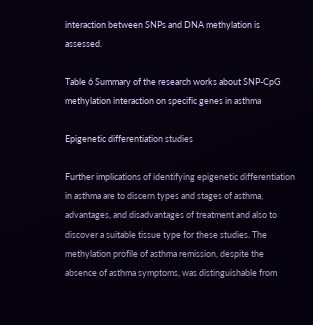interaction between SNPs and DNA methylation is assessed.

Table 6 Summary of the research works about SNP-CpG methylation interaction on specific genes in asthma

Epigenetic differentiation studies

Further implications of identifying epigenetic differentiation in asthma are to discern types and stages of asthma, advantages, and disadvantages of treatment and also to discover a suitable tissue type for these studies. The methylation profile of asthma remission, despite the absence of asthma symptoms, was distinguishable from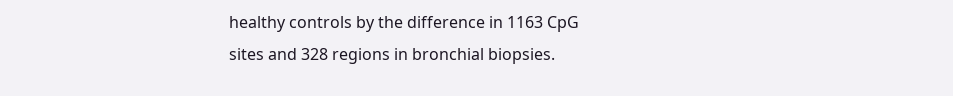healthy controls by the difference in 1163 CpG sites and 328 regions in bronchial biopsies.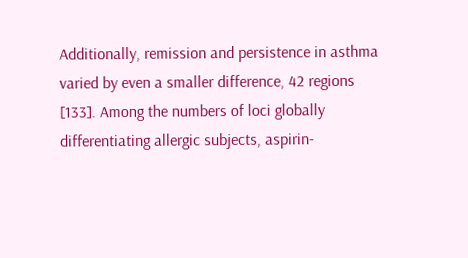Additionally, remission and persistence in asthma varied by even a smaller difference, 42 regions [133]. Among the numbers of loci globally differentiating allergic subjects, aspirin-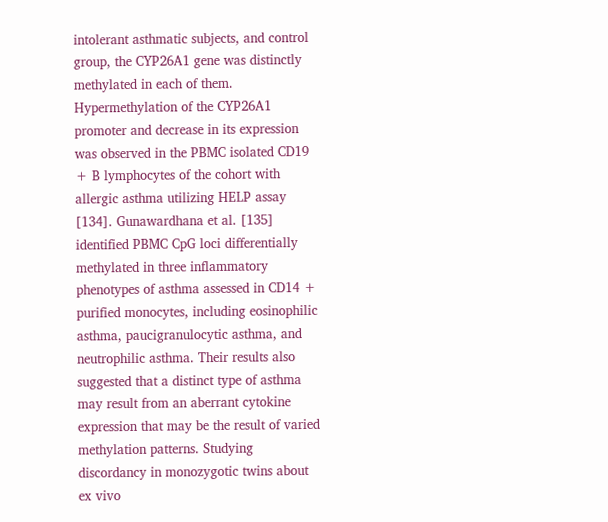intolerant asthmatic subjects, and control group, the CYP26A1 gene was distinctly methylated in each of them. Hypermethylation of the CYP26A1 promoter and decrease in its expression was observed in the PBMC isolated CD19 + B lymphocytes of the cohort with allergic asthma utilizing HELP assay [134]. Gunawardhana et al. [135] identified PBMC CpG loci differentially methylated in three inflammatory phenotypes of asthma assessed in CD14 + purified monocytes, including eosinophilic asthma, paucigranulocytic asthma, and neutrophilic asthma. Their results also suggested that a distinct type of asthma may result from an aberrant cytokine expression that may be the result of varied methylation patterns. Studying discordancy in monozygotic twins about ex vivo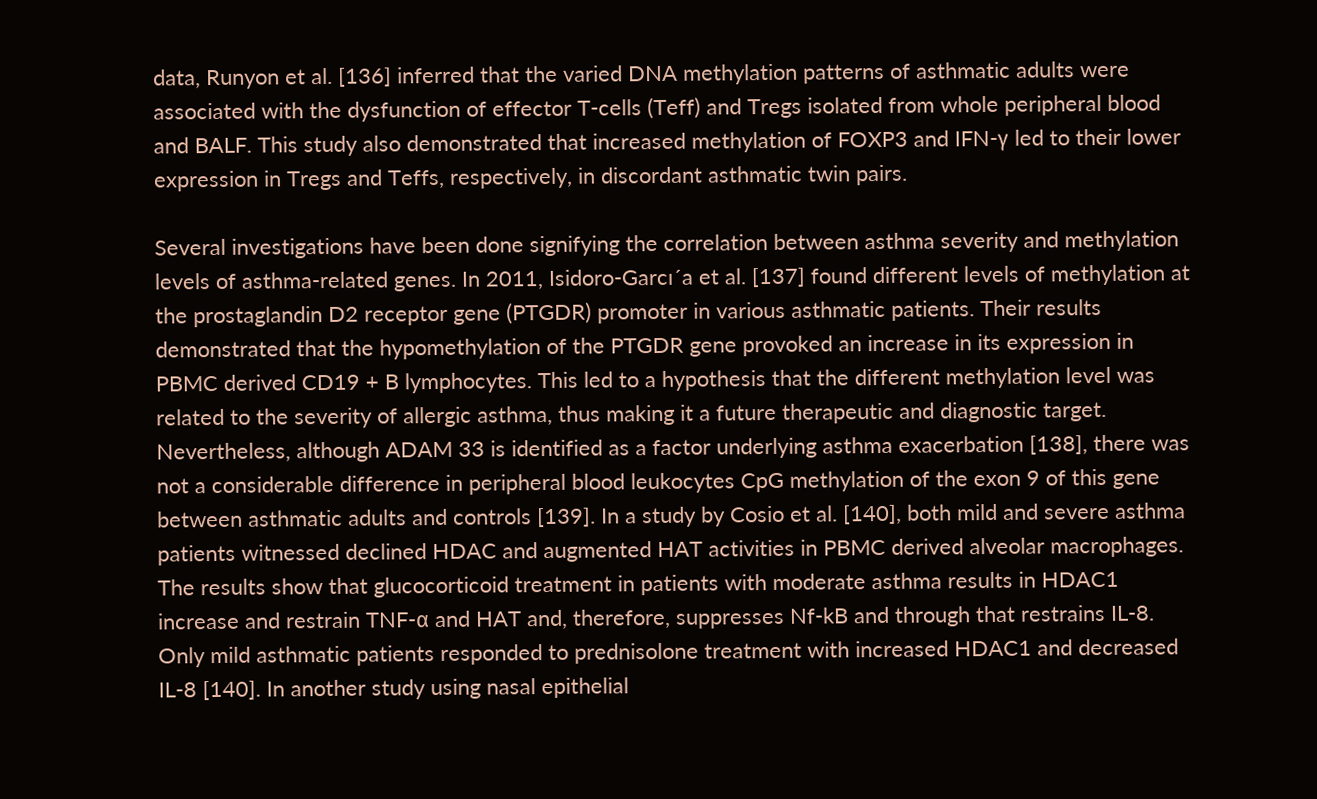data, Runyon et al. [136] inferred that the varied DNA methylation patterns of asthmatic adults were associated with the dysfunction of effector T-cells (Teff) and Tregs isolated from whole peripheral blood and BALF. This study also demonstrated that increased methylation of FOXP3 and IFN-γ led to their lower expression in Tregs and Teffs, respectively, in discordant asthmatic twin pairs.

Several investigations have been done signifying the correlation between asthma severity and methylation levels of asthma-related genes. In 2011, Isidoro-Garcı´a et al. [137] found different levels of methylation at the prostaglandin D2 receptor gene (PTGDR) promoter in various asthmatic patients. Their results demonstrated that the hypomethylation of the PTGDR gene provoked an increase in its expression in PBMC derived CD19 + B lymphocytes. This led to a hypothesis that the different methylation level was related to the severity of allergic asthma, thus making it a future therapeutic and diagnostic target. Nevertheless, although ADAM 33 is identified as a factor underlying asthma exacerbation [138], there was not a considerable difference in peripheral blood leukocytes CpG methylation of the exon 9 of this gene between asthmatic adults and controls [139]. In a study by Cosio et al. [140], both mild and severe asthma patients witnessed declined HDAC and augmented HAT activities in PBMC derived alveolar macrophages. The results show that glucocorticoid treatment in patients with moderate asthma results in HDAC1 increase and restrain TNF-α and HAT and, therefore, suppresses Nf-kB and through that restrains IL-8. Only mild asthmatic patients responded to prednisolone treatment with increased HDAC1 and decreased IL-8 [140]. In another study using nasal epithelial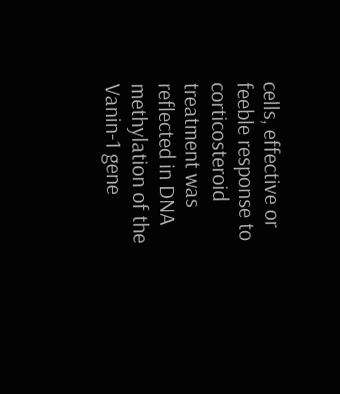cells, effective or feeble response to corticosteroid treatment was reflected in DNA methylation of the Vanin-1 gene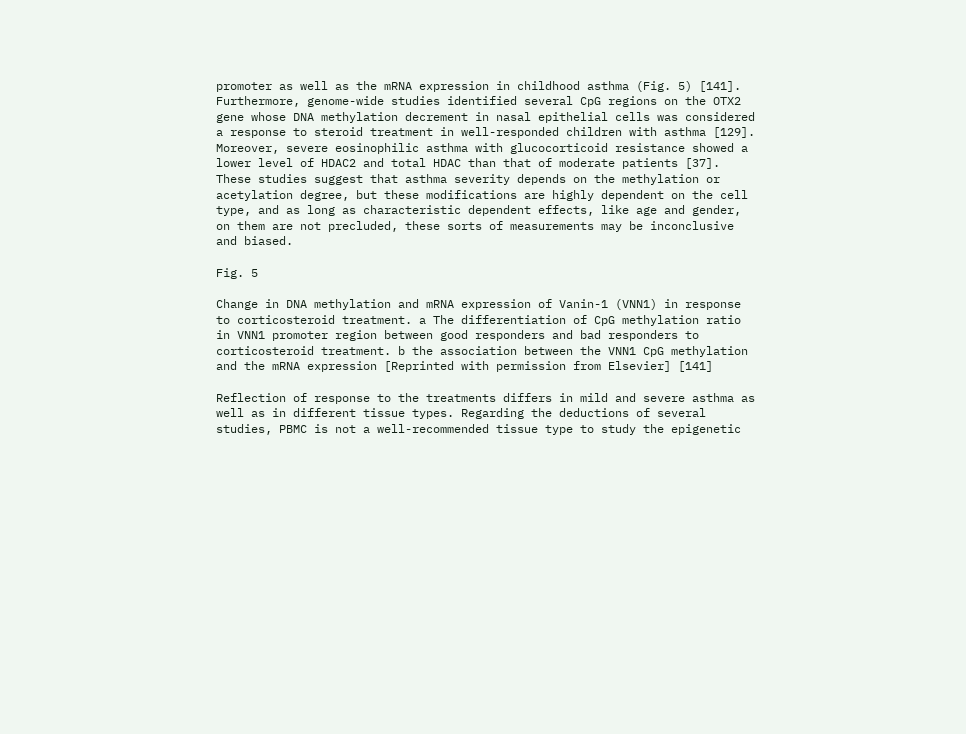promoter as well as the mRNA expression in childhood asthma (Fig. 5) [141]. Furthermore, genome-wide studies identified several CpG regions on the OTX2 gene whose DNA methylation decrement in nasal epithelial cells was considered a response to steroid treatment in well-responded children with asthma [129]. Moreover, severe eosinophilic asthma with glucocorticoid resistance showed a lower level of HDAC2 and total HDAC than that of moderate patients [37]. These studies suggest that asthma severity depends on the methylation or acetylation degree, but these modifications are highly dependent on the cell type, and as long as characteristic dependent effects, like age and gender, on them are not precluded, these sorts of measurements may be inconclusive and biased.

Fig. 5

Change in DNA methylation and mRNA expression of Vanin-1 (VNN1) in response to corticosteroid treatment. a The differentiation of CpG methylation ratio in VNN1 promoter region between good responders and bad responders to corticosteroid treatment. b the association between the VNN1 CpG methylation and the mRNA expression [Reprinted with permission from Elsevier] [141]

Reflection of response to the treatments differs in mild and severe asthma as well as in different tissue types. Regarding the deductions of several studies, PBMC is not a well-recommended tissue type to study the epigenetic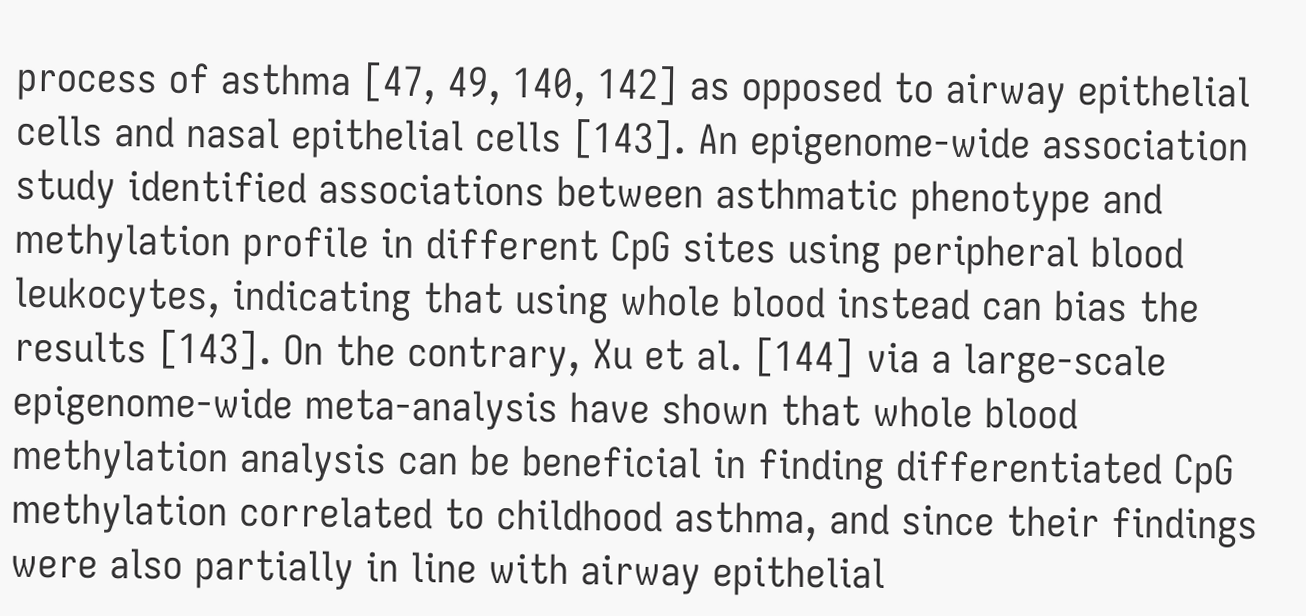process of asthma [47, 49, 140, 142] as opposed to airway epithelial cells and nasal epithelial cells [143]. An epigenome-wide association study identified associations between asthmatic phenotype and methylation profile in different CpG sites using peripheral blood leukocytes, indicating that using whole blood instead can bias the results [143]. On the contrary, Xu et al. [144] via a large-scale epigenome-wide meta-analysis have shown that whole blood methylation analysis can be beneficial in finding differentiated CpG methylation correlated to childhood asthma, and since their findings were also partially in line with airway epithelial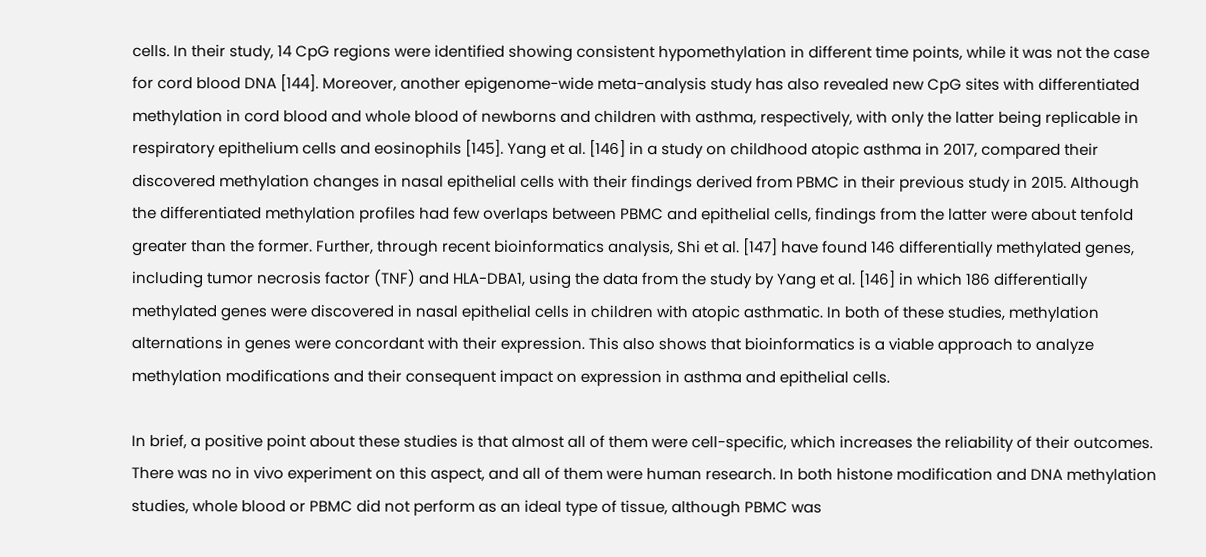cells. In their study, 14 CpG regions were identified showing consistent hypomethylation in different time points, while it was not the case for cord blood DNA [144]. Moreover, another epigenome-wide meta-analysis study has also revealed new CpG sites with differentiated methylation in cord blood and whole blood of newborns and children with asthma, respectively, with only the latter being replicable in respiratory epithelium cells and eosinophils [145]. Yang et al. [146] in a study on childhood atopic asthma in 2017, compared their discovered methylation changes in nasal epithelial cells with their findings derived from PBMC in their previous study in 2015. Although the differentiated methylation profiles had few overlaps between PBMC and epithelial cells, findings from the latter were about tenfold greater than the former. Further, through recent bioinformatics analysis, Shi et al. [147] have found 146 differentially methylated genes, including tumor necrosis factor (TNF) and HLA-DBA1, using the data from the study by Yang et al. [146] in which 186 differentially methylated genes were discovered in nasal epithelial cells in children with atopic asthmatic. In both of these studies, methylation alternations in genes were concordant with their expression. This also shows that bioinformatics is a viable approach to analyze methylation modifications and their consequent impact on expression in asthma and epithelial cells.

In brief, a positive point about these studies is that almost all of them were cell-specific, which increases the reliability of their outcomes. There was no in vivo experiment on this aspect, and all of them were human research. In both histone modification and DNA methylation studies, whole blood or PBMC did not perform as an ideal type of tissue, although PBMC was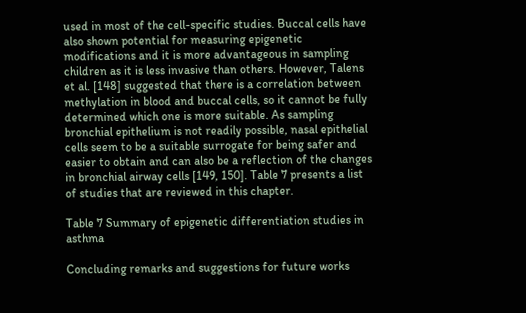used in most of the cell-specific studies. Buccal cells have also shown potential for measuring epigenetic modifications and it is more advantageous in sampling children as it is less invasive than others. However, Talens et al. [148] suggested that there is a correlation between methylation in blood and buccal cells, so it cannot be fully determined which one is more suitable. As sampling bronchial epithelium is not readily possible, nasal epithelial cells seem to be a suitable surrogate for being safer and easier to obtain and can also be a reflection of the changes in bronchial airway cells [149, 150]. Table 7 presents a list of studies that are reviewed in this chapter.

Table 7 Summary of epigenetic differentiation studies in asthma

Concluding remarks and suggestions for future works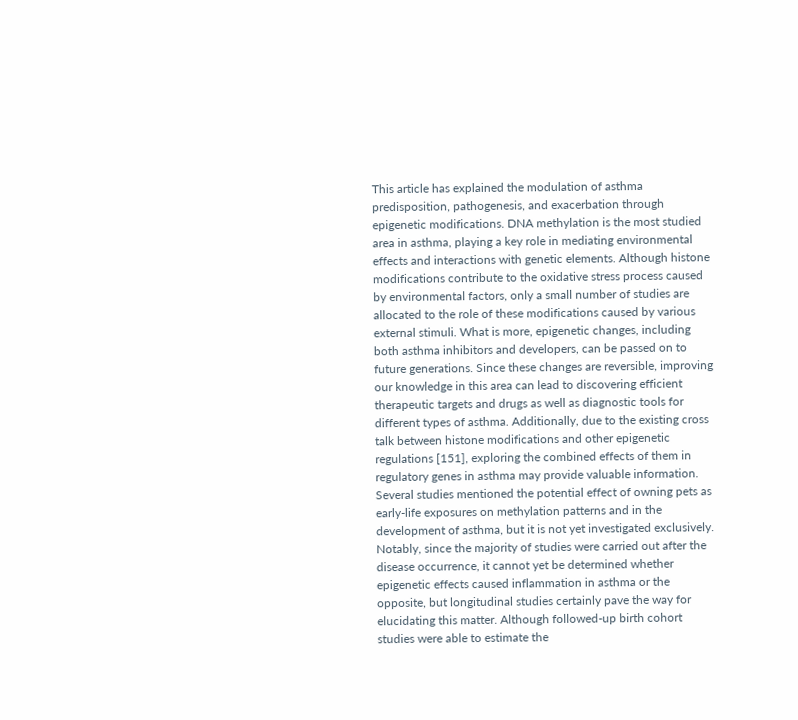This article has explained the modulation of asthma predisposition, pathogenesis, and exacerbation through epigenetic modifications. DNA methylation is the most studied area in asthma, playing a key role in mediating environmental effects and interactions with genetic elements. Although histone modifications contribute to the oxidative stress process caused by environmental factors, only a small number of studies are allocated to the role of these modifications caused by various external stimuli. What is more, epigenetic changes, including both asthma inhibitors and developers, can be passed on to future generations. Since these changes are reversible, improving our knowledge in this area can lead to discovering efficient therapeutic targets and drugs as well as diagnostic tools for different types of asthma. Additionally, due to the existing cross talk between histone modifications and other epigenetic regulations [151], exploring the combined effects of them in regulatory genes in asthma may provide valuable information. Several studies mentioned the potential effect of owning pets as early-life exposures on methylation patterns and in the development of asthma, but it is not yet investigated exclusively. Notably, since the majority of studies were carried out after the disease occurrence, it cannot yet be determined whether epigenetic effects caused inflammation in asthma or the opposite, but longitudinal studies certainly pave the way for elucidating this matter. Although followed-up birth cohort studies were able to estimate the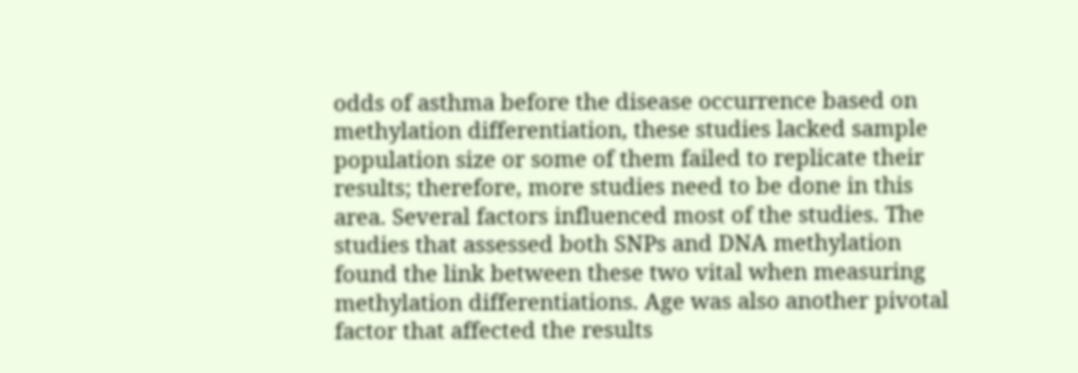odds of asthma before the disease occurrence based on methylation differentiation, these studies lacked sample population size or some of them failed to replicate their results; therefore, more studies need to be done in this area. Several factors influenced most of the studies. The studies that assessed both SNPs and DNA methylation found the link between these two vital when measuring methylation differentiations. Age was also another pivotal factor that affected the results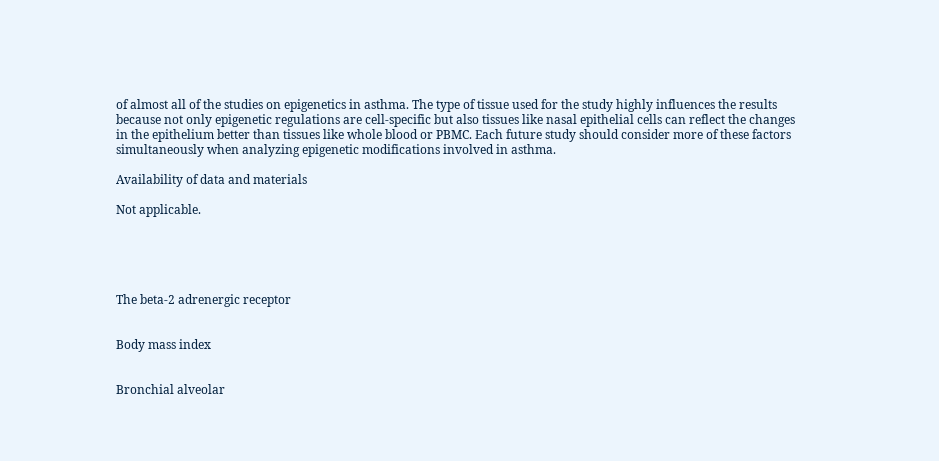of almost all of the studies on epigenetics in asthma. The type of tissue used for the study highly influences the results because not only epigenetic regulations are cell-specific but also tissues like nasal epithelial cells can reflect the changes in the epithelium better than tissues like whole blood or PBMC. Each future study should consider more of these factors simultaneously when analyzing epigenetic modifications involved in asthma.

Availability of data and materials

Not applicable.





The beta-2 adrenergic receptor


Body mass index


Bronchial alveolar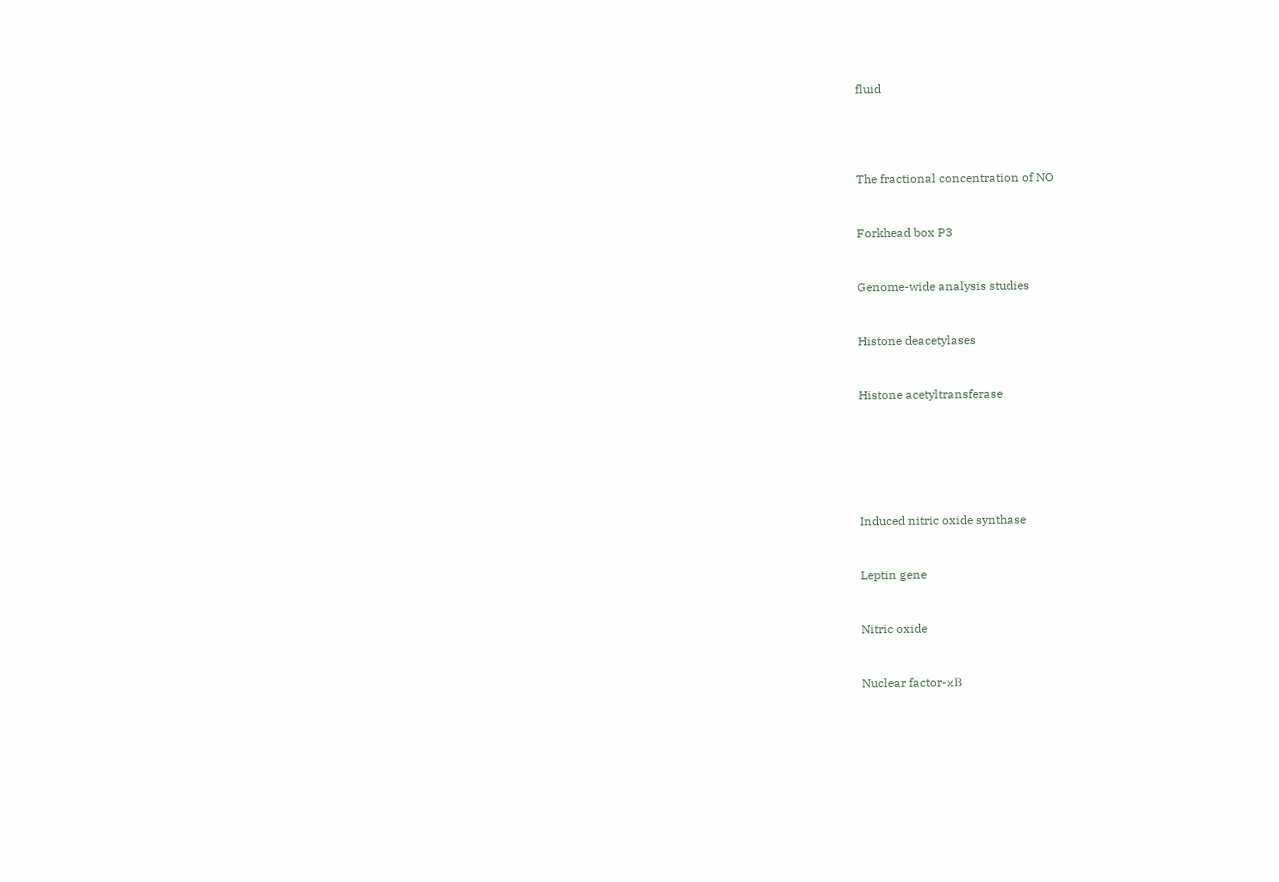fluid




The fractional concentration of NO


Forkhead box P3


Genome-wide analysis studies


Histone deacetylases


Histone acetyltransferase






Induced nitric oxide synthase


Leptin gene


Nitric oxide


Nuclear factor-κB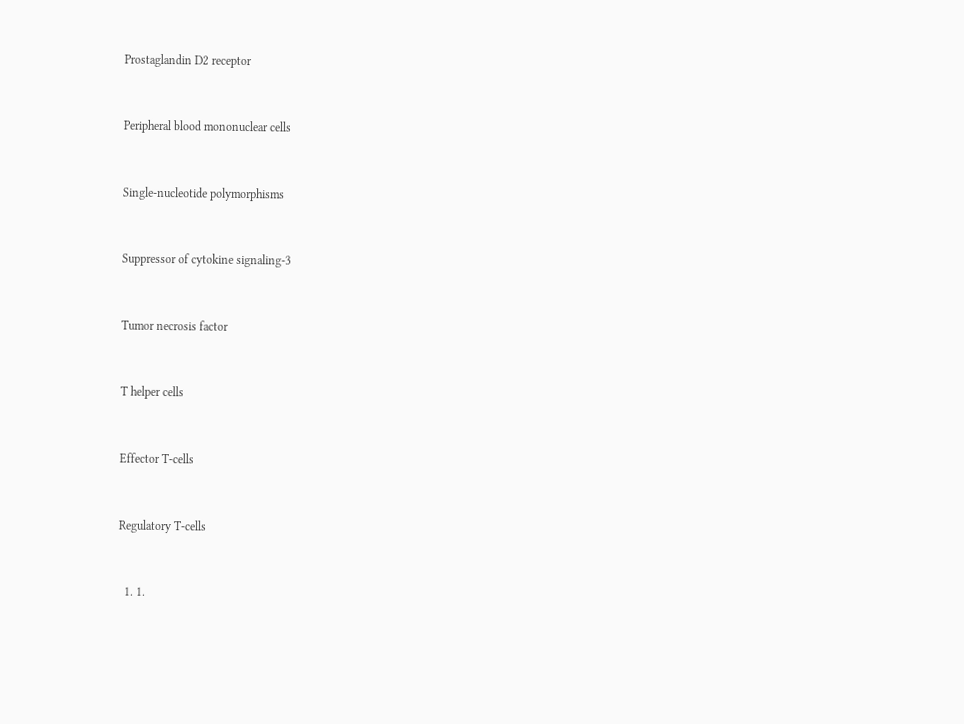Prostaglandin D2 receptor


Peripheral blood mononuclear cells


Single-nucleotide polymorphisms


Suppressor of cytokine signaling-3


Tumor necrosis factor


T helper cells


Effector T-cells


Regulatory T-cells


  1. 1.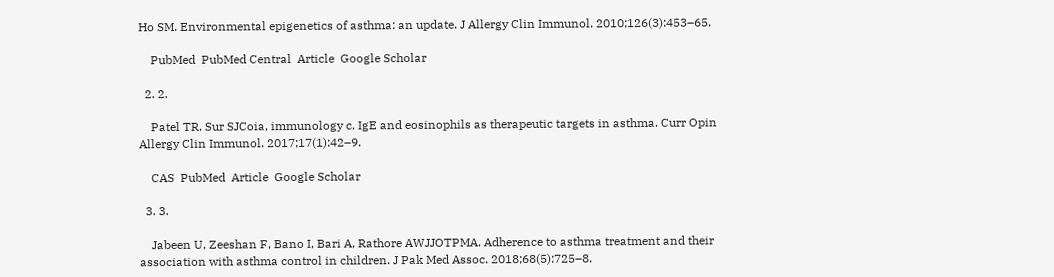Ho SM. Environmental epigenetics of asthma: an update. J Allergy Clin Immunol. 2010;126(3):453–65.

    PubMed  PubMed Central  Article  Google Scholar

  2. 2.

    Patel TR. Sur SJCoia, immunology c. IgE and eosinophils as therapeutic targets in asthma. Curr Opin Allergy Clin Immunol. 2017;17(1):42–9.

    CAS  PubMed  Article  Google Scholar

  3. 3.

    Jabeen U, Zeeshan F, Bano I, Bari A, Rathore AWJJOTPMA. Adherence to asthma treatment and their association with asthma control in children. J Pak Med Assoc. 2018;68(5):725–8.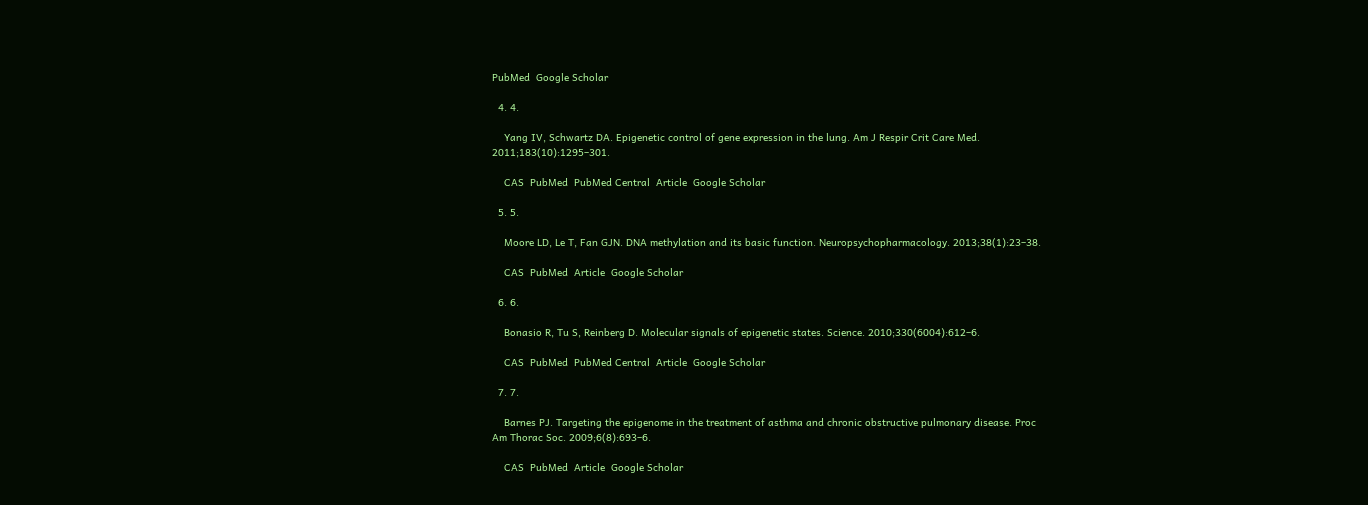PubMed  Google Scholar

  4. 4.

    Yang IV, Schwartz DA. Epigenetic control of gene expression in the lung. Am J Respir Crit Care Med. 2011;183(10):1295–301.

    CAS  PubMed  PubMed Central  Article  Google Scholar

  5. 5.

    Moore LD, Le T, Fan GJN. DNA methylation and its basic function. Neuropsychopharmacology. 2013;38(1):23–38.

    CAS  PubMed  Article  Google Scholar

  6. 6.

    Bonasio R, Tu S, Reinberg D. Molecular signals of epigenetic states. Science. 2010;330(6004):612–6.

    CAS  PubMed  PubMed Central  Article  Google Scholar

  7. 7.

    Barnes PJ. Targeting the epigenome in the treatment of asthma and chronic obstructive pulmonary disease. Proc Am Thorac Soc. 2009;6(8):693–6.

    CAS  PubMed  Article  Google Scholar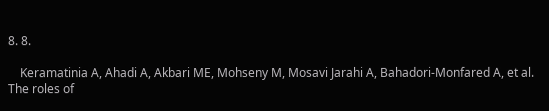8. 8.

    Keramatinia A, Ahadi A, Akbari ME, Mohseny M, Mosavi Jarahi A, Bahadori-Monfared A, et al. The roles of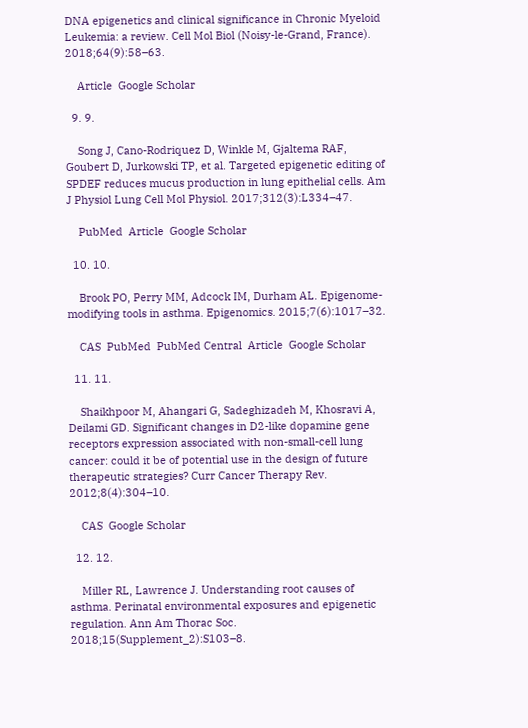DNA epigenetics and clinical significance in Chronic Myeloid Leukemia: a review. Cell Mol Biol (Noisy-le-Grand, France). 2018;64(9):58–63.

    Article  Google Scholar

  9. 9.

    Song J, Cano-Rodriquez D, Winkle M, Gjaltema RAF, Goubert D, Jurkowski TP, et al. Targeted epigenetic editing of SPDEF reduces mucus production in lung epithelial cells. Am J Physiol Lung Cell Mol Physiol. 2017;312(3):L334–47.

    PubMed  Article  Google Scholar

  10. 10.

    Brook PO, Perry MM, Adcock IM, Durham AL. Epigenome-modifying tools in asthma. Epigenomics. 2015;7(6):1017–32.

    CAS  PubMed  PubMed Central  Article  Google Scholar

  11. 11.

    Shaikhpoor M, Ahangari G, Sadeghizadeh M, Khosravi A, Deilami GD. Significant changes in D2-like dopamine gene receptors expression associated with non-small-cell lung cancer: could it be of potential use in the design of future therapeutic strategies? Curr Cancer Therapy Rev. 2012;8(4):304–10.

    CAS  Google Scholar

  12. 12.

    Miller RL, Lawrence J. Understanding root causes of asthma. Perinatal environmental exposures and epigenetic regulation. Ann Am Thorac Soc. 2018;15(Supplement_2):S103–8.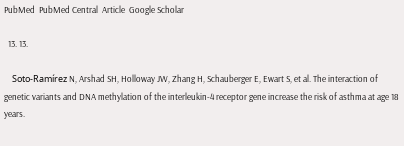PubMed  PubMed Central  Article  Google Scholar

  13. 13.

    Soto-Ramírez N, Arshad SH, Holloway JW, Zhang H, Schauberger E, Ewart S, et al. The interaction of genetic variants and DNA methylation of the interleukin-4 receptor gene increase the risk of asthma at age 18 years.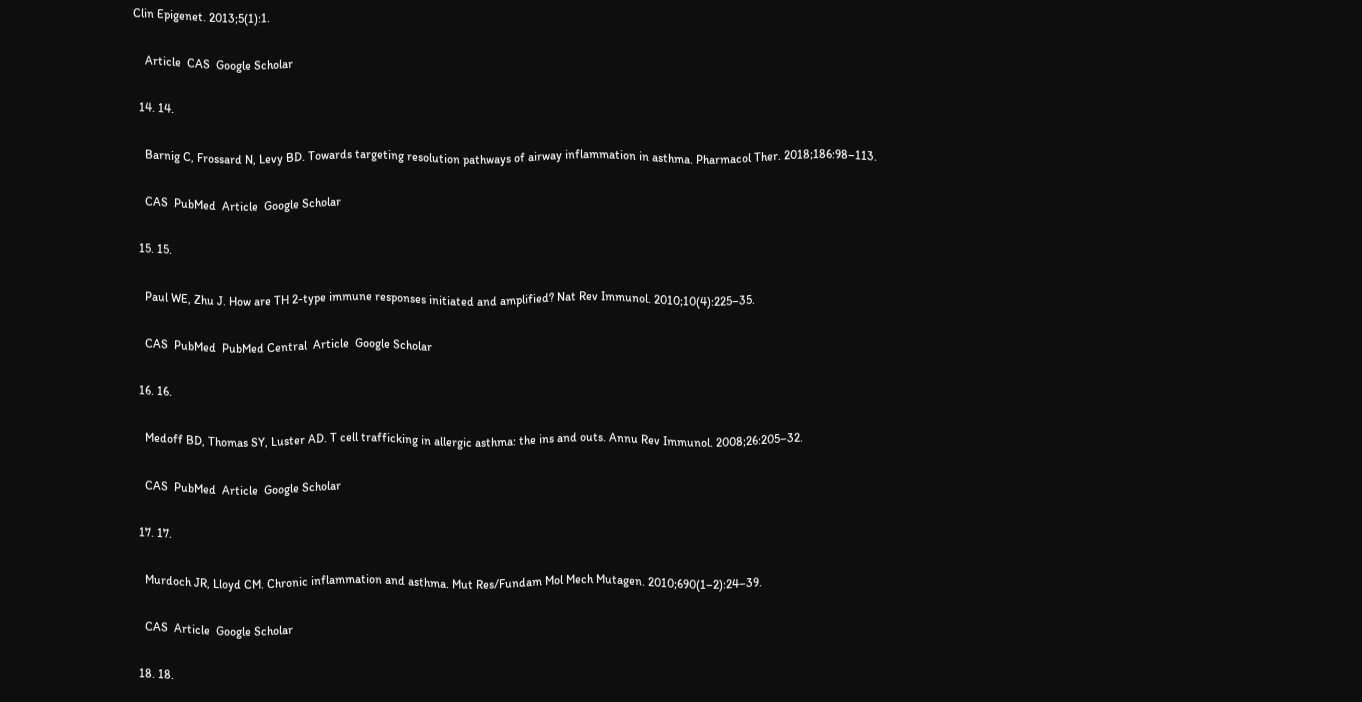Clin Epigenet. 2013;5(1):1.

    Article  CAS  Google Scholar

  14. 14.

    Barnig C, Frossard N, Levy BD. Towards targeting resolution pathways of airway inflammation in asthma. Pharmacol Ther. 2018;186:98–113.

    CAS  PubMed  Article  Google Scholar

  15. 15.

    Paul WE, Zhu J. How are TH 2-type immune responses initiated and amplified? Nat Rev Immunol. 2010;10(4):225–35.

    CAS  PubMed  PubMed Central  Article  Google Scholar

  16. 16.

    Medoff BD, Thomas SY, Luster AD. T cell trafficking in allergic asthma: the ins and outs. Annu Rev Immunol. 2008;26:205–32.

    CAS  PubMed  Article  Google Scholar

  17. 17.

    Murdoch JR, Lloyd CM. Chronic inflammation and asthma. Mut Res/Fundam Mol Mech Mutagen. 2010;690(1–2):24–39.

    CAS  Article  Google Scholar

  18. 18.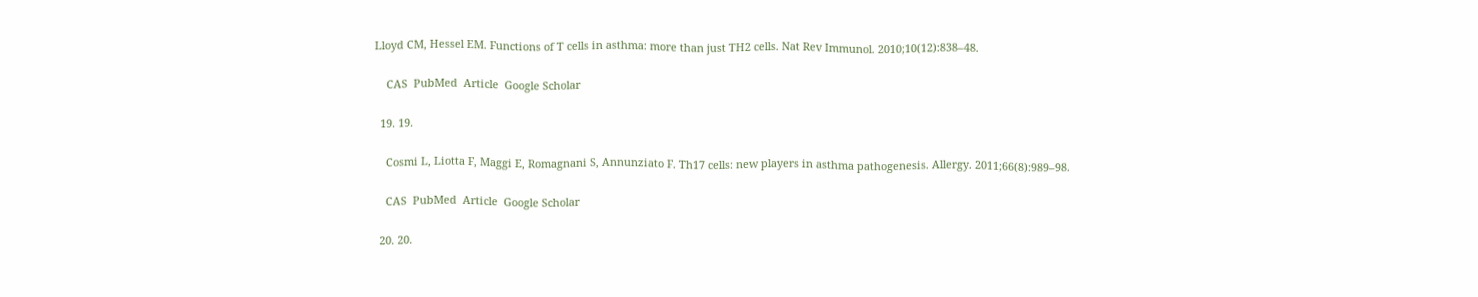Lloyd CM, Hessel EM. Functions of T cells in asthma: more than just TH2 cells. Nat Rev Immunol. 2010;10(12):838–48.

    CAS  PubMed  Article  Google Scholar

  19. 19.

    Cosmi L, Liotta F, Maggi E, Romagnani S, Annunziato F. Th17 cells: new players in asthma pathogenesis. Allergy. 2011;66(8):989–98.

    CAS  PubMed  Article  Google Scholar

  20. 20.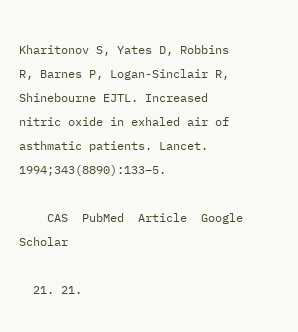Kharitonov S, Yates D, Robbins R, Barnes P, Logan-Sinclair R, Shinebourne EJTL. Increased nitric oxide in exhaled air of asthmatic patients. Lancet. 1994;343(8890):133–5.

    CAS  PubMed  Article  Google Scholar

  21. 21.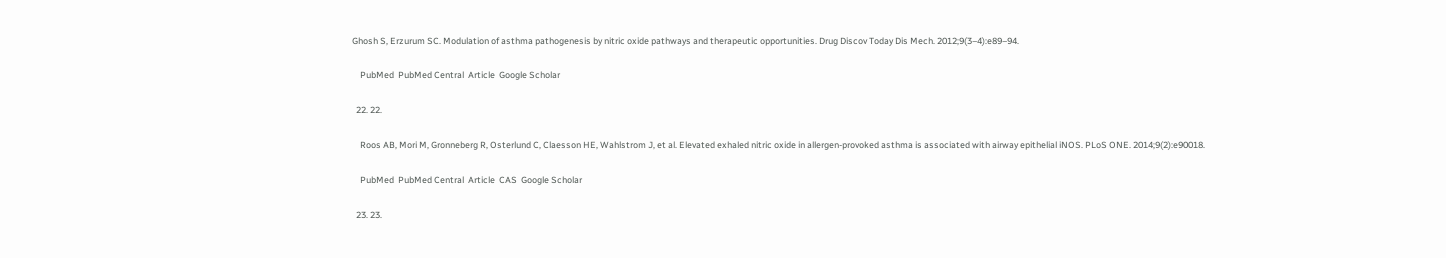Ghosh S, Erzurum SC. Modulation of asthma pathogenesis by nitric oxide pathways and therapeutic opportunities. Drug Discov Today Dis Mech. 2012;9(3–4):e89–94.

    PubMed  PubMed Central  Article  Google Scholar

  22. 22.

    Roos AB, Mori M, Gronneberg R, Osterlund C, Claesson HE, Wahlstrom J, et al. Elevated exhaled nitric oxide in allergen-provoked asthma is associated with airway epithelial iNOS. PLoS ONE. 2014;9(2):e90018.

    PubMed  PubMed Central  Article  CAS  Google Scholar

  23. 23.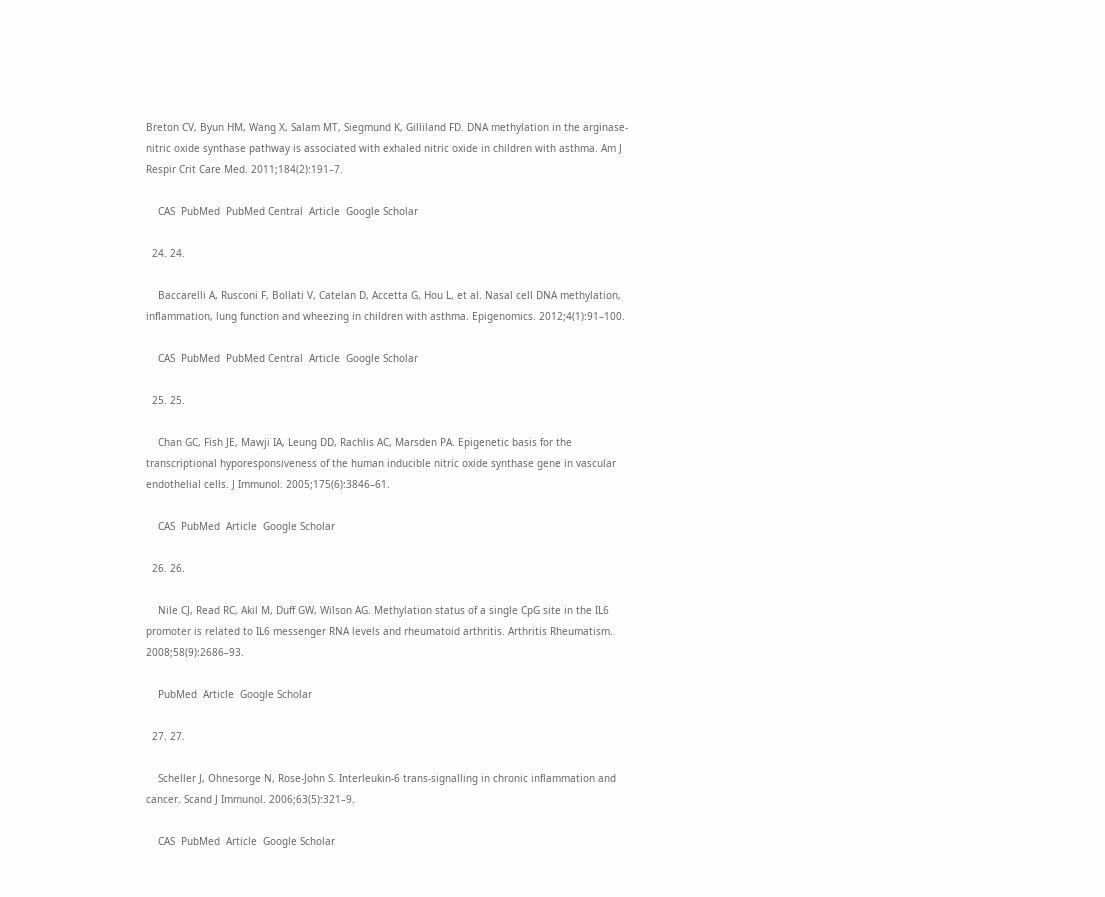Breton CV, Byun HM, Wang X, Salam MT, Siegmund K, Gilliland FD. DNA methylation in the arginase-nitric oxide synthase pathway is associated with exhaled nitric oxide in children with asthma. Am J Respir Crit Care Med. 2011;184(2):191–7.

    CAS  PubMed  PubMed Central  Article  Google Scholar

  24. 24.

    Baccarelli A, Rusconi F, Bollati V, Catelan D, Accetta G, Hou L, et al. Nasal cell DNA methylation, inflammation, lung function and wheezing in children with asthma. Epigenomics. 2012;4(1):91–100.

    CAS  PubMed  PubMed Central  Article  Google Scholar

  25. 25.

    Chan GC, Fish JE, Mawji IA, Leung DD, Rachlis AC, Marsden PA. Epigenetic basis for the transcriptional hyporesponsiveness of the human inducible nitric oxide synthase gene in vascular endothelial cells. J Immunol. 2005;175(6):3846–61.

    CAS  PubMed  Article  Google Scholar

  26. 26.

    Nile CJ, Read RC, Akil M, Duff GW, Wilson AG. Methylation status of a single CpG site in the IL6 promoter is related to IL6 messenger RNA levels and rheumatoid arthritis. Arthritis Rheumatism. 2008;58(9):2686–93.

    PubMed  Article  Google Scholar

  27. 27.

    Scheller J, Ohnesorge N, Rose-John S. Interleukin-6 trans-signalling in chronic inflammation and cancer. Scand J Immunol. 2006;63(5):321–9.

    CAS  PubMed  Article  Google Scholar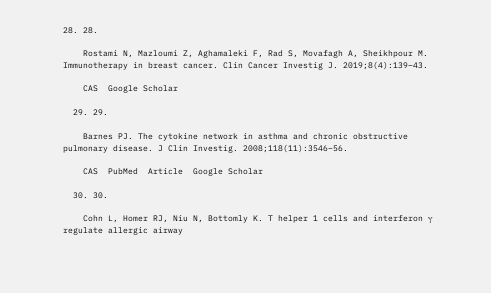28. 28.

    Rostami N, Mazloumi Z, Aghamaleki F, Rad S, Movafagh A, Sheikhpour M. Immunotherapy in breast cancer. Clin Cancer Investig J. 2019;8(4):139–43.

    CAS  Google Scholar

  29. 29.

    Barnes PJ. The cytokine network in asthma and chronic obstructive pulmonary disease. J Clin Investig. 2008;118(11):3546–56.

    CAS  PubMed  Article  Google Scholar

  30. 30.

    Cohn L, Homer RJ, Niu N, Bottomly K. T helper 1 cells and interferon γ regulate allergic airway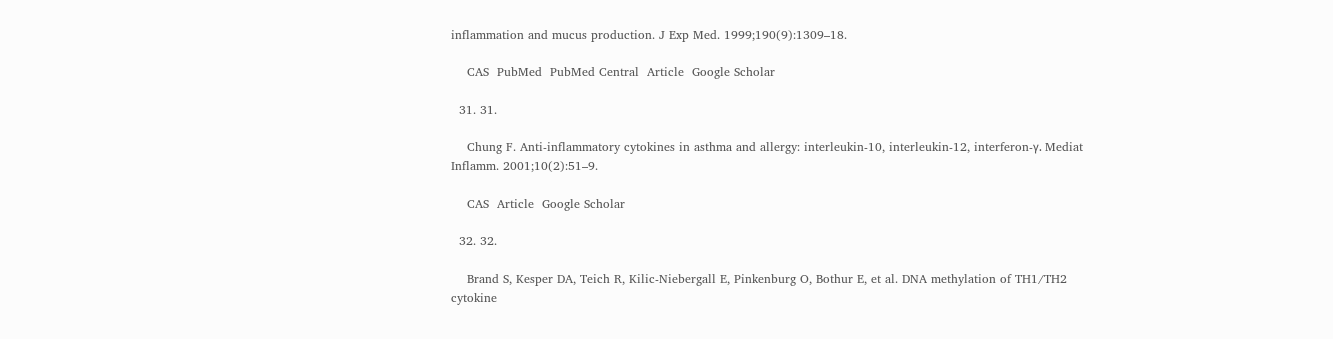inflammation and mucus production. J Exp Med. 1999;190(9):1309–18.

    CAS  PubMed  PubMed Central  Article  Google Scholar

  31. 31.

    Chung F. Anti-inflammatory cytokines in asthma and allergy: interleukin-10, interleukin-12, interferon-γ. Mediat Inflamm. 2001;10(2):51–9.

    CAS  Article  Google Scholar

  32. 32.

    Brand S, Kesper DA, Teich R, Kilic-Niebergall E, Pinkenburg O, Bothur E, et al. DNA methylation of TH1/TH2 cytokine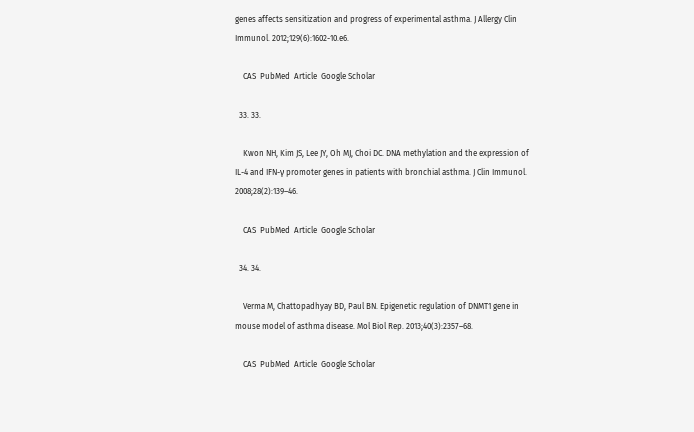genes affects sensitization and progress of experimental asthma. J Allergy Clin Immunol. 2012;129(6):1602-10.e6.

    CAS  PubMed  Article  Google Scholar

  33. 33.

    Kwon NH, Kim JS, Lee JY, Oh MJ, Choi DC. DNA methylation and the expression of IL-4 and IFN-γ promoter genes in patients with bronchial asthma. J Clin Immunol. 2008;28(2):139–46.

    CAS  PubMed  Article  Google Scholar

  34. 34.

    Verma M, Chattopadhyay BD, Paul BN. Epigenetic regulation of DNMT1 gene in mouse model of asthma disease. Mol Biol Rep. 2013;40(3):2357–68.

    CAS  PubMed  Article  Google Scholar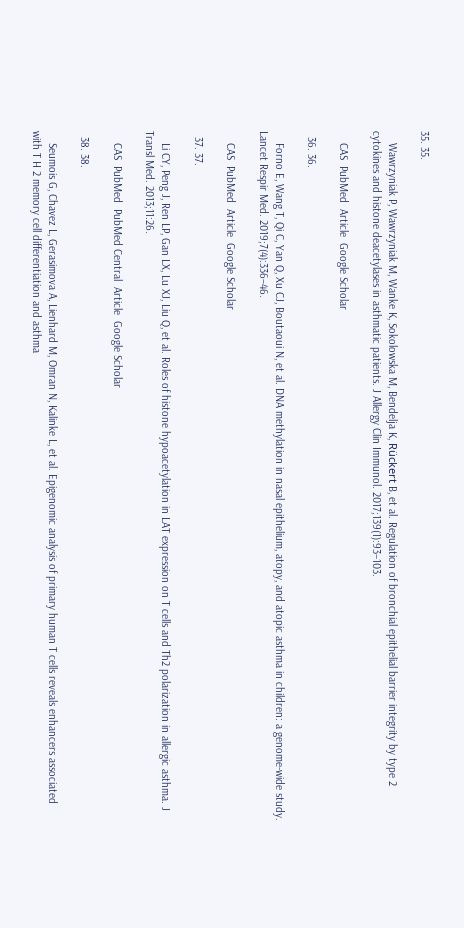35. 35.

    Wawrzyniak P, Wawrzyniak M, Wanke K, Sokolowska M, Bendelja K, Rückert B, et al. Regulation of bronchial epithelial barrier integrity by type 2 cytokines and histone deacetylases in asthmatic patients. J Allergy Clin Immunol. 2017;139(1):93–103.

    CAS  PubMed  Article  Google Scholar

  36. 36.

    Forno E, Wang T, Qi C, Yan Q, Xu CJ, Boutaoui N, et al. DNA methylation in nasal epithelium, atopy, and atopic asthma in children: a genome-wide study. Lancet Respir Med. 2019;7(4):336–46.

    CAS  PubMed  Article  Google Scholar

  37. 37.

    Li CY, Peng J, Ren LP, Gan LX, Lu XJ, Liu Q, et al. Roles of histone hypoacetylation in LAT expression on T cells and Th2 polarization in allergic asthma. J Transl Med. 2013;11:26.

    CAS  PubMed  PubMed Central  Article  Google Scholar

  38. 38.

    Seumois G, Chavez L, Gerasimova A, Lienhard M, Omran N, Kalinke L, et al. Epigenomic analysis of primary human T cells reveals enhancers associated with T H 2 memory cell differentiation and asthma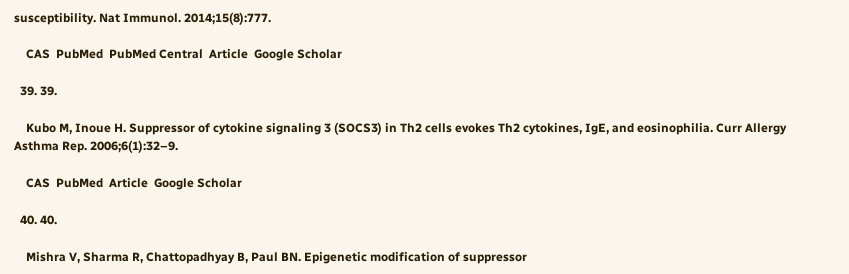susceptibility. Nat Immunol. 2014;15(8):777.

    CAS  PubMed  PubMed Central  Article  Google Scholar

  39. 39.

    Kubo M, Inoue H. Suppressor of cytokine signaling 3 (SOCS3) in Th2 cells evokes Th2 cytokines, IgE, and eosinophilia. Curr Allergy Asthma Rep. 2006;6(1):32–9.

    CAS  PubMed  Article  Google Scholar

  40. 40.

    Mishra V, Sharma R, Chattopadhyay B, Paul BN. Epigenetic modification of suppressor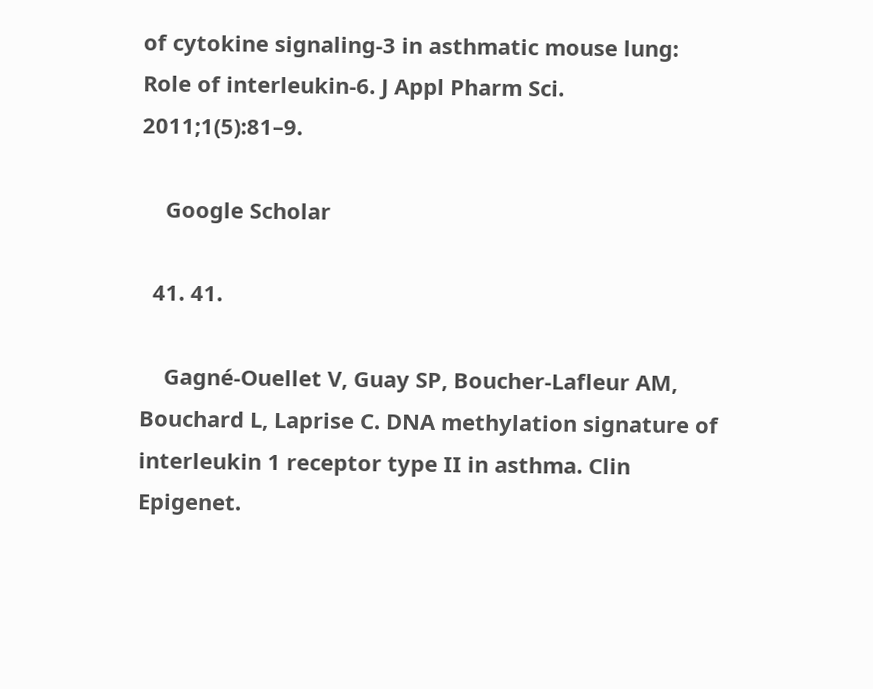of cytokine signaling-3 in asthmatic mouse lung: Role of interleukin-6. J Appl Pharm Sci. 2011;1(5):81–9.

    Google Scholar

  41. 41.

    Gagné-Ouellet V, Guay SP, Boucher-Lafleur AM, Bouchard L, Laprise C. DNA methylation signature of interleukin 1 receptor type II in asthma. Clin Epigenet.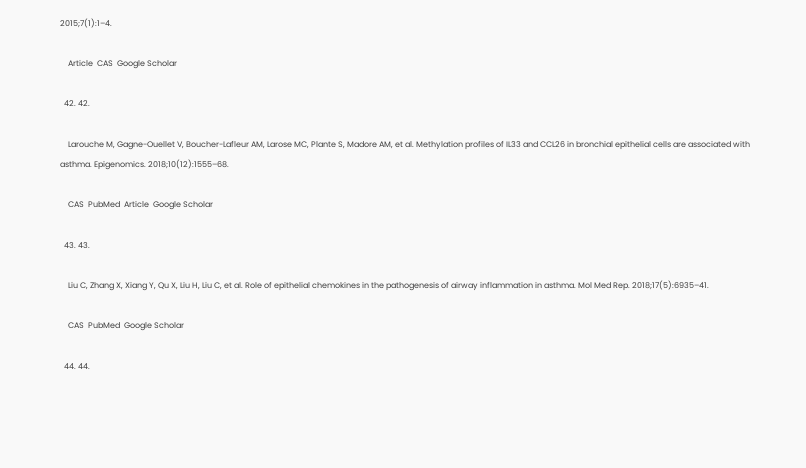2015;7(1):1–4.

    Article  CAS  Google Scholar

  42. 42.

    Larouche M, Gagne-Ouellet V, Boucher-Lafleur AM, Larose MC, Plante S, Madore AM, et al. Methylation profiles of IL33 and CCL26 in bronchial epithelial cells are associated with asthma. Epigenomics. 2018;10(12):1555–68.

    CAS  PubMed  Article  Google Scholar

  43. 43.

    Liu C, Zhang X, Xiang Y, Qu X, Liu H, Liu C, et al. Role of epithelial chemokines in the pathogenesis of airway inflammation in asthma. Mol Med Rep. 2018;17(5):6935–41.

    CAS  PubMed  Google Scholar

  44. 44.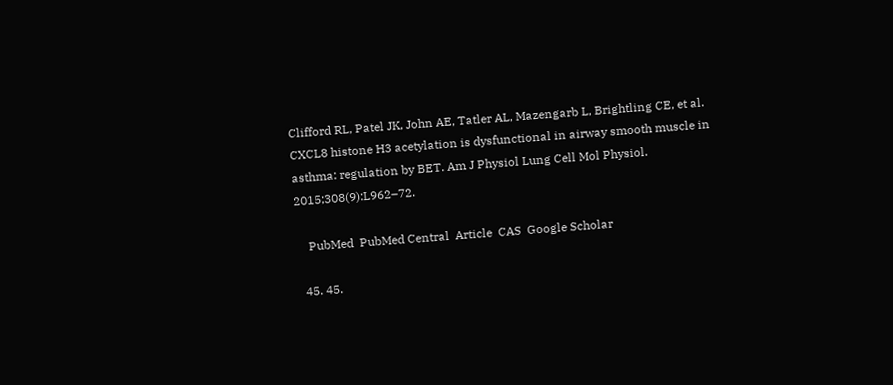Clifford RL, Patel JK, John AE, Tatler AL, Mazengarb L, Brightling CE, et al. CXCL8 histone H3 acetylation is dysfunctional in airway smooth muscle in asthma: regulation by BET. Am J Physiol Lung Cell Mol Physiol. 2015;308(9):L962–72.

    PubMed  PubMed Central  Article  CAS  Google Scholar

  45. 45.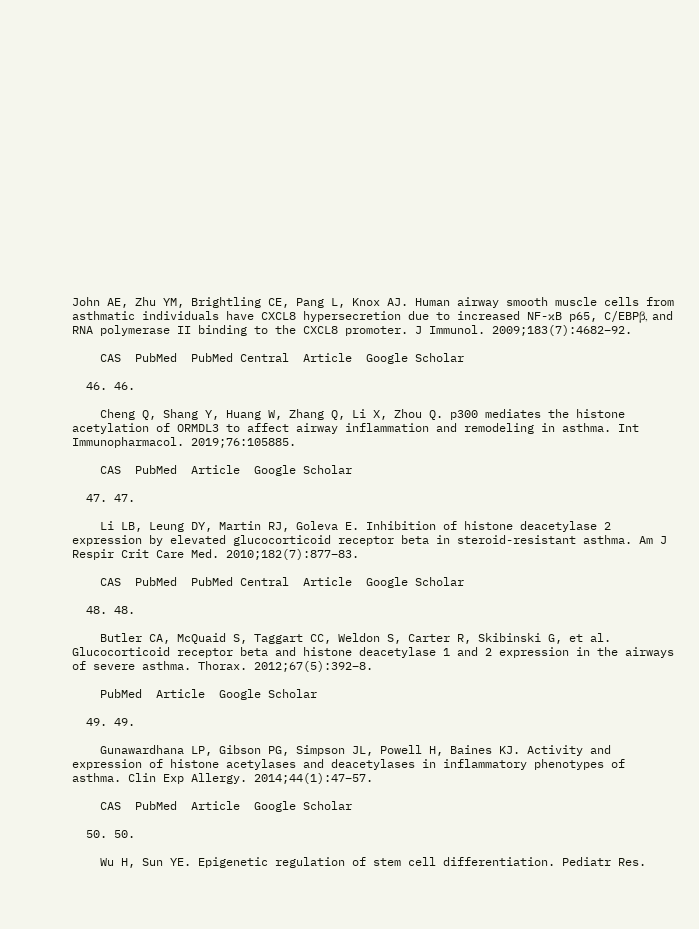John AE, Zhu YM, Brightling CE, Pang L, Knox AJ. Human airway smooth muscle cells from asthmatic individuals have CXCL8 hypersecretion due to increased NF-κB p65, C/EBPβ, and RNA polymerase II binding to the CXCL8 promoter. J Immunol. 2009;183(7):4682–92.

    CAS  PubMed  PubMed Central  Article  Google Scholar

  46. 46.

    Cheng Q, Shang Y, Huang W, Zhang Q, Li X, Zhou Q. p300 mediates the histone acetylation of ORMDL3 to affect airway inflammation and remodeling in asthma. Int Immunopharmacol. 2019;76:105885.

    CAS  PubMed  Article  Google Scholar

  47. 47.

    Li LB, Leung DY, Martin RJ, Goleva E. Inhibition of histone deacetylase 2 expression by elevated glucocorticoid receptor beta in steroid-resistant asthma. Am J Respir Crit Care Med. 2010;182(7):877–83.

    CAS  PubMed  PubMed Central  Article  Google Scholar

  48. 48.

    Butler CA, McQuaid S, Taggart CC, Weldon S, Carter R, Skibinski G, et al. Glucocorticoid receptor beta and histone deacetylase 1 and 2 expression in the airways of severe asthma. Thorax. 2012;67(5):392–8.

    PubMed  Article  Google Scholar

  49. 49.

    Gunawardhana LP, Gibson PG, Simpson JL, Powell H, Baines KJ. Activity and expression of histone acetylases and deacetylases in inflammatory phenotypes of asthma. Clin Exp Allergy. 2014;44(1):47–57.

    CAS  PubMed  Article  Google Scholar

  50. 50.

    Wu H, Sun YE. Epigenetic regulation of stem cell differentiation. Pediatr Res.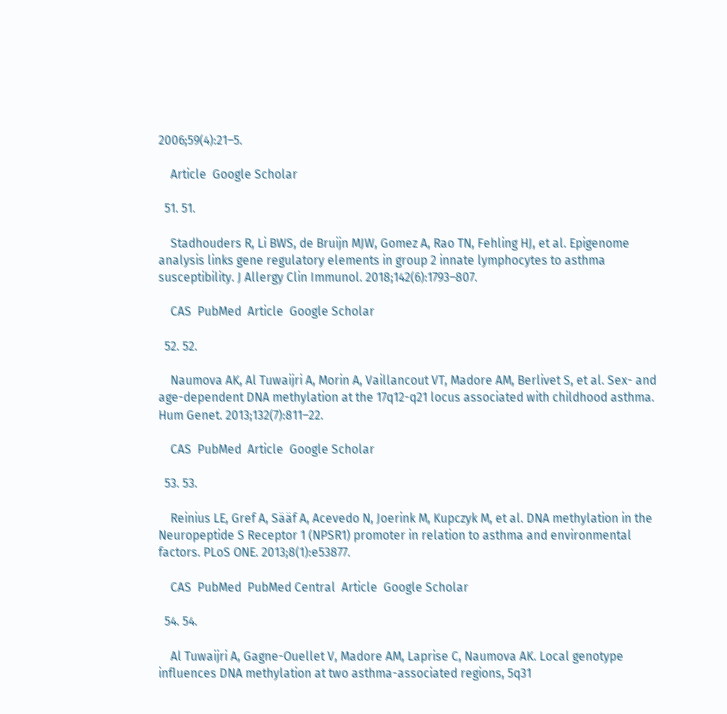2006;59(4):21–5.

    Article  Google Scholar

  51. 51.

    Stadhouders R, Li BWS, de Bruijn MJW, Gomez A, Rao TN, Fehling HJ, et al. Epigenome analysis links gene regulatory elements in group 2 innate lymphocytes to asthma susceptibility. J Allergy Clin Immunol. 2018;142(6):1793–807.

    CAS  PubMed  Article  Google Scholar

  52. 52.

    Naumova AK, Al Tuwaijri A, Morin A, Vaillancout VT, Madore AM, Berlivet S, et al. Sex- and age-dependent DNA methylation at the 17q12-q21 locus associated with childhood asthma. Hum Genet. 2013;132(7):811–22.

    CAS  PubMed  Article  Google Scholar

  53. 53.

    Reinius LE, Gref A, Sääf A, Acevedo N, Joerink M, Kupczyk M, et al. DNA methylation in the Neuropeptide S Receptor 1 (NPSR1) promoter in relation to asthma and environmental factors. PLoS ONE. 2013;8(1):e53877.

    CAS  PubMed  PubMed Central  Article  Google Scholar

  54. 54.

    Al Tuwaijri A, Gagne-Ouellet V, Madore AM, Laprise C, Naumova AK. Local genotype influences DNA methylation at two asthma-associated regions, 5q31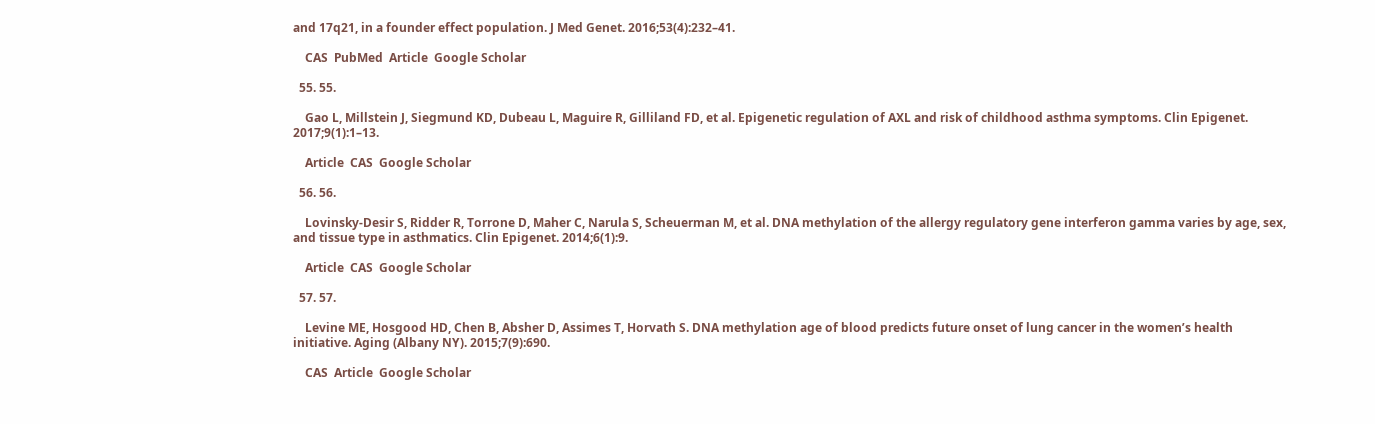and 17q21, in a founder effect population. J Med Genet. 2016;53(4):232–41.

    CAS  PubMed  Article  Google Scholar

  55. 55.

    Gao L, Millstein J, Siegmund KD, Dubeau L, Maguire R, Gilliland FD, et al. Epigenetic regulation of AXL and risk of childhood asthma symptoms. Clin Epigenet. 2017;9(1):1–13.

    Article  CAS  Google Scholar

  56. 56.

    Lovinsky-Desir S, Ridder R, Torrone D, Maher C, Narula S, Scheuerman M, et al. DNA methylation of the allergy regulatory gene interferon gamma varies by age, sex, and tissue type in asthmatics. Clin Epigenet. 2014;6(1):9.

    Article  CAS  Google Scholar

  57. 57.

    Levine ME, Hosgood HD, Chen B, Absher D, Assimes T, Horvath S. DNA methylation age of blood predicts future onset of lung cancer in the women’s health initiative. Aging (Albany NY). 2015;7(9):690.

    CAS  Article  Google Scholar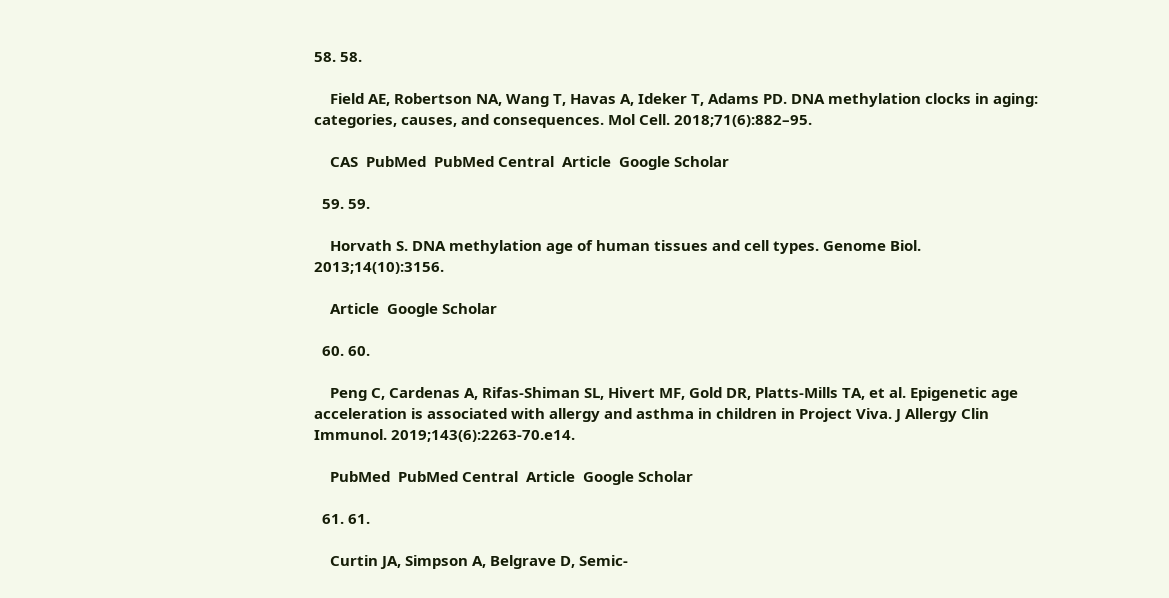58. 58.

    Field AE, Robertson NA, Wang T, Havas A, Ideker T, Adams PD. DNA methylation clocks in aging: categories, causes, and consequences. Mol Cell. 2018;71(6):882–95.

    CAS  PubMed  PubMed Central  Article  Google Scholar

  59. 59.

    Horvath S. DNA methylation age of human tissues and cell types. Genome Biol. 2013;14(10):3156.

    Article  Google Scholar

  60. 60.

    Peng C, Cardenas A, Rifas-Shiman SL, Hivert MF, Gold DR, Platts-Mills TA, et al. Epigenetic age acceleration is associated with allergy and asthma in children in Project Viva. J Allergy Clin Immunol. 2019;143(6):2263-70.e14.

    PubMed  PubMed Central  Article  Google Scholar

  61. 61.

    Curtin JA, Simpson A, Belgrave D, Semic-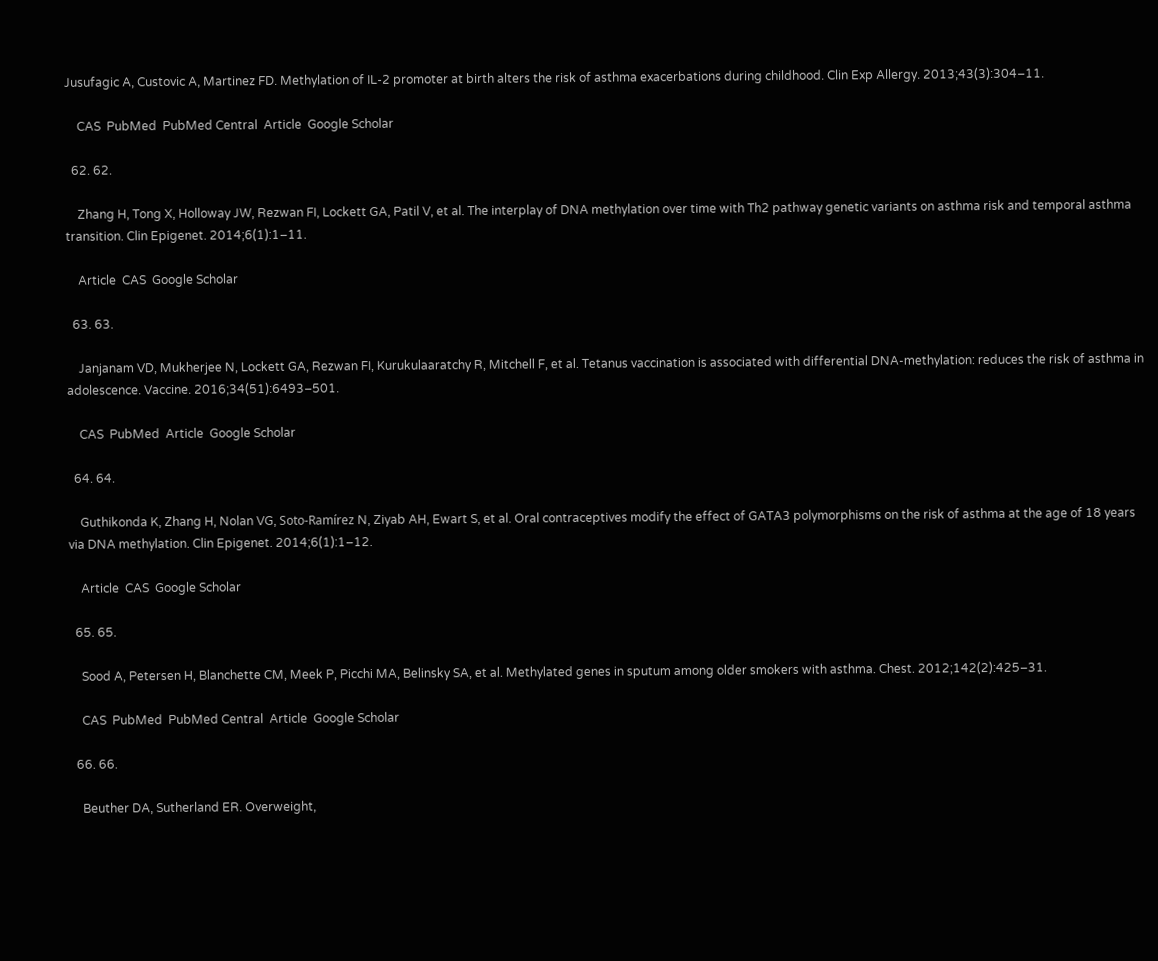Jusufagic A, Custovic A, Martinez FD. Methylation of IL-2 promoter at birth alters the risk of asthma exacerbations during childhood. Clin Exp Allergy. 2013;43(3):304–11.

    CAS  PubMed  PubMed Central  Article  Google Scholar

  62. 62.

    Zhang H, Tong X, Holloway JW, Rezwan FI, Lockett GA, Patil V, et al. The interplay of DNA methylation over time with Th2 pathway genetic variants on asthma risk and temporal asthma transition. Clin Epigenet. 2014;6(1):1–11.

    Article  CAS  Google Scholar

  63. 63.

    Janjanam VD, Mukherjee N, Lockett GA, Rezwan FI, Kurukulaaratchy R, Mitchell F, et al. Tetanus vaccination is associated with differential DNA-methylation: reduces the risk of asthma in adolescence. Vaccine. 2016;34(51):6493–501.

    CAS  PubMed  Article  Google Scholar

  64. 64.

    Guthikonda K, Zhang H, Nolan VG, Soto-Ramírez N, Ziyab AH, Ewart S, et al. Oral contraceptives modify the effect of GATA3 polymorphisms on the risk of asthma at the age of 18 years via DNA methylation. Clin Epigenet. 2014;6(1):1–12.

    Article  CAS  Google Scholar

  65. 65.

    Sood A, Petersen H, Blanchette CM, Meek P, Picchi MA, Belinsky SA, et al. Methylated genes in sputum among older smokers with asthma. Chest. 2012;142(2):425–31.

    CAS  PubMed  PubMed Central  Article  Google Scholar

  66. 66.

    Beuther DA, Sutherland ER. Overweight,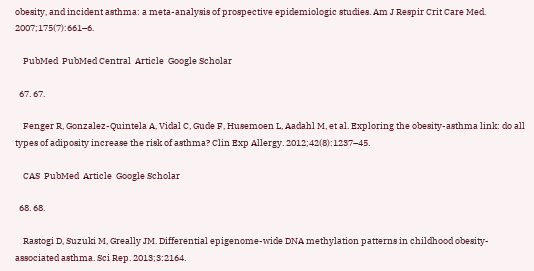obesity, and incident asthma: a meta-analysis of prospective epidemiologic studies. Am J Respir Crit Care Med. 2007;175(7):661–6.

    PubMed  PubMed Central  Article  Google Scholar

  67. 67.

    Fenger R, Gonzalez-Quintela A, Vidal C, Gude F, Husemoen L, Aadahl M, et al. Exploring the obesity-asthma link: do all types of adiposity increase the risk of asthma? Clin Exp Allergy. 2012;42(8):1237–45.

    CAS  PubMed  Article  Google Scholar

  68. 68.

    Rastogi D, Suzuki M, Greally JM. Differential epigenome-wide DNA methylation patterns in childhood obesity-associated asthma. Sci Rep. 2013;3:2164.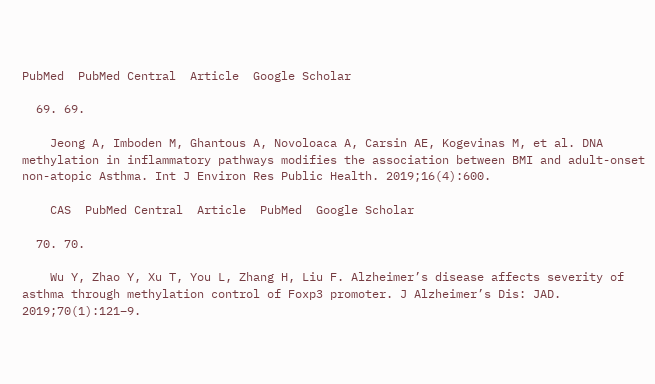PubMed  PubMed Central  Article  Google Scholar

  69. 69.

    Jeong A, Imboden M, Ghantous A, Novoloaca A, Carsin AE, Kogevinas M, et al. DNA methylation in inflammatory pathways modifies the association between BMI and adult-onset non-atopic Asthma. Int J Environ Res Public Health. 2019;16(4):600.

    CAS  PubMed Central  Article  PubMed  Google Scholar

  70. 70.

    Wu Y, Zhao Y, Xu T, You L, Zhang H, Liu F. Alzheimer’s disease affects severity of asthma through methylation control of Foxp3 promoter. J Alzheimer’s Dis: JAD. 2019;70(1):121–9.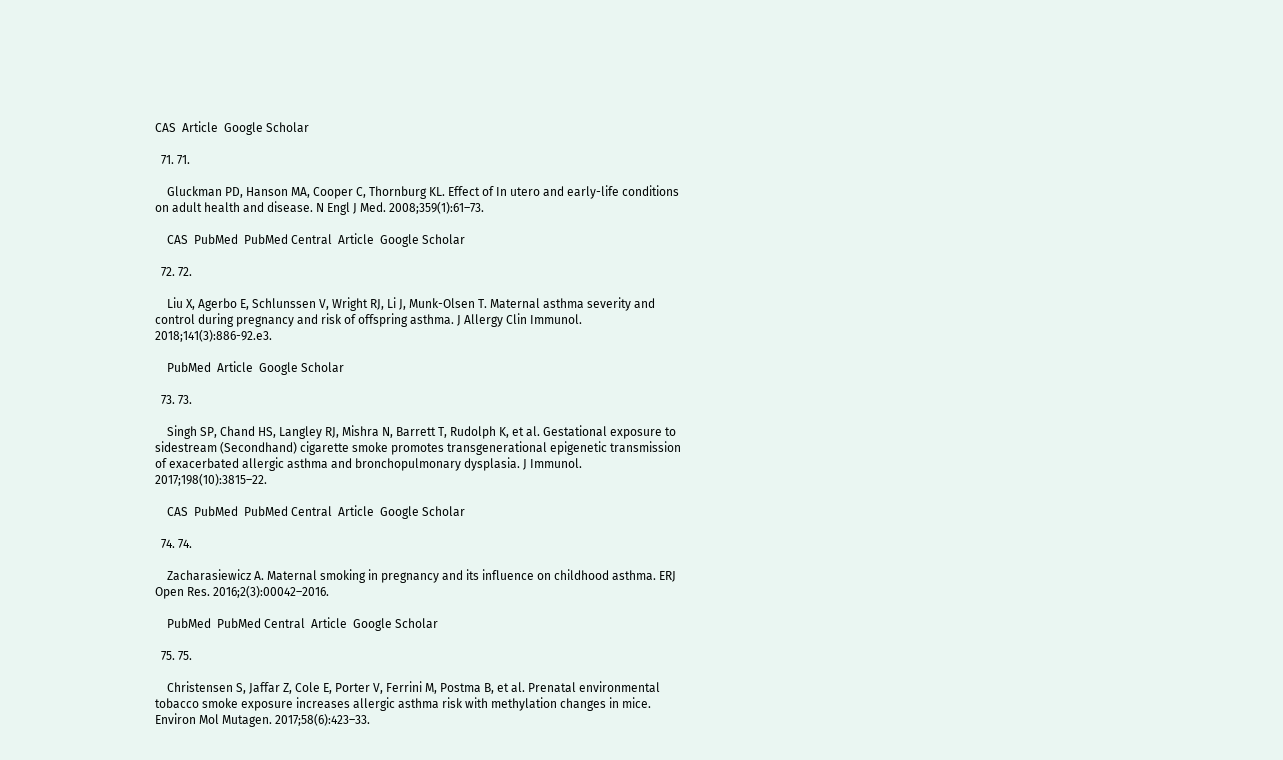CAS  Article  Google Scholar

  71. 71.

    Gluckman PD, Hanson MA, Cooper C, Thornburg KL. Effect of In utero and early-life conditions on adult health and disease. N Engl J Med. 2008;359(1):61–73.

    CAS  PubMed  PubMed Central  Article  Google Scholar

  72. 72.

    Liu X, Agerbo E, Schlunssen V, Wright RJ, Li J, Munk-Olsen T. Maternal asthma severity and control during pregnancy and risk of offspring asthma. J Allergy Clin Immunol. 2018;141(3):886-92.e3.

    PubMed  Article  Google Scholar

  73. 73.

    Singh SP, Chand HS, Langley RJ, Mishra N, Barrett T, Rudolph K, et al. Gestational exposure to sidestream (Secondhand) cigarette smoke promotes transgenerational epigenetic transmission of exacerbated allergic asthma and bronchopulmonary dysplasia. J Immunol. 2017;198(10):3815–22.

    CAS  PubMed  PubMed Central  Article  Google Scholar

  74. 74.

    Zacharasiewicz A. Maternal smoking in pregnancy and its influence on childhood asthma. ERJ Open Res. 2016;2(3):00042–2016.

    PubMed  PubMed Central  Article  Google Scholar

  75. 75.

    Christensen S, Jaffar Z, Cole E, Porter V, Ferrini M, Postma B, et al. Prenatal environmental tobacco smoke exposure increases allergic asthma risk with methylation changes in mice. Environ Mol Mutagen. 2017;58(6):423–33.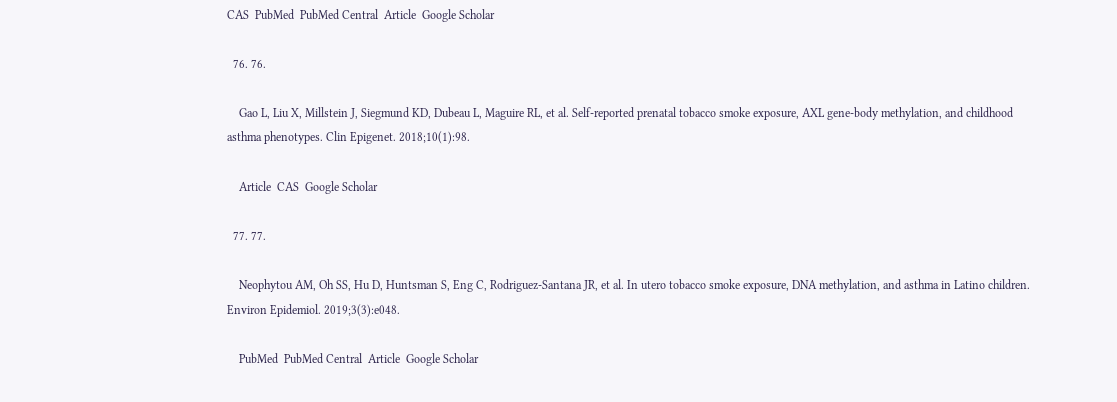CAS  PubMed  PubMed Central  Article  Google Scholar

  76. 76.

    Gao L, Liu X, Millstein J, Siegmund KD, Dubeau L, Maguire RL, et al. Self-reported prenatal tobacco smoke exposure, AXL gene-body methylation, and childhood asthma phenotypes. Clin Epigenet. 2018;10(1):98.

    Article  CAS  Google Scholar

  77. 77.

    Neophytou AM, Oh SS, Hu D, Huntsman S, Eng C, Rodriguez-Santana JR, et al. In utero tobacco smoke exposure, DNA methylation, and asthma in Latino children. Environ Epidemiol. 2019;3(3):e048.

    PubMed  PubMed Central  Article  Google Scholar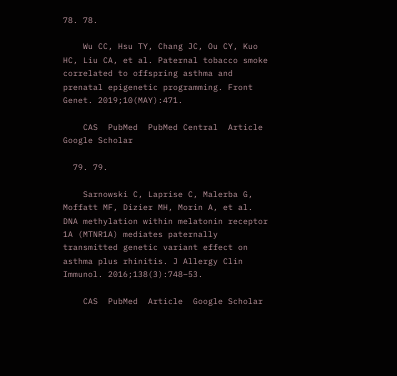78. 78.

    Wu CC, Hsu TY, Chang JC, Ou CY, Kuo HC, Liu CA, et al. Paternal tobacco smoke correlated to offspring asthma and prenatal epigenetic programming. Front Genet. 2019;10(MAY):471.

    CAS  PubMed  PubMed Central  Article  Google Scholar

  79. 79.

    Sarnowski C, Laprise C, Malerba G, Moffatt MF, Dizier MH, Morin A, et al. DNA methylation within melatonin receptor 1A (MTNR1A) mediates paternally transmitted genetic variant effect on asthma plus rhinitis. J Allergy Clin Immunol. 2016;138(3):748–53.

    CAS  PubMed  Article  Google Scholar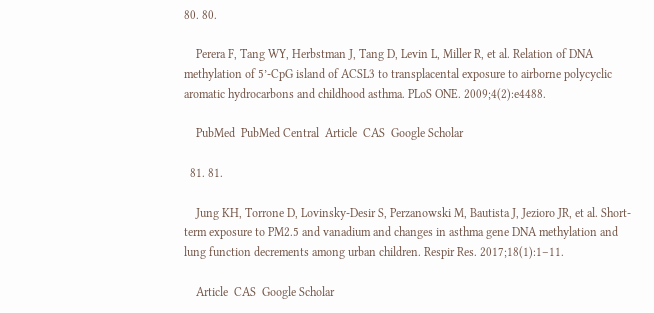80. 80.

    Perera F, Tang WY, Herbstman J, Tang D, Levin L, Miller R, et al. Relation of DNA methylation of 5’-CpG island of ACSL3 to transplacental exposure to airborne polycyclic aromatic hydrocarbons and childhood asthma. PLoS ONE. 2009;4(2):e4488.

    PubMed  PubMed Central  Article  CAS  Google Scholar

  81. 81.

    Jung KH, Torrone D, Lovinsky-Desir S, Perzanowski M, Bautista J, Jezioro JR, et al. Short-term exposure to PM2.5 and vanadium and changes in asthma gene DNA methylation and lung function decrements among urban children. Respir Res. 2017;18(1):1–11.

    Article  CAS  Google Scholar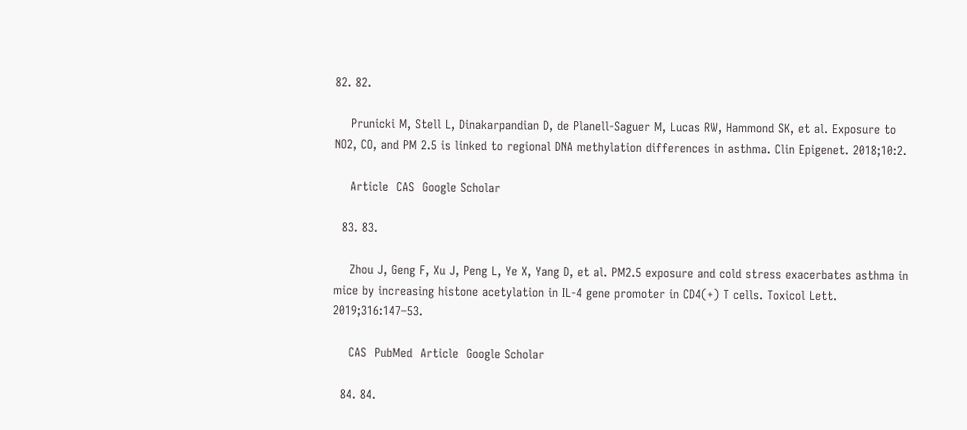82. 82.

    Prunicki M, Stell L, Dinakarpandian D, de Planell-Saguer M, Lucas RW, Hammond SK, et al. Exposure to NO2, CO, and PM 2.5 is linked to regional DNA methylation differences in asthma. Clin Epigenet. 2018;10:2.

    Article  CAS  Google Scholar

  83. 83.

    Zhou J, Geng F, Xu J, Peng L, Ye X, Yang D, et al. PM2.5 exposure and cold stress exacerbates asthma in mice by increasing histone acetylation in IL-4 gene promoter in CD4(+) T cells. Toxicol Lett. 2019;316:147–53.

    CAS  PubMed  Article  Google Scholar

  84. 84.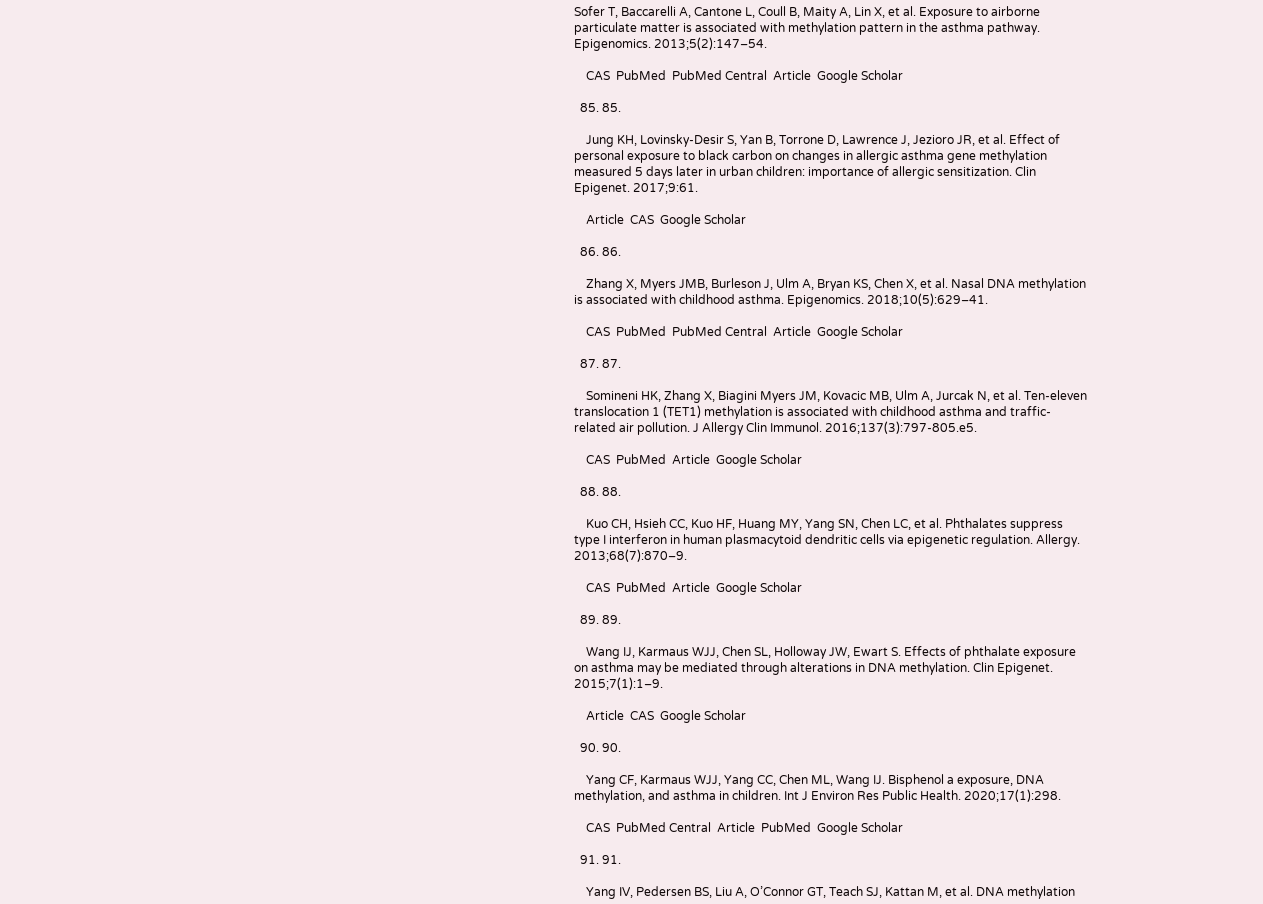Sofer T, Baccarelli A, Cantone L, Coull B, Maity A, Lin X, et al. Exposure to airborne particulate matter is associated with methylation pattern in the asthma pathway. Epigenomics. 2013;5(2):147–54.

    CAS  PubMed  PubMed Central  Article  Google Scholar

  85. 85.

    Jung KH, Lovinsky-Desir S, Yan B, Torrone D, Lawrence J, Jezioro JR, et al. Effect of personal exposure to black carbon on changes in allergic asthma gene methylation measured 5 days later in urban children: importance of allergic sensitization. Clin Epigenet. 2017;9:61.

    Article  CAS  Google Scholar

  86. 86.

    Zhang X, Myers JMB, Burleson J, Ulm A, Bryan KS, Chen X, et al. Nasal DNA methylation is associated with childhood asthma. Epigenomics. 2018;10(5):629–41.

    CAS  PubMed  PubMed Central  Article  Google Scholar

  87. 87.

    Somineni HK, Zhang X, Biagini Myers JM, Kovacic MB, Ulm A, Jurcak N, et al. Ten-eleven translocation 1 (TET1) methylation is associated with childhood asthma and traffic-related air pollution. J Allergy Clin Immunol. 2016;137(3):797-805.e5.

    CAS  PubMed  Article  Google Scholar

  88. 88.

    Kuo CH, Hsieh CC, Kuo HF, Huang MY, Yang SN, Chen LC, et al. Phthalates suppress type I interferon in human plasmacytoid dendritic cells via epigenetic regulation. Allergy. 2013;68(7):870–9.

    CAS  PubMed  Article  Google Scholar

  89. 89.

    Wang IJ, Karmaus WJJ, Chen SL, Holloway JW, Ewart S. Effects of phthalate exposure on asthma may be mediated through alterations in DNA methylation. Clin Epigenet. 2015;7(1):1–9.

    Article  CAS  Google Scholar

  90. 90.

    Yang CF, Karmaus WJJ, Yang CC, Chen ML, Wang IJ. Bisphenol a exposure, DNA methylation, and asthma in children. Int J Environ Res Public Health. 2020;17(1):298.

    CAS  PubMed Central  Article  PubMed  Google Scholar

  91. 91.

    Yang IV, Pedersen BS, Liu A, O’Connor GT, Teach SJ, Kattan M, et al. DNA methylation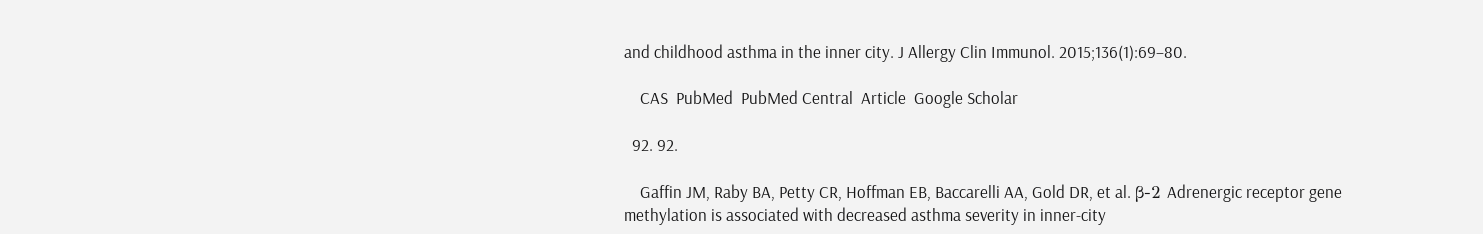and childhood asthma in the inner city. J Allergy Clin Immunol. 2015;136(1):69–80.

    CAS  PubMed  PubMed Central  Article  Google Scholar

  92. 92.

    Gaffin JM, Raby BA, Petty CR, Hoffman EB, Baccarelli AA, Gold DR, et al. β-2 Adrenergic receptor gene methylation is associated with decreased asthma severity in inner-city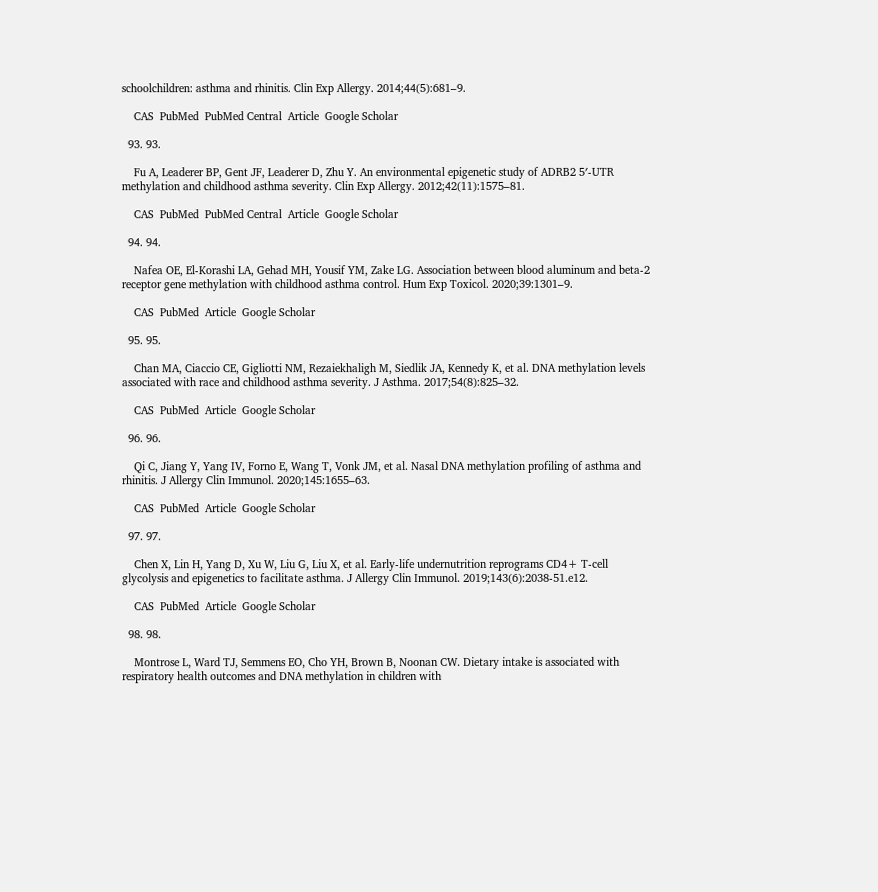schoolchildren: asthma and rhinitis. Clin Exp Allergy. 2014;44(5):681–9.

    CAS  PubMed  PubMed Central  Article  Google Scholar

  93. 93.

    Fu A, Leaderer BP, Gent JF, Leaderer D, Zhu Y. An environmental epigenetic study of ADRB2 5′-UTR methylation and childhood asthma severity. Clin Exp Allergy. 2012;42(11):1575–81.

    CAS  PubMed  PubMed Central  Article  Google Scholar

  94. 94.

    Nafea OE, El-Korashi LA, Gehad MH, Yousif YM, Zake LG. Association between blood aluminum and beta-2 receptor gene methylation with childhood asthma control. Hum Exp Toxicol. 2020;39:1301–9.

    CAS  PubMed  Article  Google Scholar

  95. 95.

    Chan MA, Ciaccio CE, Gigliotti NM, Rezaiekhaligh M, Siedlik JA, Kennedy K, et al. DNA methylation levels associated with race and childhood asthma severity. J Asthma. 2017;54(8):825–32.

    CAS  PubMed  Article  Google Scholar

  96. 96.

    Qi C, Jiang Y, Yang IV, Forno E, Wang T, Vonk JM, et al. Nasal DNA methylation profiling of asthma and rhinitis. J Allergy Clin Immunol. 2020;145:1655–63.

    CAS  PubMed  Article  Google Scholar

  97. 97.

    Chen X, Lin H, Yang D, Xu W, Liu G, Liu X, et al. Early-life undernutrition reprograms CD4+ T-cell glycolysis and epigenetics to facilitate asthma. J Allergy Clin Immunol. 2019;143(6):2038-51.e12.

    CAS  PubMed  Article  Google Scholar

  98. 98.

    Montrose L, Ward TJ, Semmens EO, Cho YH, Brown B, Noonan CW. Dietary intake is associated with respiratory health outcomes and DNA methylation in children with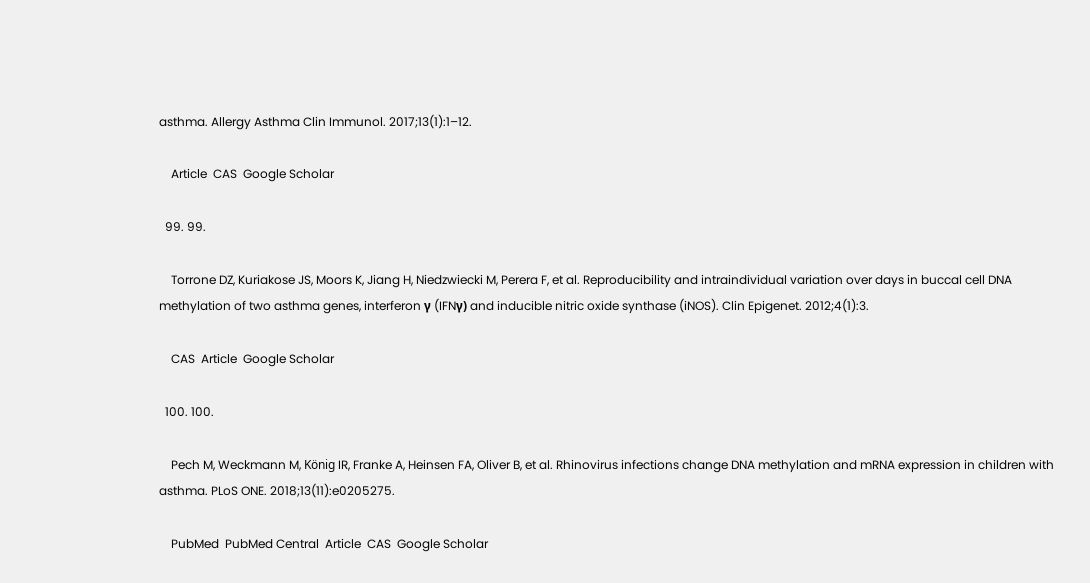asthma. Allergy Asthma Clin Immunol. 2017;13(1):1–12.

    Article  CAS  Google Scholar

  99. 99.

    Torrone DZ, Kuriakose JS, Moors K, Jiang H, Niedzwiecki M, Perera F, et al. Reproducibility and intraindividual variation over days in buccal cell DNA methylation of two asthma genes, interferon γ (IFNγ) and inducible nitric oxide synthase (iNOS). Clin Epigenet. 2012;4(1):3.

    CAS  Article  Google Scholar

  100. 100.

    Pech M, Weckmann M, König IR, Franke A, Heinsen FA, Oliver B, et al. Rhinovirus infections change DNA methylation and mRNA expression in children with asthma. PLoS ONE. 2018;13(11):e0205275.

    PubMed  PubMed Central  Article  CAS  Google Scholar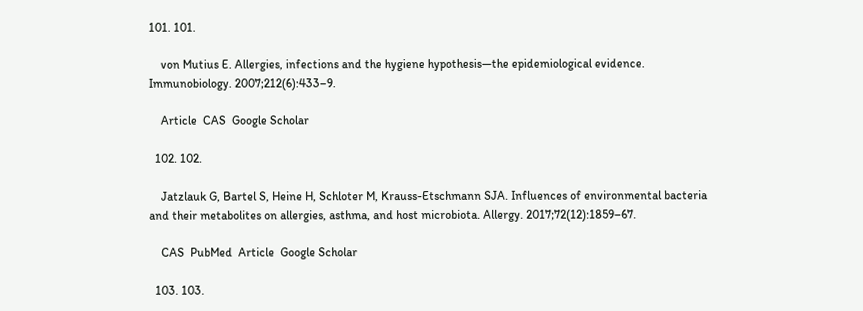101. 101.

    von Mutius E. Allergies, infections and the hygiene hypothesis—the epidemiological evidence. Immunobiology. 2007;212(6):433–9.

    Article  CAS  Google Scholar

  102. 102.

    Jatzlauk G, Bartel S, Heine H, Schloter M, Krauss-Etschmann SJA. Influences of environmental bacteria and their metabolites on allergies, asthma, and host microbiota. Allergy. 2017;72(12):1859–67.

    CAS  PubMed  Article  Google Scholar

  103. 103.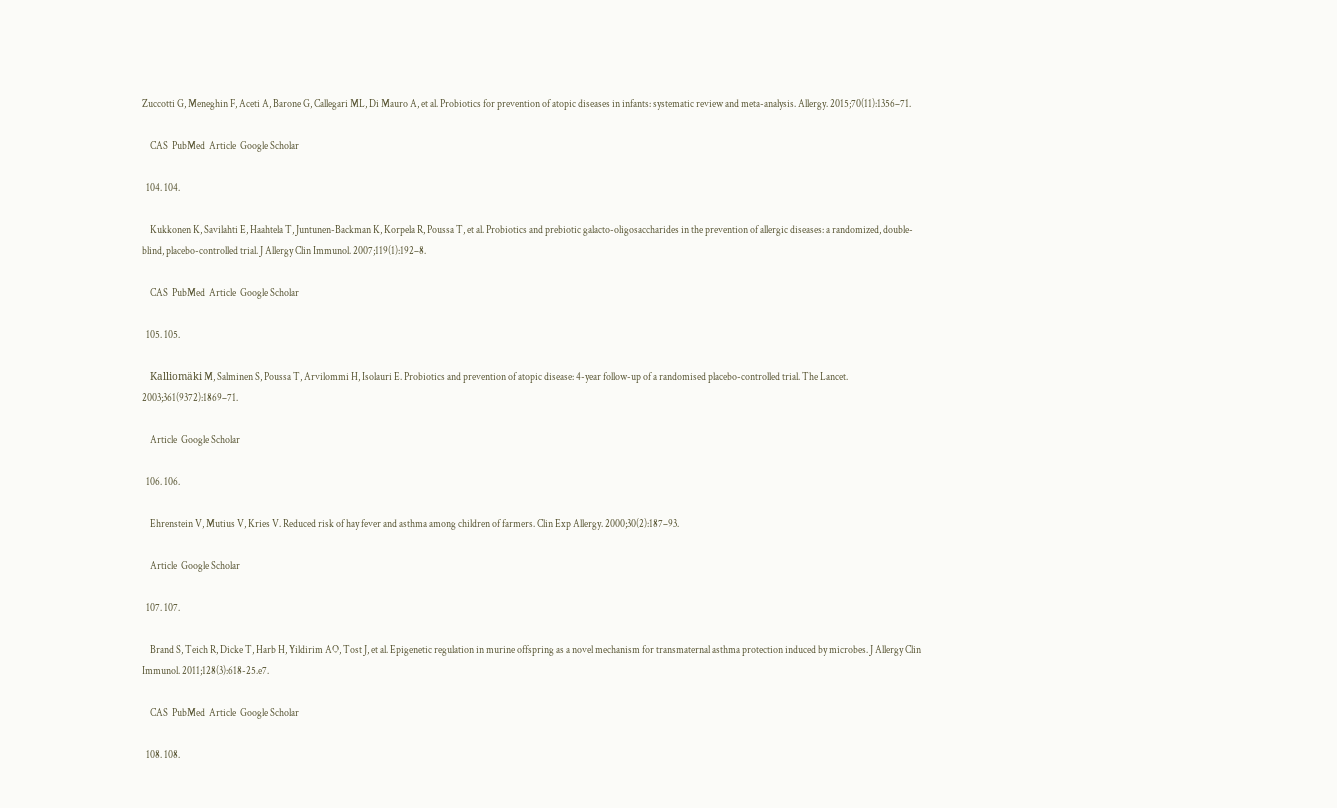Zuccotti G, Meneghin F, Aceti A, Barone G, Callegari ML, Di Mauro A, et al. Probiotics for prevention of atopic diseases in infants: systematic review and meta-analysis. Allergy. 2015;70(11):1356–71.

    CAS  PubMed  Article  Google Scholar

  104. 104.

    Kukkonen K, Savilahti E, Haahtela T, Juntunen-Backman K, Korpela R, Poussa T, et al. Probiotics and prebiotic galacto-oligosaccharides in the prevention of allergic diseases: a randomized, double-blind, placebo-controlled trial. J Allergy Clin Immunol. 2007;119(1):192–8.

    CAS  PubMed  Article  Google Scholar

  105. 105.

    Kalliomäki M, Salminen S, Poussa T, Arvilommi H, Isolauri E. Probiotics and prevention of atopic disease: 4-year follow-up of a randomised placebo-controlled trial. The Lancet. 2003;361(9372):1869–71.

    Article  Google Scholar

  106. 106.

    Ehrenstein V, Mutius V, Kries V. Reduced risk of hay fever and asthma among children of farmers. Clin Exp Allergy. 2000;30(2):187–93.

    Article  Google Scholar

  107. 107.

    Brand S, Teich R, Dicke T, Harb H, Yildirim AO, Tost J, et al. Epigenetic regulation in murine offspring as a novel mechanism for transmaternal asthma protection induced by microbes. J Allergy Clin Immunol. 2011;128(3):618-25.e7.

    CAS  PubMed  Article  Google Scholar

  108. 108.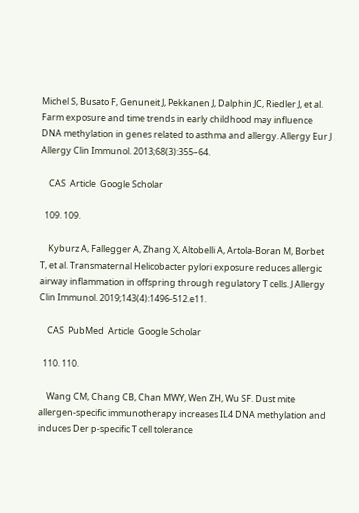Michel S, Busato F, Genuneit J, Pekkanen J, Dalphin JC, Riedler J, et al. Farm exposure and time trends in early childhood may influence DNA methylation in genes related to asthma and allergy. Allergy Eur J Allergy Clin Immunol. 2013;68(3):355–64.

    CAS  Article  Google Scholar

  109. 109.

    Kyburz A, Fallegger A, Zhang X, Altobelli A, Artola-Boran M, Borbet T, et al. Transmaternal Helicobacter pylori exposure reduces allergic airway inflammation in offspring through regulatory T cells. J Allergy Clin Immunol. 2019;143(4):1496-512.e11.

    CAS  PubMed  Article  Google Scholar

  110. 110.

    Wang CM, Chang CB, Chan MWY, Wen ZH, Wu SF. Dust mite allergen-specific immunotherapy increases IL4 DNA methylation and induces Der p-specific T cell tolerance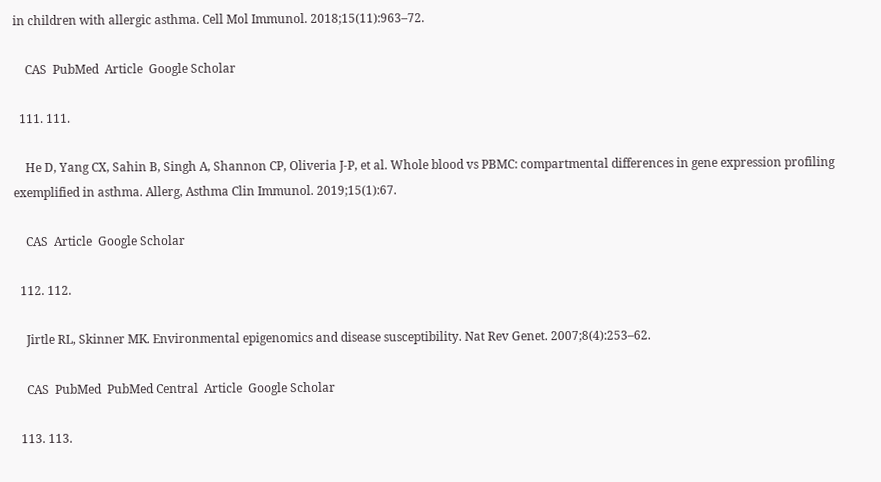in children with allergic asthma. Cell Mol Immunol. 2018;15(11):963–72.

    CAS  PubMed  Article  Google Scholar

  111. 111.

    He D, Yang CX, Sahin B, Singh A, Shannon CP, Oliveria J-P, et al. Whole blood vs PBMC: compartmental differences in gene expression profiling exemplified in asthma. Allerg, Asthma Clin Immunol. 2019;15(1):67.

    CAS  Article  Google Scholar

  112. 112.

    Jirtle RL, Skinner MK. Environmental epigenomics and disease susceptibility. Nat Rev Genet. 2007;8(4):253–62.

    CAS  PubMed  PubMed Central  Article  Google Scholar

  113. 113.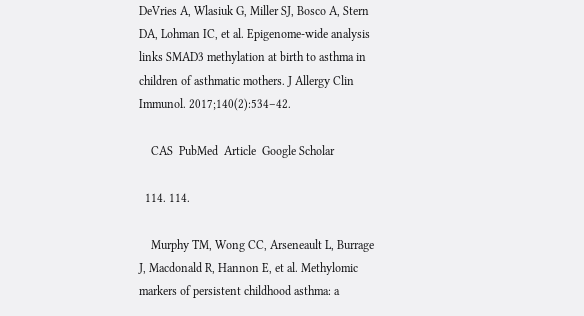DeVries A, Wlasiuk G, Miller SJ, Bosco A, Stern DA, Lohman IC, et al. Epigenome-wide analysis links SMAD3 methylation at birth to asthma in children of asthmatic mothers. J Allergy Clin Immunol. 2017;140(2):534–42.

    CAS  PubMed  Article  Google Scholar

  114. 114.

    Murphy TM, Wong CC, Arseneault L, Burrage J, Macdonald R, Hannon E, et al. Methylomic markers of persistent childhood asthma: a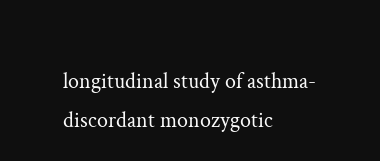longitudinal study of asthma-discordant monozygotic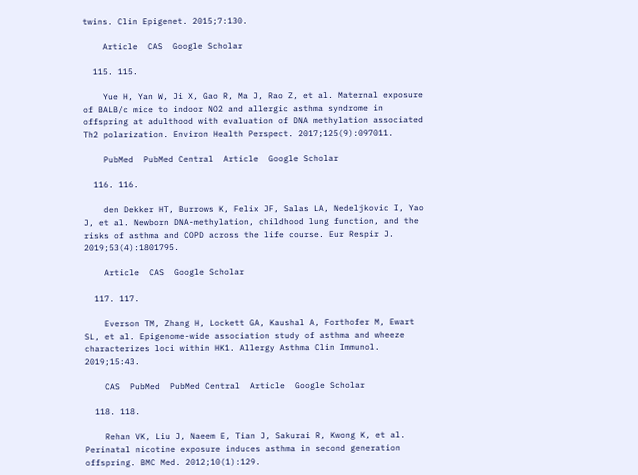twins. Clin Epigenet. 2015;7:130.

    Article  CAS  Google Scholar

  115. 115.

    Yue H, Yan W, Ji X, Gao R, Ma J, Rao Z, et al. Maternal exposure of BALB/c mice to indoor NO2 and allergic asthma syndrome in offspring at adulthood with evaluation of DNA methylation associated Th2 polarization. Environ Health Perspect. 2017;125(9):097011.

    PubMed  PubMed Central  Article  Google Scholar

  116. 116.

    den Dekker HT, Burrows K, Felix JF, Salas LA, Nedeljkovic I, Yao J, et al. Newborn DNA-methylation, childhood lung function, and the risks of asthma and COPD across the life course. Eur Respir J. 2019;53(4):1801795.

    Article  CAS  Google Scholar

  117. 117.

    Everson TM, Zhang H, Lockett GA, Kaushal A, Forthofer M, Ewart SL, et al. Epigenome-wide association study of asthma and wheeze characterizes loci within HK1. Allergy Asthma Clin Immunol. 2019;15:43.

    CAS  PubMed  PubMed Central  Article  Google Scholar

  118. 118.

    Rehan VK, Liu J, Naeem E, Tian J, Sakurai R, Kwong K, et al. Perinatal nicotine exposure induces asthma in second generation offspring. BMC Med. 2012;10(1):129.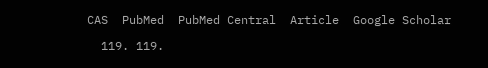CAS  PubMed  PubMed Central  Article  Google Scholar

  119. 119.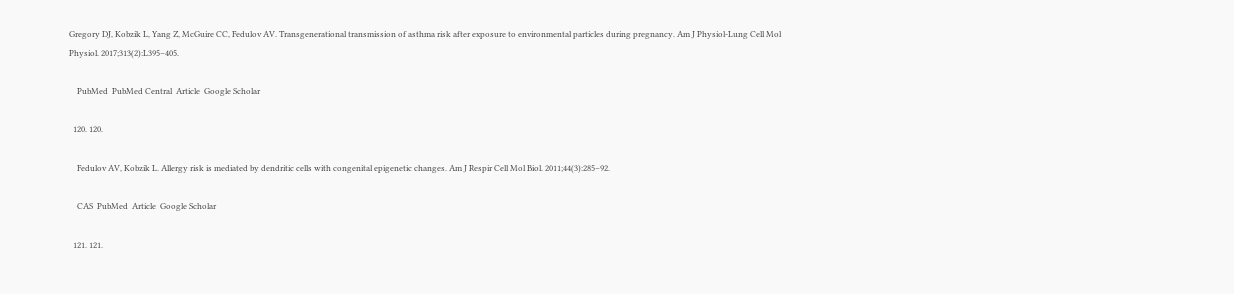Gregory DJ, Kobzik L, Yang Z, McGuire CC, Fedulov AV. Transgenerational transmission of asthma risk after exposure to environmental particles during pregnancy. Am J Physiol-Lung Cell Mol Physiol. 2017;313(2):L395–405.

    PubMed  PubMed Central  Article  Google Scholar

  120. 120.

    Fedulov AV, Kobzik L. Allergy risk is mediated by dendritic cells with congenital epigenetic changes. Am J Respir Cell Mol Biol. 2011;44(3):285–92.

    CAS  PubMed  Article  Google Scholar

  121. 121.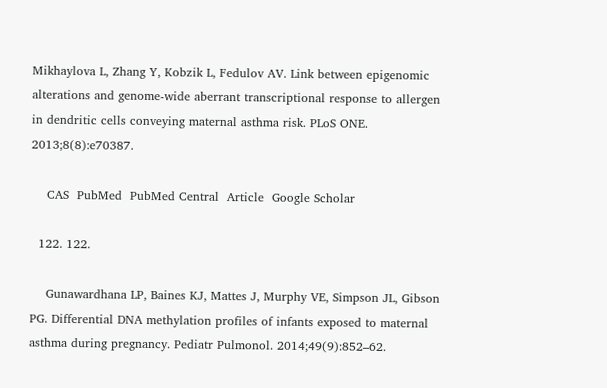Mikhaylova L, Zhang Y, Kobzik L, Fedulov AV. Link between epigenomic alterations and genome-wide aberrant transcriptional response to allergen in dendritic cells conveying maternal asthma risk. PLoS ONE. 2013;8(8):e70387.

    CAS  PubMed  PubMed Central  Article  Google Scholar

  122. 122.

    Gunawardhana LP, Baines KJ, Mattes J, Murphy VE, Simpson JL, Gibson PG. Differential DNA methylation profiles of infants exposed to maternal asthma during pregnancy. Pediatr Pulmonol. 2014;49(9):852–62.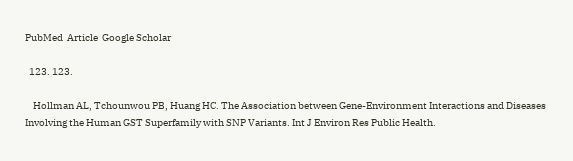PubMed  Article  Google Scholar

  123. 123.

    Hollman AL, Tchounwou PB, Huang HC. The Association between Gene-Environment Interactions and Diseases Involving the Human GST Superfamily with SNP Variants. Int J Environ Res Public Health.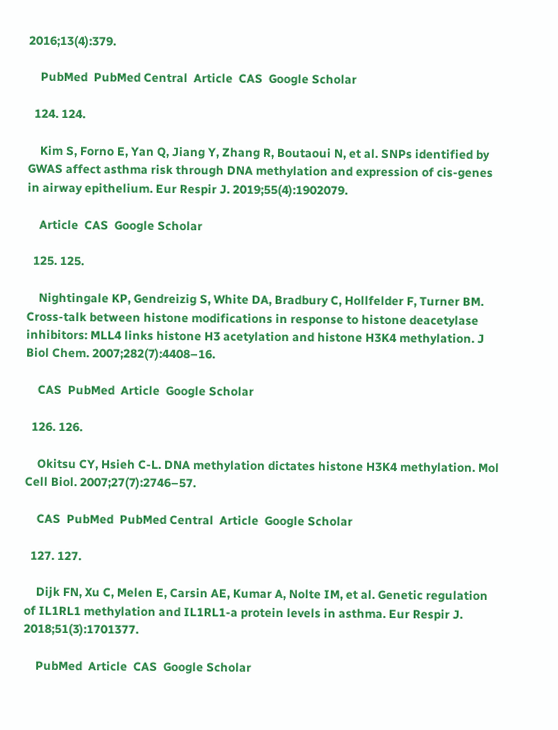2016;13(4):379.

    PubMed  PubMed Central  Article  CAS  Google Scholar

  124. 124.

    Kim S, Forno E, Yan Q, Jiang Y, Zhang R, Boutaoui N, et al. SNPs identified by GWAS affect asthma risk through DNA methylation and expression of cis-genes in airway epithelium. Eur Respir J. 2019;55(4):1902079.

    Article  CAS  Google Scholar

  125. 125.

    Nightingale KP, Gendreizig S, White DA, Bradbury C, Hollfelder F, Turner BM. Cross-talk between histone modifications in response to histone deacetylase inhibitors: MLL4 links histone H3 acetylation and histone H3K4 methylation. J Biol Chem. 2007;282(7):4408–16.

    CAS  PubMed  Article  Google Scholar

  126. 126.

    Okitsu CY, Hsieh C-L. DNA methylation dictates histone H3K4 methylation. Mol Cell Biol. 2007;27(7):2746–57.

    CAS  PubMed  PubMed Central  Article  Google Scholar

  127. 127.

    Dijk FN, Xu C, Melen E, Carsin AE, Kumar A, Nolte IM, et al. Genetic regulation of IL1RL1 methylation and IL1RL1-a protein levels in asthma. Eur Respir J. 2018;51(3):1701377.

    PubMed  Article  CAS  Google Scholar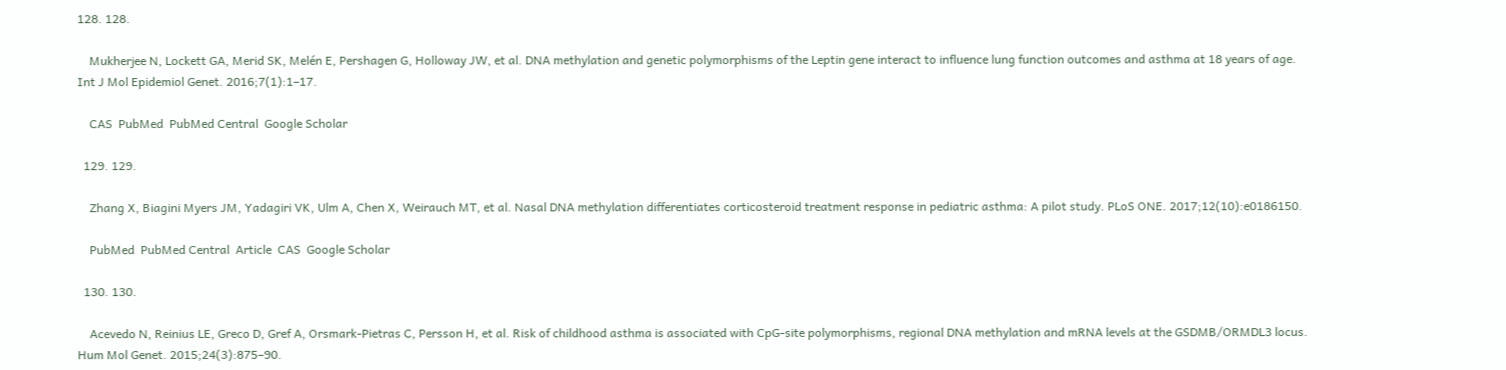128. 128.

    Mukherjee N, Lockett GA, Merid SK, Melén E, Pershagen G, Holloway JW, et al. DNA methylation and genetic polymorphisms of the Leptin gene interact to influence lung function outcomes and asthma at 18 years of age. Int J Mol Epidemiol Genet. 2016;7(1):1–17.

    CAS  PubMed  PubMed Central  Google Scholar

  129. 129.

    Zhang X, Biagini Myers JM, Yadagiri VK, Ulm A, Chen X, Weirauch MT, et al. Nasal DNA methylation differentiates corticosteroid treatment response in pediatric asthma: A pilot study. PLoS ONE. 2017;12(10):e0186150.

    PubMed  PubMed Central  Article  CAS  Google Scholar

  130. 130.

    Acevedo N, Reinius LE, Greco D, Gref A, Orsmark-Pietras C, Persson H, et al. Risk of childhood asthma is associated with CpG-site polymorphisms, regional DNA methylation and mRNA levels at the GSDMB/ORMDL3 locus. Hum Mol Genet. 2015;24(3):875–90.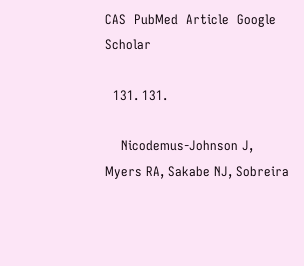CAS  PubMed  Article  Google Scholar

  131. 131.

    Nicodemus-Johnson J, Myers RA, Sakabe NJ, Sobreira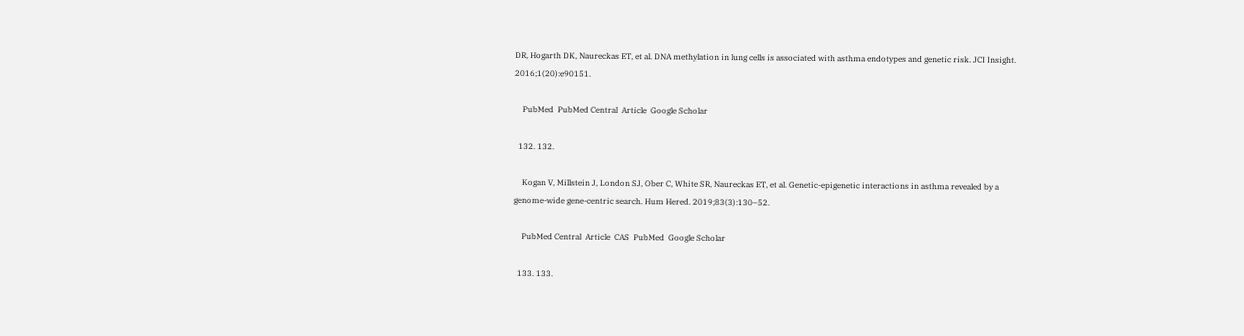DR, Hogarth DK, Naureckas ET, et al. DNA methylation in lung cells is associated with asthma endotypes and genetic risk. JCI Insight. 2016;1(20):e90151.

    PubMed  PubMed Central  Article  Google Scholar

  132. 132.

    Kogan V, Millstein J, London SJ, Ober C, White SR, Naureckas ET, et al. Genetic-epigenetic interactions in asthma revealed by a genome-wide gene-centric search. Hum Hered. 2019;83(3):130–52.

    PubMed Central  Article  CAS  PubMed  Google Scholar

  133. 133.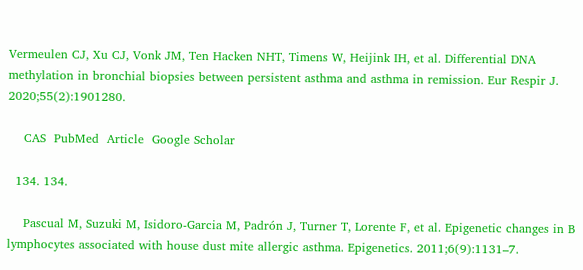Vermeulen CJ, Xu CJ, Vonk JM, Ten Hacken NHT, Timens W, Heijink IH, et al. Differential DNA methylation in bronchial biopsies between persistent asthma and asthma in remission. Eur Respir J. 2020;55(2):1901280.

    CAS  PubMed  Article  Google Scholar

  134. 134.

    Pascual M, Suzuki M, Isidoro-Garcia M, Padrón J, Turner T, Lorente F, et al. Epigenetic changes in B lymphocytes associated with house dust mite allergic asthma. Epigenetics. 2011;6(9):1131–7.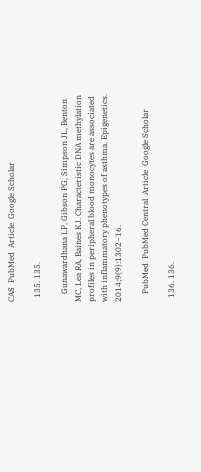CAS  PubMed  Article  Google Scholar

  135. 135.

    Gunawardhana LP, Gibson PG, Simpson JL, Benton MC, Lea RA, Baines KJ. Characteristic DNA methylation profiles in peripheral blood monocytes are associated with inflammatory phenotypes of asthma. Epigenetics. 2014;9(9):1302–16.

    PubMed  PubMed Central  Article  Google Scholar

  136. 136.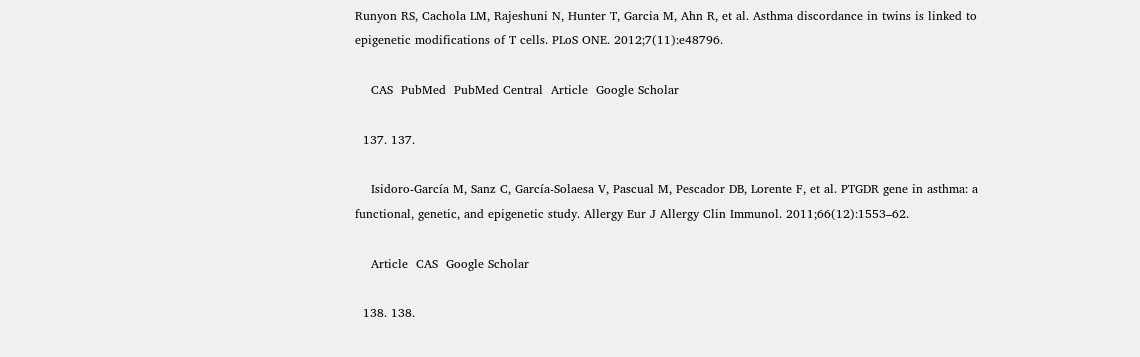Runyon RS, Cachola LM, Rajeshuni N, Hunter T, Garcia M, Ahn R, et al. Asthma discordance in twins is linked to epigenetic modifications of T cells. PLoS ONE. 2012;7(11):e48796.

    CAS  PubMed  PubMed Central  Article  Google Scholar

  137. 137.

    Isidoro-García M, Sanz C, García-Solaesa V, Pascual M, Pescador DB, Lorente F, et al. PTGDR gene in asthma: a functional, genetic, and epigenetic study. Allergy Eur J Allergy Clin Immunol. 2011;66(12):1553–62.

    Article  CAS  Google Scholar

  138. 138.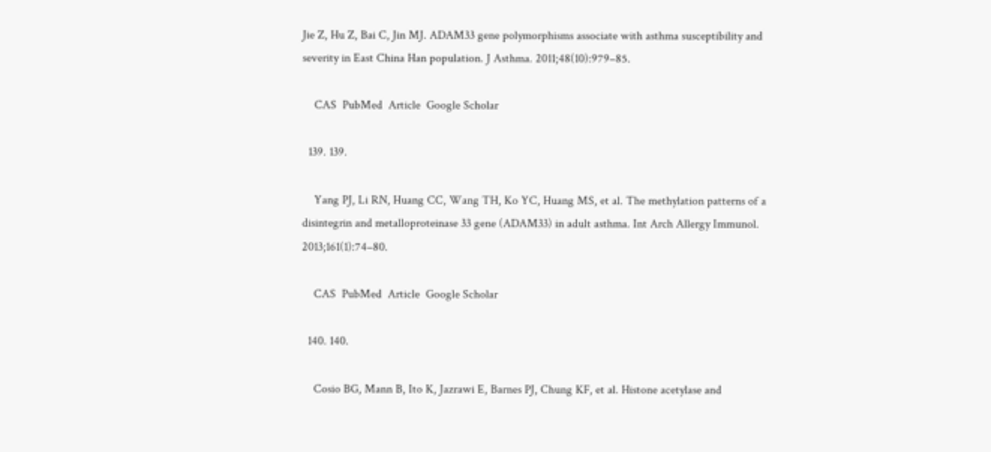Jie Z, Hu Z, Bai C, Jin MJ. ADAM33 gene polymorphisms associate with asthma susceptibility and severity in East China Han population. J Asthma. 2011;48(10):979–85.

    CAS  PubMed  Article  Google Scholar

  139. 139.

    Yang PJ, Li RN, Huang CC, Wang TH, Ko YC, Huang MS, et al. The methylation patterns of a disintegrin and metalloproteinase 33 gene (ADAM33) in adult asthma. Int Arch Allergy Immunol. 2013;161(1):74–80.

    CAS  PubMed  Article  Google Scholar

  140. 140.

    Cosio BG, Mann B, Ito K, Jazrawi E, Barnes PJ, Chung KF, et al. Histone acetylase and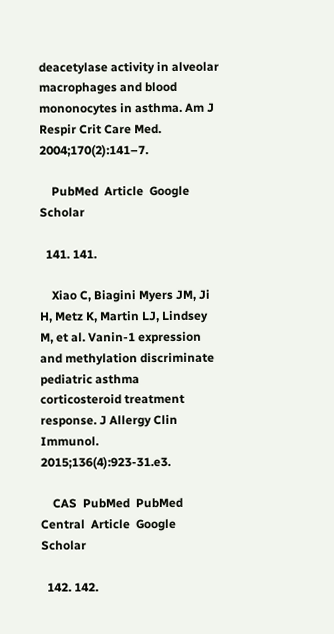deacetylase activity in alveolar macrophages and blood mononocytes in asthma. Am J Respir Crit Care Med. 2004;170(2):141–7.

    PubMed  Article  Google Scholar

  141. 141.

    Xiao C, Biagini Myers JM, Ji H, Metz K, Martin LJ, Lindsey M, et al. Vanin-1 expression and methylation discriminate pediatric asthma corticosteroid treatment response. J Allergy Clin Immunol. 2015;136(4):923-31.e3.

    CAS  PubMed  PubMed Central  Article  Google Scholar

  142. 142.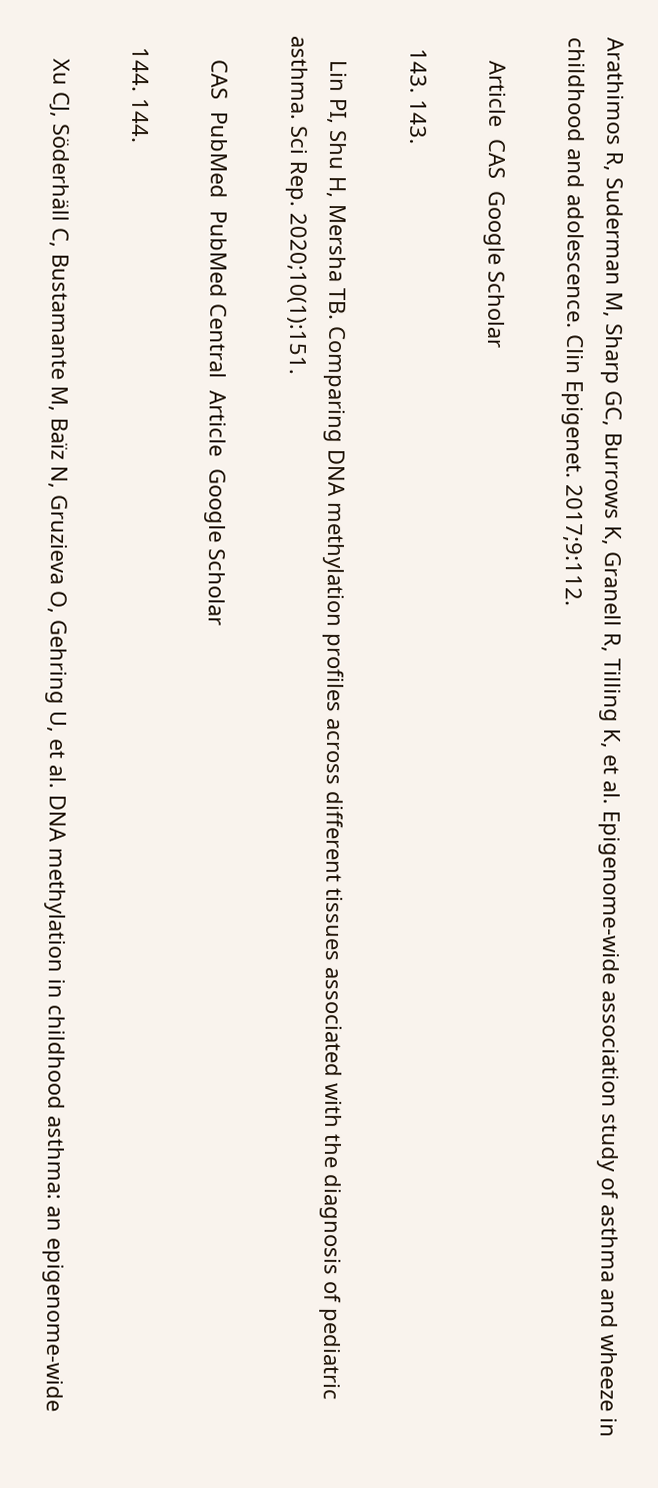Arathimos R, Suderman M, Sharp GC, Burrows K, Granell R, Tilling K, et al. Epigenome-wide association study of asthma and wheeze in childhood and adolescence. Clin Epigenet. 2017;9:112.

    Article  CAS  Google Scholar

  143. 143.

    Lin PI, Shu H, Mersha TB. Comparing DNA methylation profiles across different tissues associated with the diagnosis of pediatric asthma. Sci Rep. 2020;10(1):151.

    CAS  PubMed  PubMed Central  Article  Google Scholar

  144. 144.

    Xu CJ, Söderhäll C, Bustamante M, Baïz N, Gruzieva O, Gehring U, et al. DNA methylation in childhood asthma: an epigenome-wide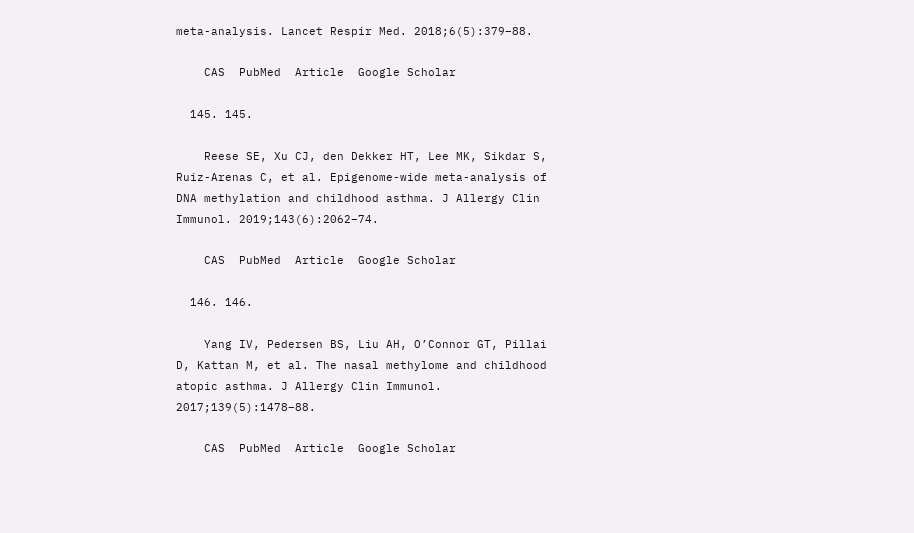meta-analysis. Lancet Respir Med. 2018;6(5):379–88.

    CAS  PubMed  Article  Google Scholar

  145. 145.

    Reese SE, Xu CJ, den Dekker HT, Lee MK, Sikdar S, Ruiz-Arenas C, et al. Epigenome-wide meta-analysis of DNA methylation and childhood asthma. J Allergy Clin Immunol. 2019;143(6):2062–74.

    CAS  PubMed  Article  Google Scholar

  146. 146.

    Yang IV, Pedersen BS, Liu AH, O’Connor GT, Pillai D, Kattan M, et al. The nasal methylome and childhood atopic asthma. J Allergy Clin Immunol. 2017;139(5):1478–88.

    CAS  PubMed  Article  Google Scholar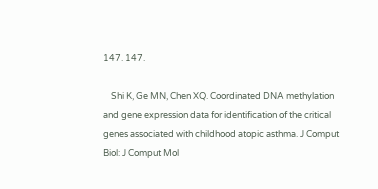147. 147.

    Shi K, Ge MN, Chen XQ. Coordinated DNA methylation and gene expression data for identification of the critical genes associated with childhood atopic asthma. J Comput Biol: J Comput Mol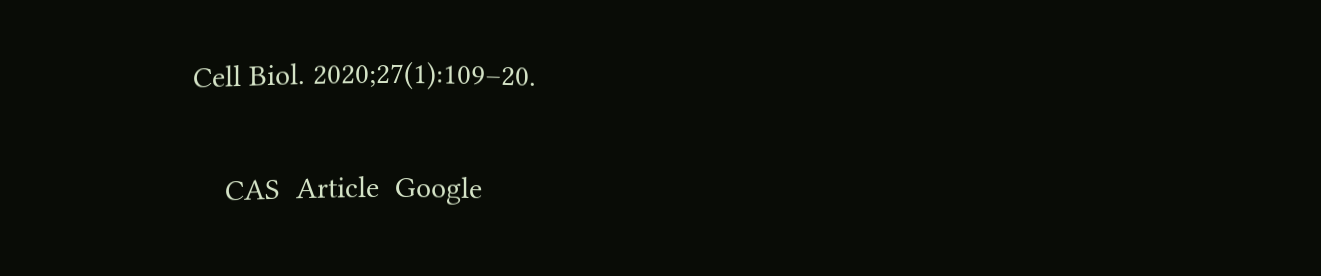Cell Biol. 2020;27(1):109–20.

    CAS  Article  Google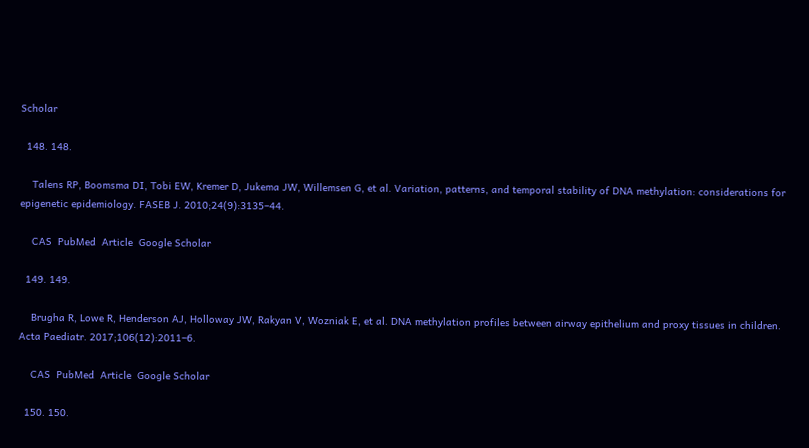Scholar

  148. 148.

    Talens RP, Boomsma DI, Tobi EW, Kremer D, Jukema JW, Willemsen G, et al. Variation, patterns, and temporal stability of DNA methylation: considerations for epigenetic epidemiology. FASEB J. 2010;24(9):3135–44.

    CAS  PubMed  Article  Google Scholar

  149. 149.

    Brugha R, Lowe R, Henderson AJ, Holloway JW, Rakyan V, Wozniak E, et al. DNA methylation profiles between airway epithelium and proxy tissues in children. Acta Paediatr. 2017;106(12):2011–6.

    CAS  PubMed  Article  Google Scholar

  150. 150.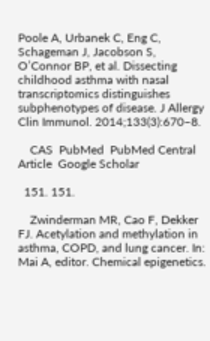Poole A, Urbanek C, Eng C, Schageman J, Jacobson S, O’Connor BP, et al. Dissecting childhood asthma with nasal transcriptomics distinguishes subphenotypes of disease. J Allergy Clin Immunol. 2014;133(3):670–8.

    CAS  PubMed  PubMed Central  Article  Google Scholar

  151. 151.

    Zwinderman MR, Cao F, Dekker FJ. Acetylation and methylation in asthma, COPD, and lung cancer. In: Mai A, editor. Chemical epigenetics.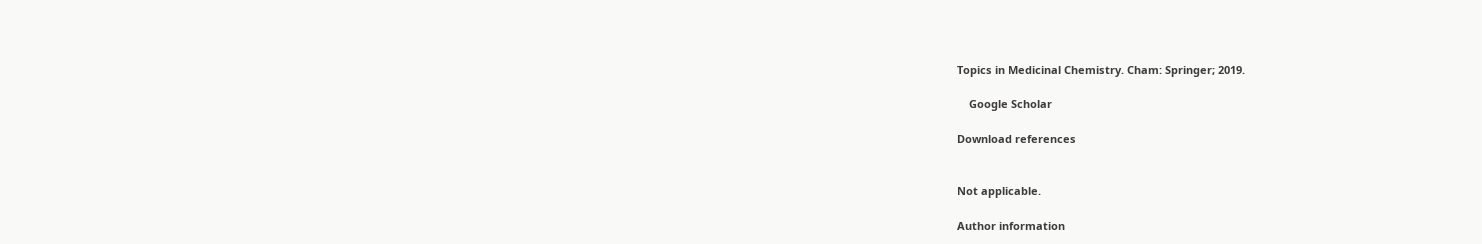Topics in Medicinal Chemistry. Cham: Springer; 2019.

    Google Scholar

Download references


Not applicable.

Author information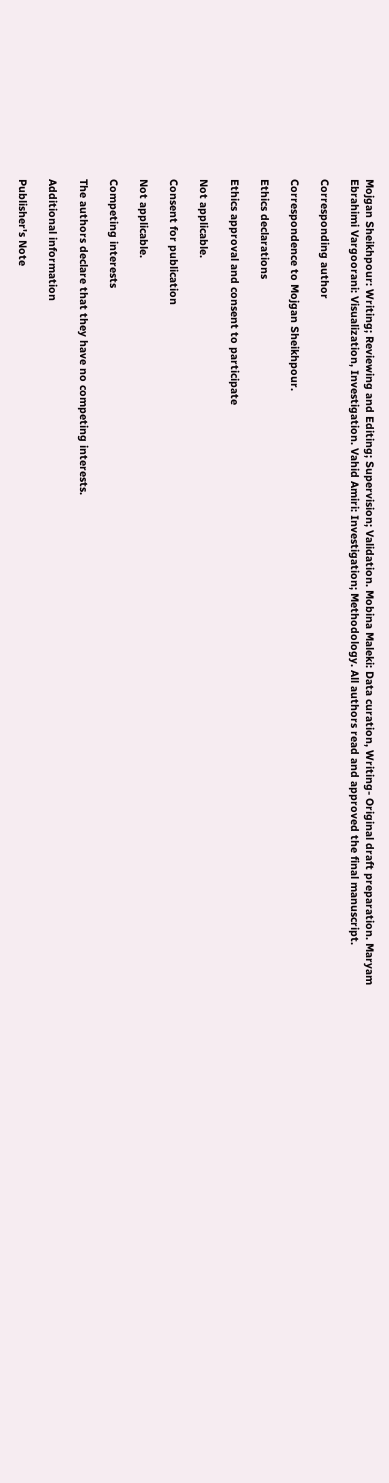Mojgan Sheikhpour: Writing; Reviewing and Editing; Supervision; Validation. Mobina Maleki: Data curation, Writing- Original draft preparation. Maryam Ebrahimi Vargoorani: Visualization, Investigation. Vahid Amiri: Investigation; Methodology. All authors read and approved the final manuscript.

Corresponding author

Correspondence to Mojgan Sheikhpour.

Ethics declarations

Ethics approval and consent to participate

Not applicable.

Consent for publication

Not applicable.

Competing interests

The authors declare that they have no competing interests.

Additional information

Publisher's Note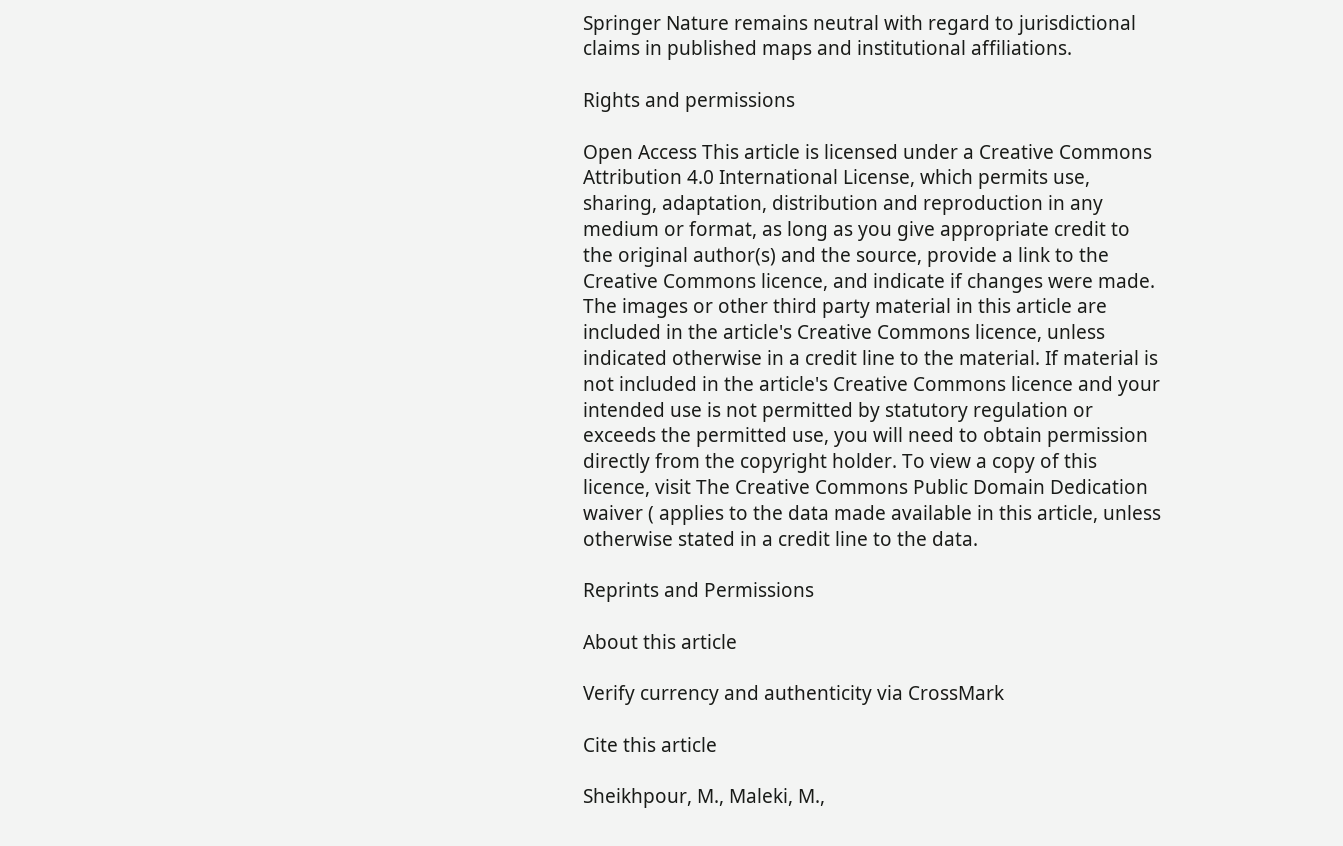Springer Nature remains neutral with regard to jurisdictional claims in published maps and institutional affiliations.

Rights and permissions

Open Access This article is licensed under a Creative Commons Attribution 4.0 International License, which permits use, sharing, adaptation, distribution and reproduction in any medium or format, as long as you give appropriate credit to the original author(s) and the source, provide a link to the Creative Commons licence, and indicate if changes were made. The images or other third party material in this article are included in the article's Creative Commons licence, unless indicated otherwise in a credit line to the material. If material is not included in the article's Creative Commons licence and your intended use is not permitted by statutory regulation or exceeds the permitted use, you will need to obtain permission directly from the copyright holder. To view a copy of this licence, visit The Creative Commons Public Domain Dedication waiver ( applies to the data made available in this article, unless otherwise stated in a credit line to the data.

Reprints and Permissions

About this article

Verify currency and authenticity via CrossMark

Cite this article

Sheikhpour, M., Maleki, M.,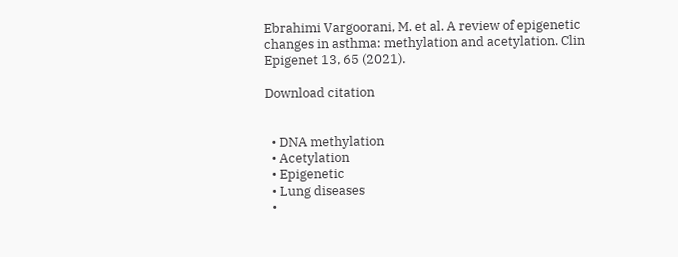Ebrahimi Vargoorani, M. et al. A review of epigenetic changes in asthma: methylation and acetylation. Clin Epigenet 13, 65 (2021).

Download citation


  • DNA methylation
  • Acetylation
  • Epigenetic
  • Lung diseases
  •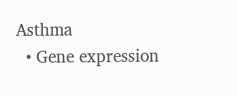Asthma
  • Gene expression